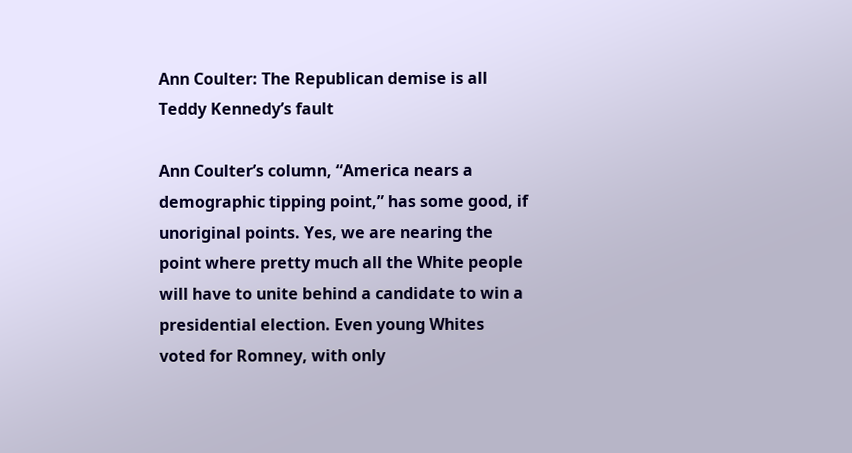Ann Coulter: The Republican demise is all Teddy Kennedy’s fault

Ann Coulter’s column, “America nears a demographic tipping point,” has some good, if unoriginal points. Yes, we are nearing the point where pretty much all the White people will have to unite behind a candidate to win a presidential election. Even young Whites voted for Romney, with only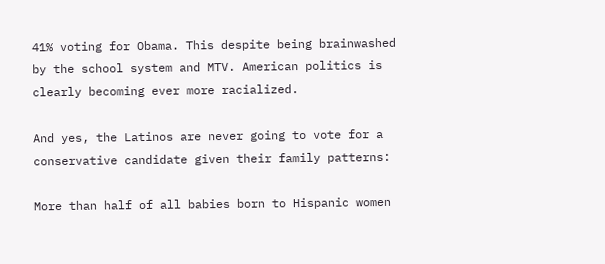41% voting for Obama. This despite being brainwashed by the school system and MTV. American politics is clearly becoming ever more racialized.

And yes, the Latinos are never going to vote for a conservative candidate given their family patterns:

More than half of all babies born to Hispanic women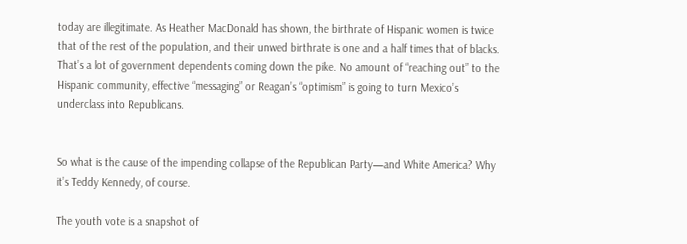today are illegitimate. As Heather MacDonald has shown, the birthrate of Hispanic women is twice that of the rest of the population, and their unwed birthrate is one and a half times that of blacks. That’s a lot of government dependents coming down the pike. No amount of “reaching out” to the Hispanic community, effective “messaging” or Reagan’s “optimism” is going to turn Mexico’s underclass into Republicans.


So what is the cause of the impending collapse of the Republican Party—and White America? Why it’s Teddy Kennedy, of course.

The youth vote is a snapshot of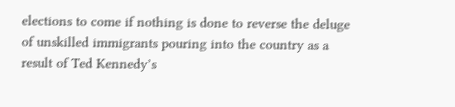elections to come if nothing is done to reverse the deluge of unskilled immigrants pouring into the country as a result of Ted Kennedy’s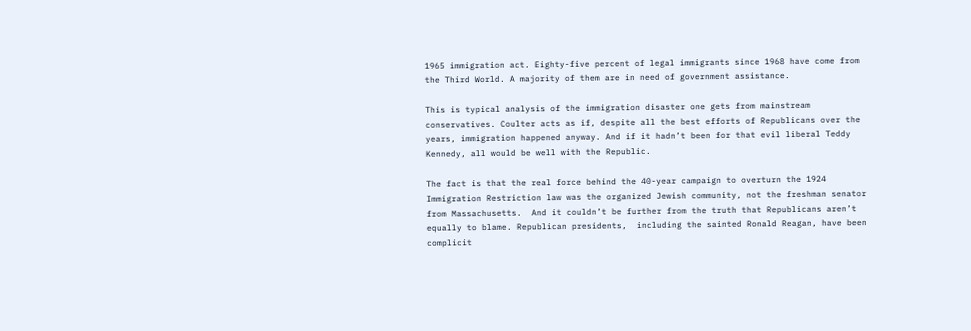1965 immigration act. Eighty-five percent of legal immigrants since 1968 have come from the Third World. A majority of them are in need of government assistance.

This is typical analysis of the immigration disaster one gets from mainstream conservatives. Coulter acts as if, despite all the best efforts of Republicans over the years, immigration happened anyway. And if it hadn’t been for that evil liberal Teddy Kennedy, all would be well with the Republic.

The fact is that the real force behind the 40-year campaign to overturn the 1924 Immigration Restriction law was the organized Jewish community, not the freshman senator from Massachusetts.  And it couldn’t be further from the truth that Republicans aren’t equally to blame. Republican presidents,  including the sainted Ronald Reagan, have been complicit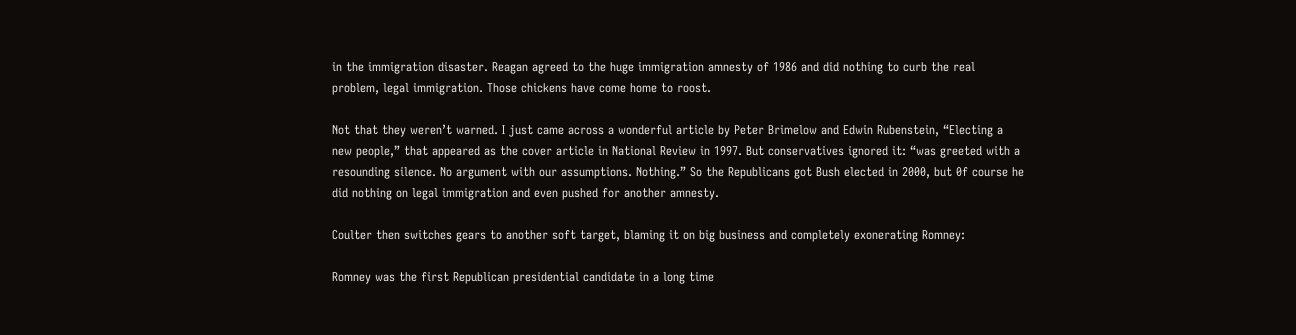in the immigration disaster. Reagan agreed to the huge immigration amnesty of 1986 and did nothing to curb the real problem, legal immigration. Those chickens have come home to roost.

Not that they weren’t warned. I just came across a wonderful article by Peter Brimelow and Edwin Rubenstein, “Electing a new people,” that appeared as the cover article in National Review in 1997. But conservatives ignored it: “was greeted with a resounding silence. No argument with our assumptions. Nothing.” So the Republicans got Bush elected in 2000, but 0f course he did nothing on legal immigration and even pushed for another amnesty.

Coulter then switches gears to another soft target, blaming it on big business and completely exonerating Romney:

Romney was the first Republican presidential candidate in a long time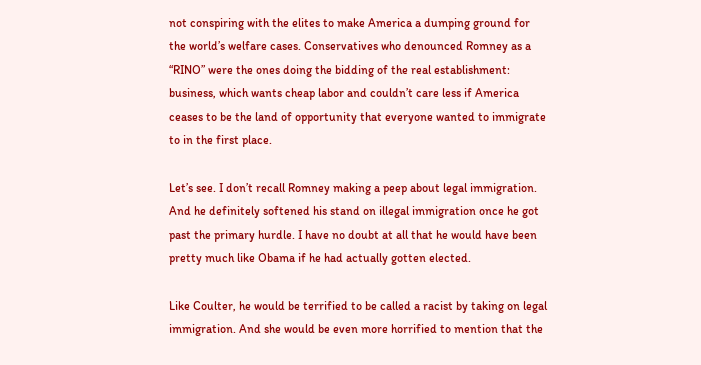not conspiring with the elites to make America a dumping ground for the world’s welfare cases. Conservatives who denounced Romney as a “RINO” were the ones doing the bidding of the real establishment: business, which wants cheap labor and couldn’t care less if America ceases to be the land of opportunity that everyone wanted to immigrate to in the first place.

Let’s see. I don’t recall Romney making a peep about legal immigration. And he definitely softened his stand on illegal immigration once he got past the primary hurdle. I have no doubt at all that he would have been pretty much like Obama if he had actually gotten elected.

Like Coulter, he would be terrified to be called a racist by taking on legal immigration. And she would be even more horrified to mention that the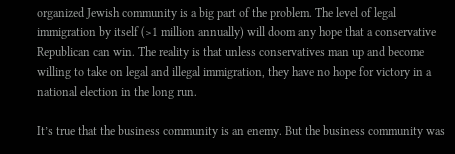organized Jewish community is a big part of the problem. The level of legal immigration by itself (>1 million annually) will doom any hope that a conservative Republican can win. The reality is that unless conservatives man up and become willing to take on legal and illegal immigration, they have no hope for victory in a national election in the long run.

It’s true that the business community is an enemy. But the business community was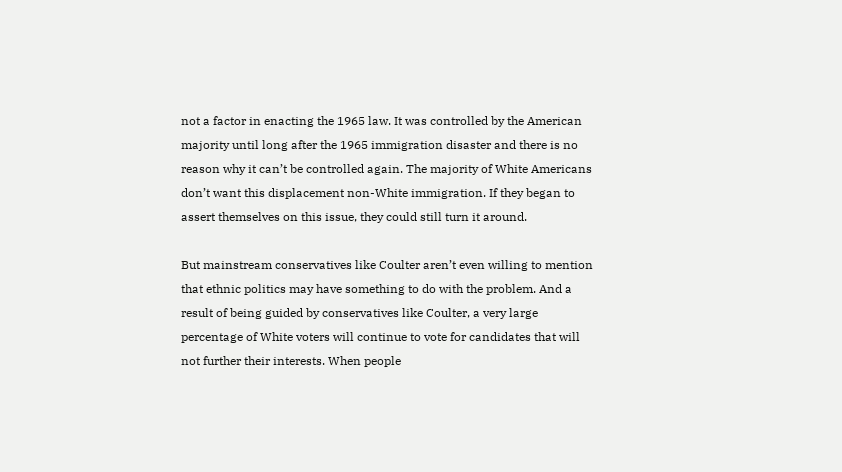not a factor in enacting the 1965 law. It was controlled by the American majority until long after the 1965 immigration disaster and there is no reason why it can’t be controlled again. The majority of White Americans don’t want this displacement non-White immigration. If they began to assert themselves on this issue, they could still turn it around.

But mainstream conservatives like Coulter aren’t even willing to mention that ethnic politics may have something to do with the problem. And a result of being guided by conservatives like Coulter, a very large percentage of White voters will continue to vote for candidates that will not further their interests. When people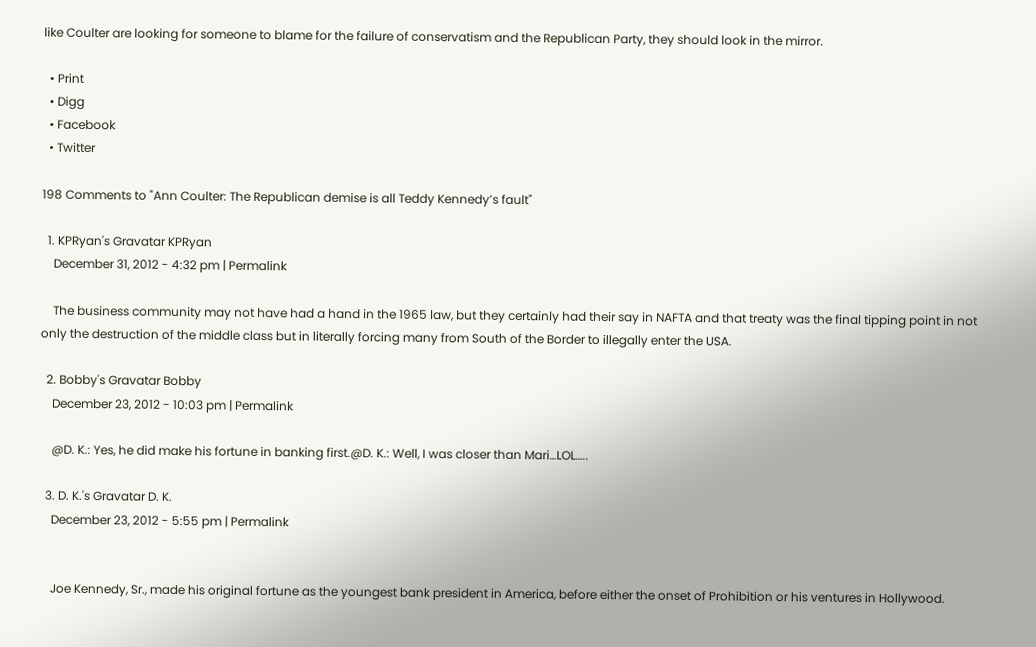like Coulter are looking for someone to blame for the failure of conservatism and the Republican Party, they should look in the mirror.

  • Print
  • Digg
  • Facebook
  • Twitter

198 Comments to "Ann Coulter: The Republican demise is all Teddy Kennedy’s fault"

  1. KPRyan's Gravatar KPRyan
    December 31, 2012 - 4:32 pm | Permalink

    The business community may not have had a hand in the 1965 law, but they certainly had their say in NAFTA and that treaty was the final tipping point in not only the destruction of the middle class but in literally forcing many from South of the Border to illegally enter the USA.

  2. Bobby's Gravatar Bobby
    December 23, 2012 - 10:03 pm | Permalink

    @D. K.: Yes, he did make his fortune in banking first.@D. K.: Well, I was closer than Mari…LOL…..

  3. D. K.'s Gravatar D. K.
    December 23, 2012 - 5:55 pm | Permalink


    Joe Kennedy, Sr., made his original fortune as the youngest bank president in America, before either the onset of Prohibition or his ventures in Hollywood.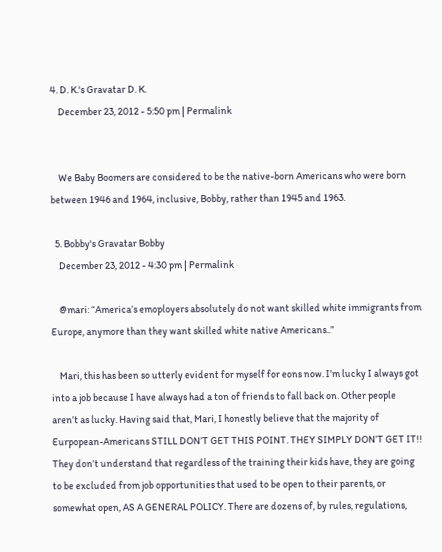4. D. K.'s Gravatar D. K.
    December 23, 2012 - 5:50 pm | Permalink


    We Baby Boomers are considered to be the native-born Americans who were born between 1946 and 1964, inclusive, Bobby, rather than 1945 and 1963.

  5. Bobby's Gravatar Bobby
    December 23, 2012 - 4:30 pm | Permalink

    @mari: “America’s emoployers absolutely do not want skilled white immigrants from Europe, anymore than they want skilled white native Americans..”

    Mari, this has been so utterly evident for myself for eons now. I’m lucky I always got into a job because I have always had a ton of friends to fall back on. Other people aren’t as lucky. Having said that, Mari, I honestly believe that the majority of Eurpopean-Americans STILL DON’T GET THIS POINT. THEY SIMPLY DON’T GET IT!! They don’t understand that regardless of the training their kids have, they are going to be excluded from job opportunities that used to be open to their parents, or somewhat open, AS A GENERAL POLICY. There are dozens of, by rules, regulations,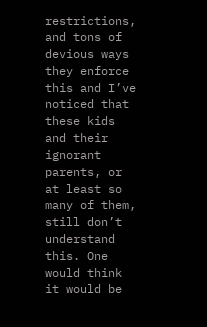restrictions, and tons of devious ways they enforce this and I’ve noticed that these kids and their ignorant parents, or at least so many of them, still don’t understand this. One would think it would be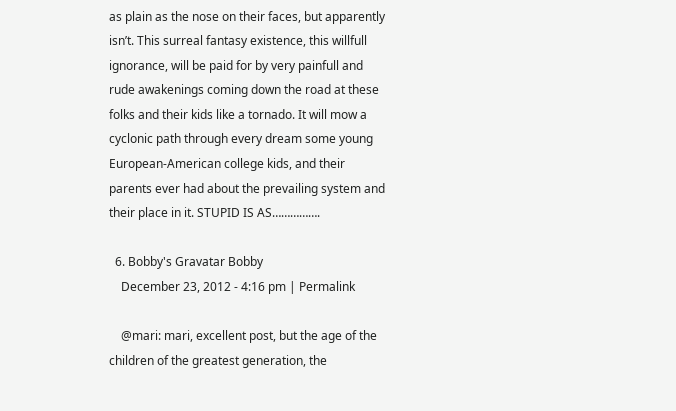as plain as the nose on their faces, but apparently isn’t. This surreal fantasy existence, this willfull ignorance, will be paid for by very painfull and rude awakenings coming down the road at these folks and their kids like a tornado. It will mow a cyclonic path through every dream some young European-American college kids, and their parents ever had about the prevailing system and their place in it. STUPID IS AS…………….

  6. Bobby's Gravatar Bobby
    December 23, 2012 - 4:16 pm | Permalink

    @mari: mari, excellent post, but the age of the children of the greatest generation, the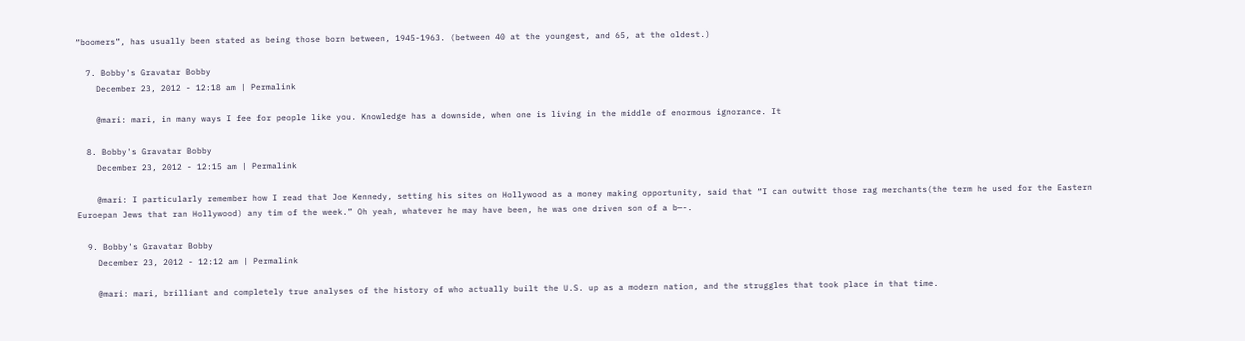“boomers”, has usually been stated as being those born between, 1945-1963. (between 40 at the youngest, and 65, at the oldest.)

  7. Bobby's Gravatar Bobby
    December 23, 2012 - 12:18 am | Permalink

    @mari: mari, in many ways I fee for people like you. Knowledge has a downside, when one is living in the middle of enormous ignorance. It

  8. Bobby's Gravatar Bobby
    December 23, 2012 - 12:15 am | Permalink

    @mari: I particularly remember how I read that Joe Kennedy, setting his sites on Hollywood as a money making opportunity, said that “I can outwitt those rag merchants(the term he used for the Eastern Euroepan Jews that ran Hollywood) any tim of the week.” Oh yeah, whatever he may have been, he was one driven son of a b—-.

  9. Bobby's Gravatar Bobby
    December 23, 2012 - 12:12 am | Permalink

    @mari: mari, brilliant and completely true analyses of the history of who actually built the U.S. up as a modern nation, and the struggles that took place in that time.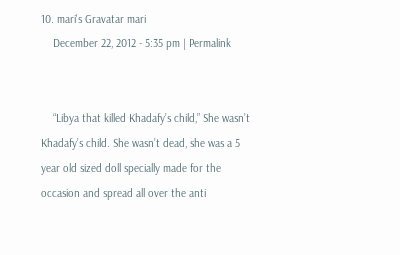10. mari's Gravatar mari
    December 22, 2012 - 5:35 pm | Permalink


    “Libya that killed Khadafy’s child,” She wasn’t Khadafy’s child. She wasn’t dead, she was a 5 year old sized doll specially made for the occasion and spread all over the anti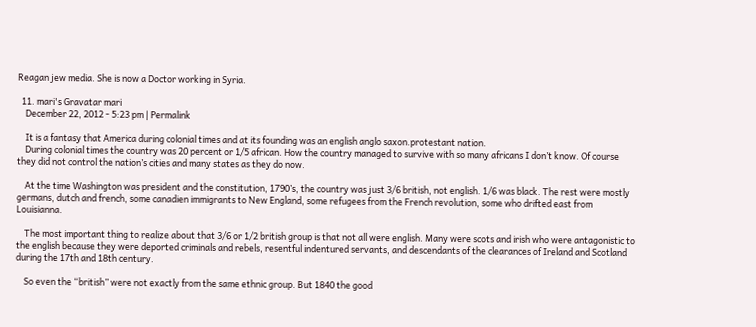Reagan jew media. She is now a Doctor working in Syria.

  11. mari's Gravatar mari
    December 22, 2012 - 5:23 pm | Permalink

    It is a fantasy that America during colonial times and at its founding was an english anglo saxon.protestant nation.
    During colonial times the country was 20 percent or 1/5 african. How the country managed to survive with so many africans I don’t know. Of course they did not control the nation’s cities and many states as they do now.

    At the time Washington was president and the constitution, 1790’s, the country was just 3/6 british, not english. 1/6 was black. The rest were mostly germans, dutch and french, some canadien immigrants to New England, some refugees from the French revolution, some who drifted east from Louisianna.

    The most important thing to realize about that 3/6 or 1/2 british group is that not all were english. Many were scots and irish who were antagonistic to the english because they were deported criminals and rebels, resentful indentured servants, and descendants of the clearances of Ireland and Scotland during the 17th and 18th century.

    So even the “british” were not exactly from the same ethnic group. But 1840 the good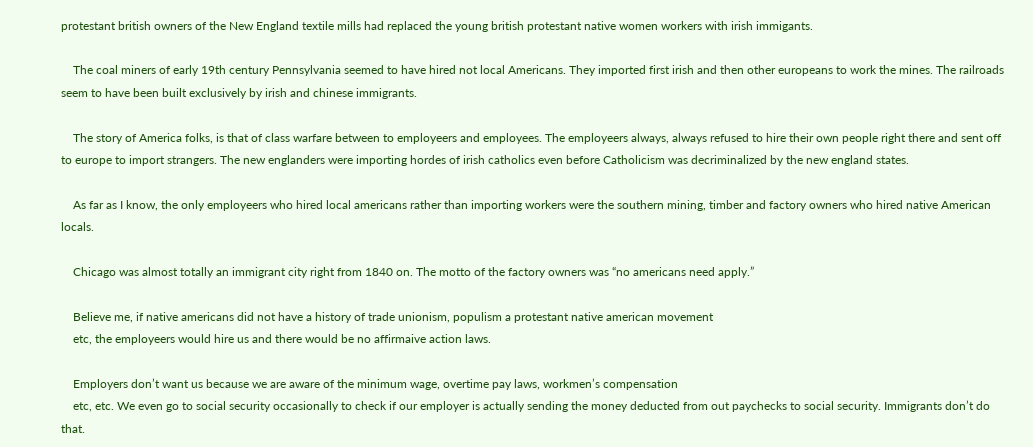protestant british owners of the New England textile mills had replaced the young british protestant native women workers with irish immigants.

    The coal miners of early 19th century Pennsylvania seemed to have hired not local Americans. They imported first irish and then other europeans to work the mines. The railroads seem to have been built exclusively by irish and chinese immigrants.

    The story of America folks, is that of class warfare between to employeers and employees. The employeers always, always refused to hire their own people right there and sent off to europe to import strangers. The new englanders were importing hordes of irish catholics even before Catholicism was decriminalized by the new england states.

    As far as I know, the only employeers who hired local americans rather than importing workers were the southern mining, timber and factory owners who hired native American locals.

    Chicago was almost totally an immigrant city right from 1840 on. The motto of the factory owners was “no americans need apply.”

    Believe me, if native americans did not have a history of trade unionism, populism a protestant native american movement
    etc, the employeers would hire us and there would be no affirmaive action laws.

    Employers don’t want us because we are aware of the minimum wage, overtime pay laws, workmen’s compensation
    etc, etc. We even go to social security occasionally to check if our employer is actually sending the money deducted from out paychecks to social security. Immigrants don’t do that.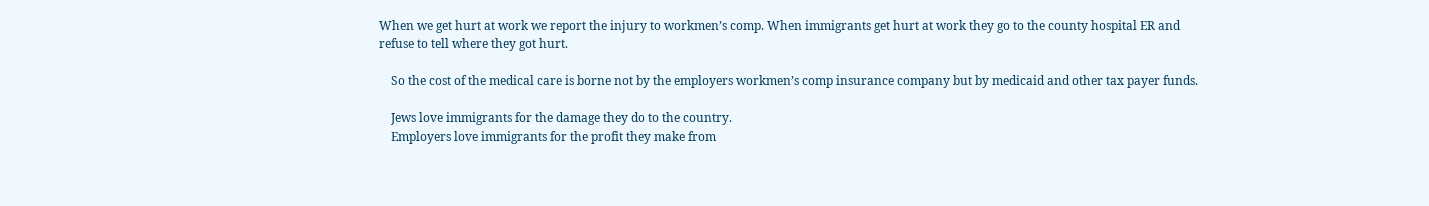When we get hurt at work we report the injury to workmen’s comp. When immigrants get hurt at work they go to the county hospital ER and refuse to tell where they got hurt.

    So the cost of the medical care is borne not by the employers workmen’s comp insurance company but by medicaid and other tax payer funds.

    Jews love immigrants for the damage they do to the country.
    Employers love immigrants for the profit they make from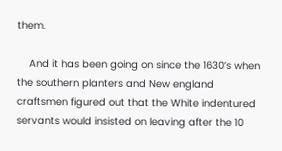them.

    And it has been going on since the 1630’s when the southern planters and New england craftsmen figured out that the White indentured servants would insisted on leaving after the 10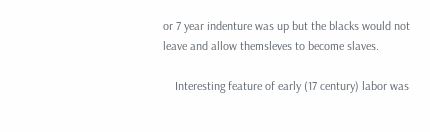or 7 year indenture was up but the blacks would not leave and allow themsleves to become slaves.

    Interesting feature of early (17 century) labor was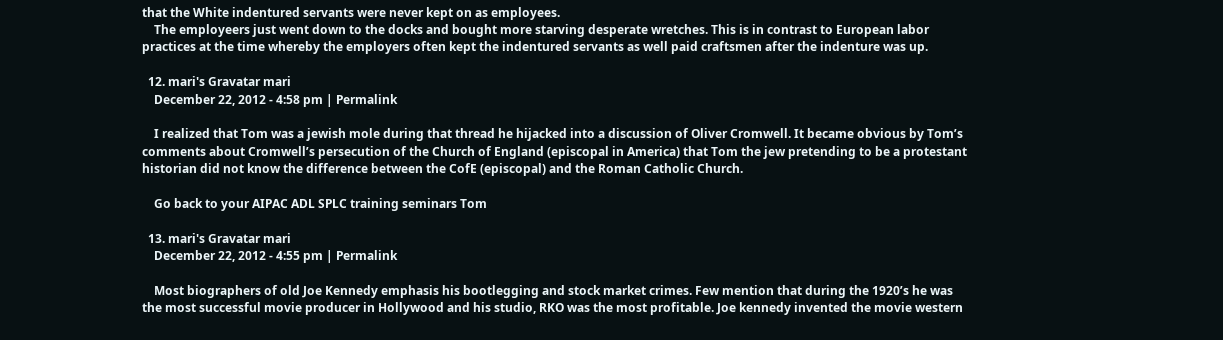that the White indentured servants were never kept on as employees.
    The employeers just went down to the docks and bought more starving desperate wretches. This is in contrast to European labor practices at the time whereby the employers often kept the indentured servants as well paid craftsmen after the indenture was up.

  12. mari's Gravatar mari
    December 22, 2012 - 4:58 pm | Permalink

    I realized that Tom was a jewish mole during that thread he hijacked into a discussion of Oliver Cromwell. It became obvious by Tom’s comments about Cromwell’s persecution of the Church of England (episcopal in America) that Tom the jew pretending to be a protestant historian did not know the difference between the CofE (episcopal) and the Roman Catholic Church.

    Go back to your AIPAC ADL SPLC training seminars Tom

  13. mari's Gravatar mari
    December 22, 2012 - 4:55 pm | Permalink

    Most biographers of old Joe Kennedy emphasis his bootlegging and stock market crimes. Few mention that during the 1920’s he was the most successful movie producer in Hollywood and his studio, RKO was the most profitable. Joe kennedy invented the movie western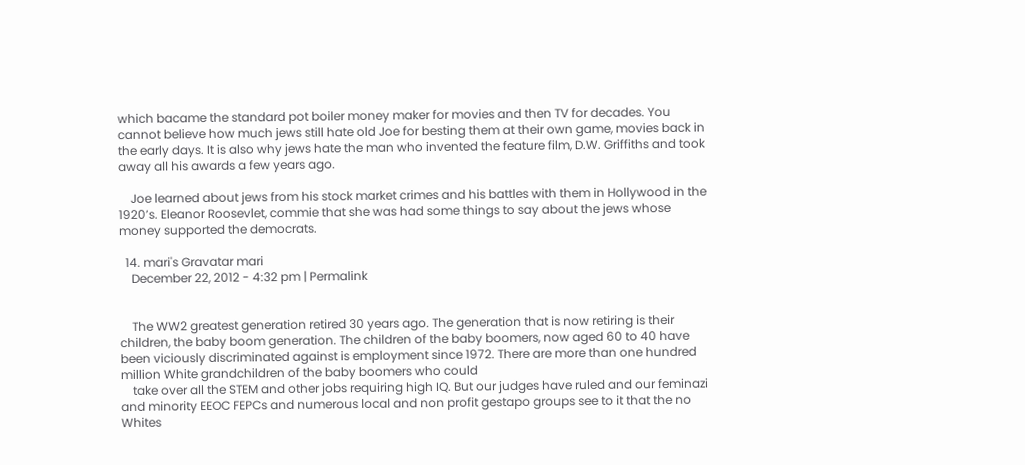which bacame the standard pot boiler money maker for movies and then TV for decades. You cannot believe how much jews still hate old Joe for besting them at their own game, movies back in the early days. It is also why jews hate the man who invented the feature film, D.W. Griffiths and took away all his awards a few years ago.

    Joe learned about jews from his stock market crimes and his battles with them in Hollywood in the 1920’s. Eleanor Roosevlet, commie that she was had some things to say about the jews whose money supported the democrats.

  14. mari's Gravatar mari
    December 22, 2012 - 4:32 pm | Permalink


    The WW2 greatest generation retired 30 years ago. The generation that is now retiring is their children, the baby boom generation. The children of the baby boomers, now aged 60 to 40 have been viciously discriminated against is employment since 1972. There are more than one hundred million White grandchildren of the baby boomers who could
    take over all the STEM and other jobs requiring high IQ. But our judges have ruled and our feminazi and minority EEOC FEPCs and numerous local and non profit gestapo groups see to it that the no Whites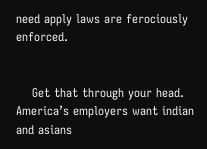need apply laws are ferociously enforced.


    Get that through your head. America’s employers want indian and asians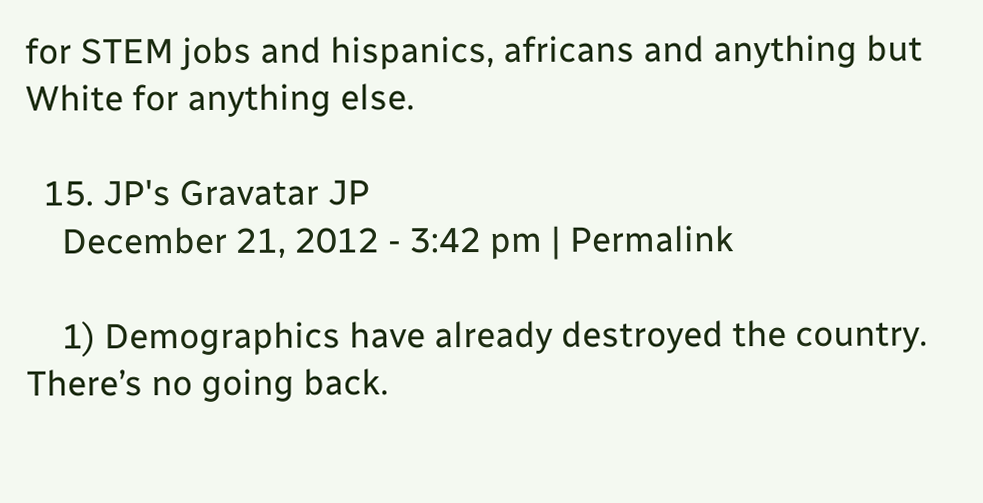for STEM jobs and hispanics, africans and anything but White for anything else.

  15. JP's Gravatar JP
    December 21, 2012 - 3:42 pm | Permalink

    1) Demographics have already destroyed the country. There’s no going back.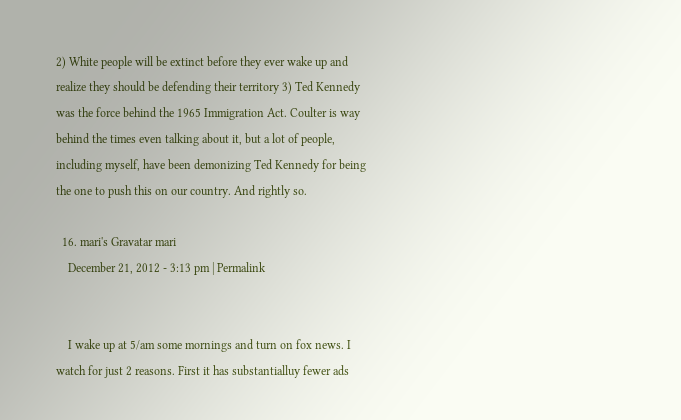2) White people will be extinct before they ever wake up and realize they should be defending their territory 3) Ted Kennedy was the force behind the 1965 Immigration Act. Coulter is way behind the times even talking about it, but a lot of people, including myself, have been demonizing Ted Kennedy for being the one to push this on our country. And rightly so.

  16. mari's Gravatar mari
    December 21, 2012 - 3:13 pm | Permalink


    I wake up at 5/am some mornings and turn on fox news. I watch for just 2 reasons. First it has substantialluy fewer ads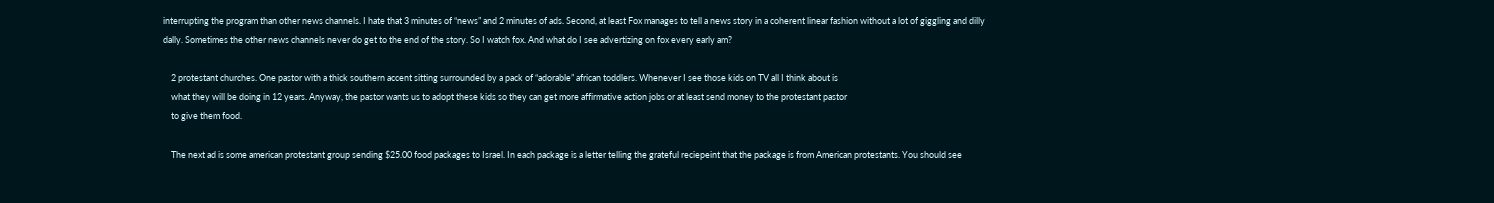interrupting the program than other news channels. I hate that 3 minutes of “news” and 2 minutes of ads. Second, at least Fox manages to tell a news story in a coherent linear fashion without a lot of giggling and dilly dally. Sometimes the other news channels never do get to the end of the story. So I watch fox. And what do I see advertizing on fox every early am?

    2 protestant churches. One pastor with a thick southern accent sitting surrounded by a pack of “adorable” african toddlers. Whenever I see those kids on TV all I think about is
    what they will be doing in 12 years. Anyway, the pastor wants us to adopt these kids so they can get more affirmative action jobs or at least send money to the protestant pastor
    to give them food.

    The next ad is some american protestant group sending $25.00 food packages to Israel. In each package is a letter telling the grateful reciepeint that the package is from American protestants. You should see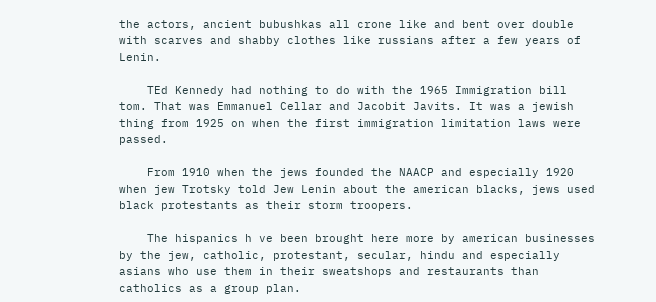the actors, ancient bubushkas all crone like and bent over double with scarves and shabby clothes like russians after a few years of Lenin.

    TEd Kennedy had nothing to do with the 1965 Immigration bill tom. That was Emmanuel Cellar and Jacobit Javits. It was a jewish thing from 1925 on when the first immigration limitation laws were passed.

    From 1910 when the jews founded the NAACP and especially 1920 when jew Trotsky told Jew Lenin about the american blacks, jews used black protestants as their storm troopers.

    The hispanics h ve been brought here more by american businesses by the jew, catholic, protestant, secular, hindu and especially asians who use them in their sweatshops and restaurants than catholics as a group plan.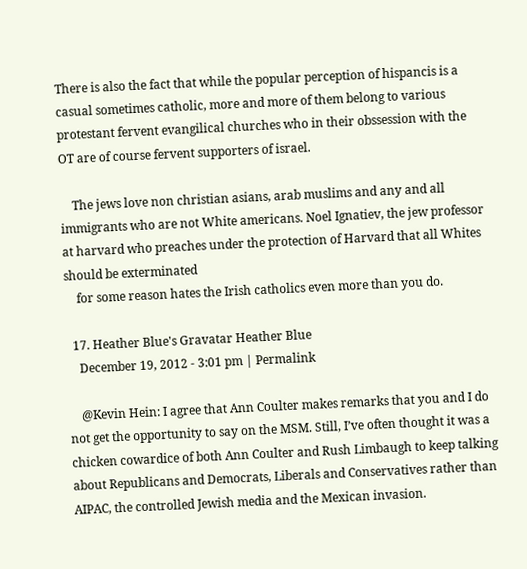There is also the fact that while the popular perception of hispancis is a casual sometimes catholic, more and more of them belong to various protestant fervent evangilical churches who in their obssession with the OT are of course fervent supporters of israel.

    The jews love non christian asians, arab muslims and any and all immigrants who are not White americans. Noel Ignatiev, the jew professor at harvard who preaches under the protection of Harvard that all Whites should be exterminated
    for some reason hates the Irish catholics even more than you do.

  17. Heather Blue's Gravatar Heather Blue
    December 19, 2012 - 3:01 pm | Permalink

    @Kevin Hein: I agree that Ann Coulter makes remarks that you and I do not get the opportunity to say on the MSM. Still, I’ve often thought it was a chicken cowardice of both Ann Coulter and Rush Limbaugh to keep talking about Republicans and Democrats, Liberals and Conservatives rather than AIPAC, the controlled Jewish media and the Mexican invasion.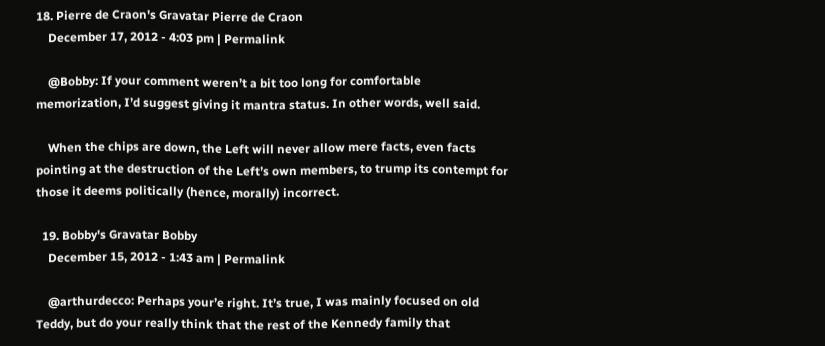18. Pierre de Craon's Gravatar Pierre de Craon
    December 17, 2012 - 4:03 pm | Permalink

    @Bobby: If your comment weren’t a bit too long for comfortable memorization, I’d suggest giving it mantra status. In other words, well said.

    When the chips are down, the Left will never allow mere facts, even facts pointing at the destruction of the Left’s own members, to trump its contempt for those it deems politically (hence, morally) incorrect.

  19. Bobby's Gravatar Bobby
    December 15, 2012 - 1:43 am | Permalink

    @arthurdecco: Perhaps your’e right. It’s true, I was mainly focused on old Teddy, but do your really think that the rest of the Kennedy family that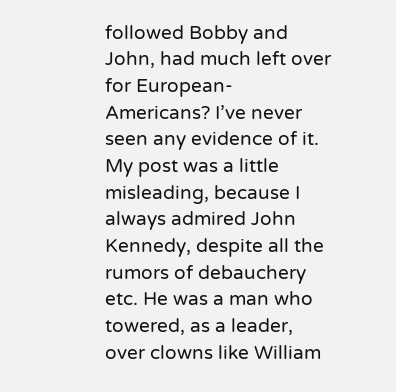followed Bobby and John, had much left over for European-Americans? I’ve never seen any evidence of it. My post was a little misleading, because I always admired John Kennedy, despite all the rumors of debauchery etc. He was a man who towered, as a leader, over clowns like William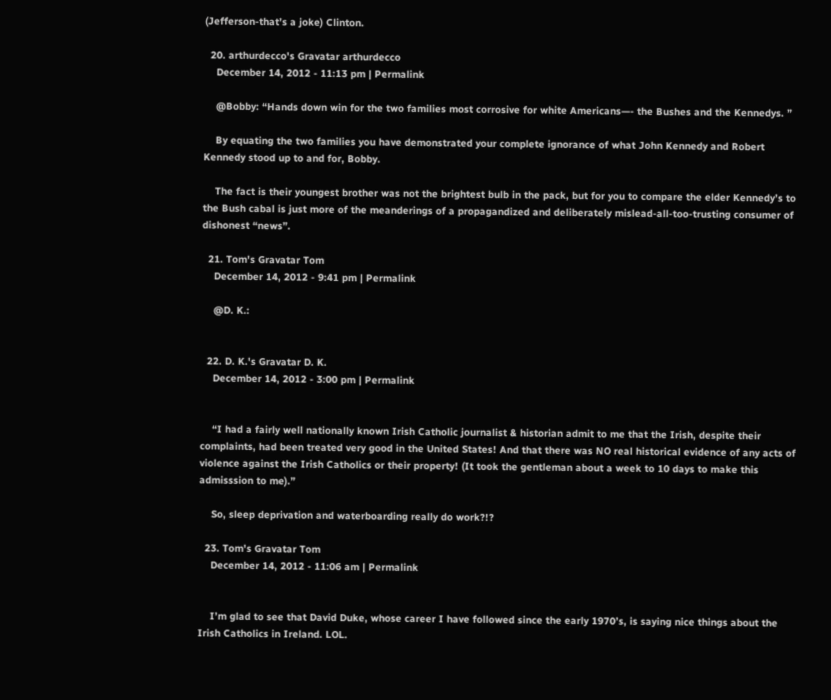(Jefferson-that’s a joke) Clinton.

  20. arthurdecco's Gravatar arthurdecco
    December 14, 2012 - 11:13 pm | Permalink

    @Bobby: “Hands down win for the two families most corrosive for white Americans—- the Bushes and the Kennedys. ”

    By equating the two families you have demonstrated your complete ignorance of what John Kennedy and Robert Kennedy stood up to and for, Bobby.

    The fact is their youngest brother was not the brightest bulb in the pack, but for you to compare the elder Kennedy’s to the Bush cabal is just more of the meanderings of a propagandized and deliberately mislead-all-too-trusting consumer of dishonest “news”.

  21. Tom's Gravatar Tom
    December 14, 2012 - 9:41 pm | Permalink

    @D. K.:


  22. D. K.'s Gravatar D. K.
    December 14, 2012 - 3:00 pm | Permalink


    “I had a fairly well nationally known Irish Catholic journalist & historian admit to me that the Irish, despite their complaints, had been treated very good in the United States! And that there was NO real historical evidence of any acts of violence against the Irish Catholics or their property! (It took the gentleman about a week to 10 days to make this admisssion to me).”

    So, sleep deprivation and waterboarding really do work?!?

  23. Tom's Gravatar Tom
    December 14, 2012 - 11:06 am | Permalink


    I’m glad to see that David Duke, whose career I have followed since the early 1970’s, is saying nice things about the Irish Catholics in Ireland. LOL.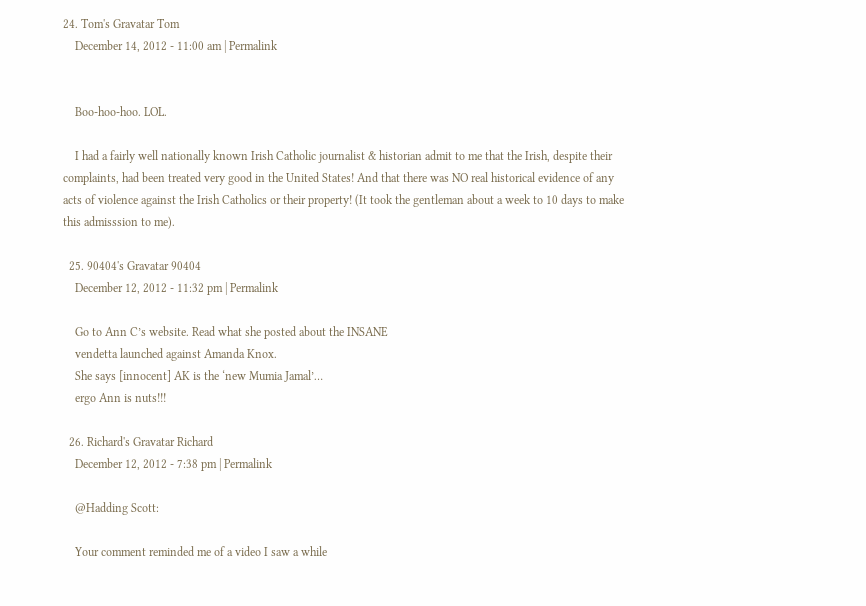24. Tom's Gravatar Tom
    December 14, 2012 - 11:00 am | Permalink


    Boo-hoo-hoo. LOL.

    I had a fairly well nationally known Irish Catholic journalist & historian admit to me that the Irish, despite their complaints, had been treated very good in the United States! And that there was NO real historical evidence of any acts of violence against the Irish Catholics or their property! (It took the gentleman about a week to 10 days to make this admisssion to me).

  25. 90404's Gravatar 90404
    December 12, 2012 - 11:32 pm | Permalink

    Go to Ann C’s website. Read what she posted about the INSANE
    vendetta launched against Amanda Knox.
    She says [innocent] AK is the ‘new Mumia Jamal’…
    ergo Ann is nuts!!!

  26. Richard's Gravatar Richard
    December 12, 2012 - 7:38 pm | Permalink

    @Hadding Scott:

    Your comment reminded me of a video I saw a while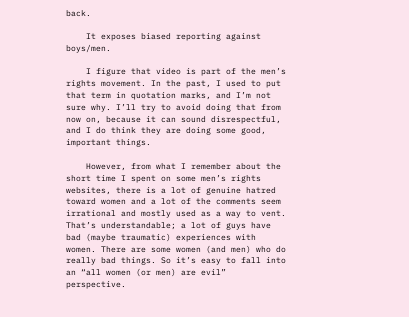back.

    It exposes biased reporting against boys/men.

    I figure that video is part of the men’s rights movement. In the past, I used to put that term in quotation marks, and I’m not sure why. I’ll try to avoid doing that from now on, because it can sound disrespectful, and I do think they are doing some good, important things.

    However, from what I remember about the short time I spent on some men’s rights websites, there is a lot of genuine hatred toward women and a lot of the comments seem irrational and mostly used as a way to vent. That’s understandable; a lot of guys have bad (maybe traumatic) experiences with women. There are some women (and men) who do really bad things. So it’s easy to fall into an “all women (or men) are evil” perspective.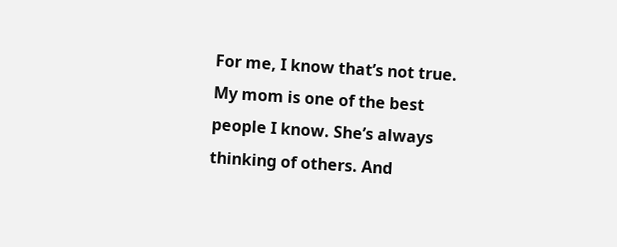For me, I know that’s not true. My mom is one of the best people I know. She’s always thinking of others. And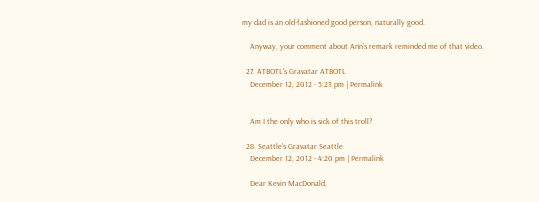my dad is an old-fashioned good person, naturally good.

    Anyway, your comment about Ann’s remark reminded me of that video.

  27. ATBOTL's Gravatar ATBOTL
    December 12, 2012 - 5:23 pm | Permalink


    Am I the only who is sick of this troll?

  28. Seattle's Gravatar Seattle
    December 12, 2012 - 4:20 pm | Permalink

    Dear Kevin MacDonald,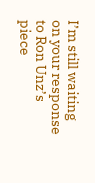I’m still waiting on your response to Ron Unz’s piece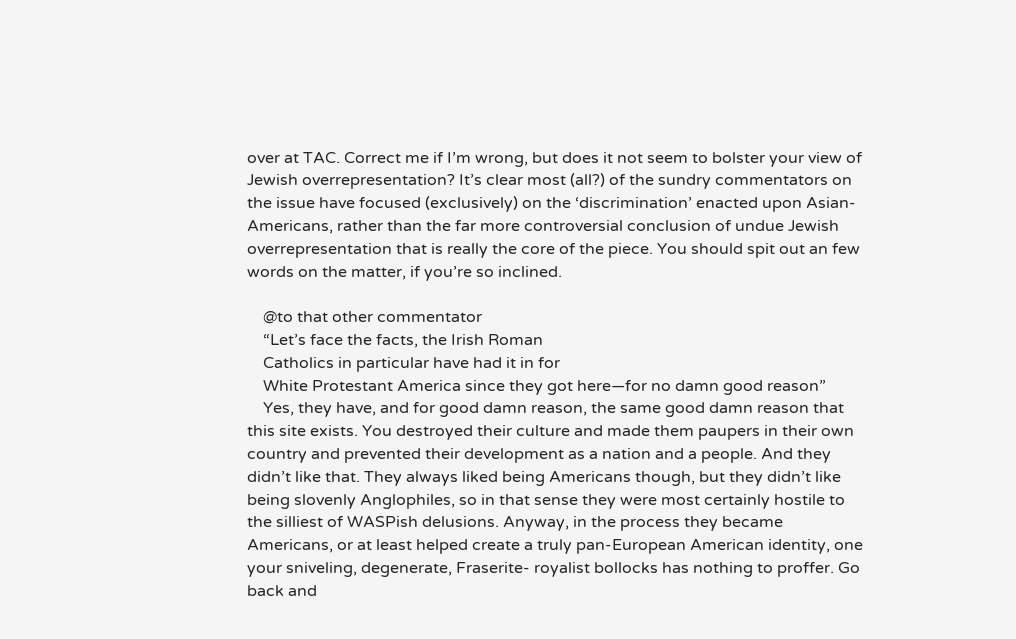over at TAC. Correct me if I’m wrong, but does it not seem to bolster your view of Jewish overrepresentation? It’s clear most (all?) of the sundry commentators on the issue have focused (exclusively) on the ‘discrimination’ enacted upon Asian-Americans, rather than the far more controversial conclusion of undue Jewish overrepresentation that is really the core of the piece. You should spit out an few words on the matter, if you’re so inclined.

    @to that other commentator
    “Let’s face the facts, the Irish Roman
    Catholics in particular have had it in for
    White Protestant America since they got here—for no damn good reason”
    Yes, they have, and for good damn reason, the same good damn reason that this site exists. You destroyed their culture and made them paupers in their own country and prevented their development as a nation and a people. And they didn’t like that. They always liked being Americans though, but they didn’t like being slovenly Anglophiles, so in that sense they were most certainly hostile to the silliest of WASPish delusions. Anyway, in the process they became Americans, or at least helped create a truly pan-European American identity, one your sniveling, degenerate, Fraserite- royalist bollocks has nothing to proffer. Go back and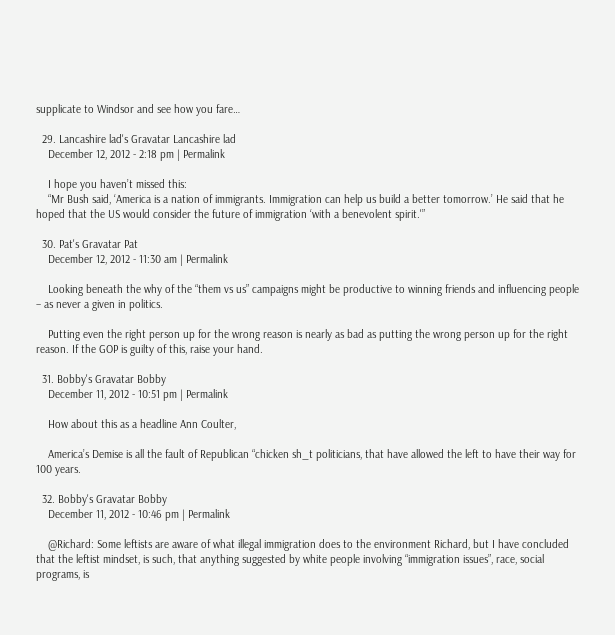supplicate to Windsor and see how you fare…

  29. Lancashire lad's Gravatar Lancashire lad
    December 12, 2012 - 2:18 pm | Permalink

    I hope you haven’t missed this:
    “Mr Bush said, ‘America is a nation of immigrants. Immigration can help us build a better tomorrow.’ He said that he hoped that the US would consider the future of immigration ‘with a benevolent spirit.'”

  30. Pat's Gravatar Pat
    December 12, 2012 - 11:30 am | Permalink

    Looking beneath the why of the “them vs us” campaigns might be productive to winning friends and influencing people – as never a given in politics.

    Putting even the right person up for the wrong reason is nearly as bad as putting the wrong person up for the right reason. If the GOP is guilty of this, raise your hand.

  31. Bobby's Gravatar Bobby
    December 11, 2012 - 10:51 pm | Permalink

    How about this as a headline Ann Coulter,

    America’s Demise is all the fault of Republican “chicken sh_t politicians, that have allowed the left to have their way for 100 years.

  32. Bobby's Gravatar Bobby
    December 11, 2012 - 10:46 pm | Permalink

    @Richard: Some leftists are aware of what illegal immigration does to the environment Richard, but I have concluded that the leftist mindset, is such, that anything suggested by white people involving “immigration issues”, race, social programs, is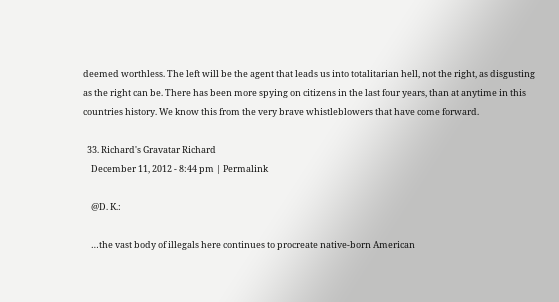deemed worthless. The left will be the agent that leads us into totalitarian hell, not the right, as disgusting as the right can be. There has been more spying on citizens in the last four years, than at anytime in this countries history. We know this from the very brave whistleblowers that have come forward.

  33. Richard's Gravatar Richard
    December 11, 2012 - 8:44 pm | Permalink

    @D. K.:

    …the vast body of illegals here continues to procreate native-born American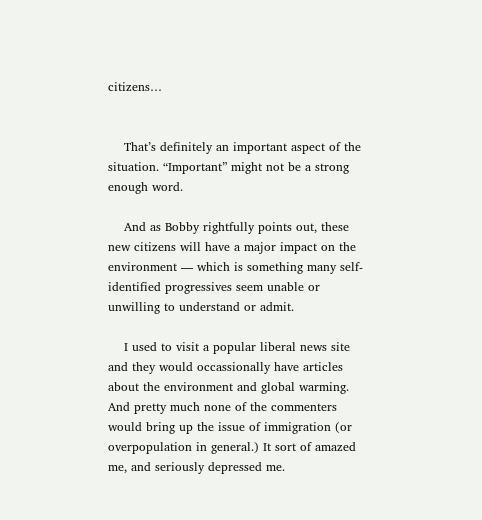citizens…


    That’s definitely an important aspect of the situation. “Important” might not be a strong enough word.

    And as Bobby rightfully points out, these new citizens will have a major impact on the environment — which is something many self-identified progressives seem unable or unwilling to understand or admit.

    I used to visit a popular liberal news site and they would occassionally have articles about the environment and global warming. And pretty much none of the commenters would bring up the issue of immigration (or overpopulation in general.) It sort of amazed me, and seriously depressed me.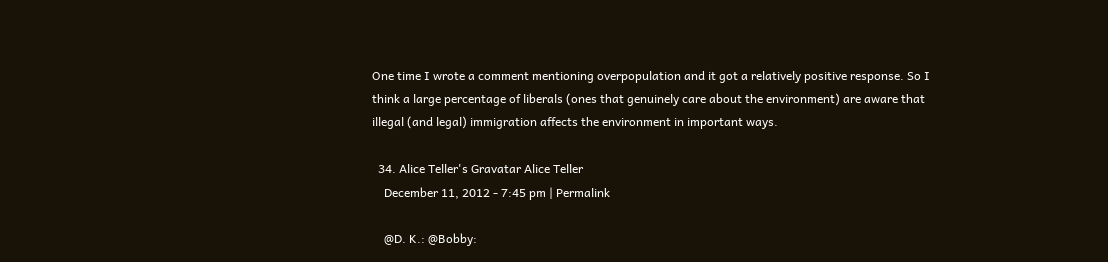One time I wrote a comment mentioning overpopulation and it got a relatively positive response. So I think a large percentage of liberals (ones that genuinely care about the environment) are aware that illegal (and legal) immigration affects the environment in important ways.

  34. Alice Teller's Gravatar Alice Teller
    December 11, 2012 - 7:45 pm | Permalink

    @D. K.: @Bobby: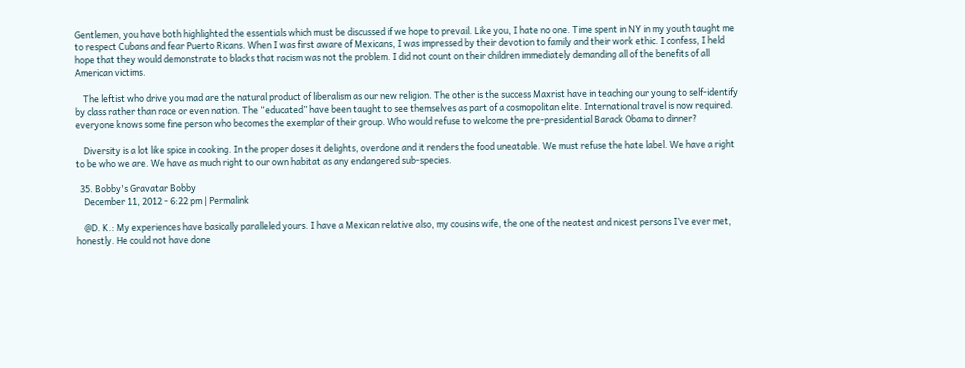Gentlemen, you have both highlighted the essentials which must be discussed if we hope to prevail. Like you, I hate no one. Time spent in NY in my youth taught me to respect Cubans and fear Puerto Ricans. When I was first aware of Mexicans, I was impressed by their devotion to family and their work ethic. I confess, I held hope that they would demonstrate to blacks that racism was not the problem. I did not count on their children immediately demanding all of the benefits of all American victims.

    The leftist who drive you mad are the natural product of liberalism as our new religion. The other is the success Maxrist have in teaching our young to self-identify by class rather than race or even nation. The “educated” have been taught to see themselves as part of a cosmopolitan elite. International travel is now required. everyone knows some fine person who becomes the exemplar of their group. Who would refuse to welcome the pre-presidential Barack Obama to dinner?

    Diversity is a lot like spice in cooking. In the proper doses it delights, overdone and it renders the food uneatable. We must refuse the hate label. We have a right to be who we are. We have as much right to our own habitat as any endangered sub-species.

  35. Bobby's Gravatar Bobby
    December 11, 2012 - 6:22 pm | Permalink

    @D. K.: My experiences have basically paralleled yours. I have a Mexican relative also, my cousins wife, the one of the neatest and nicest persons I’ve ever met, honestly. He could not have done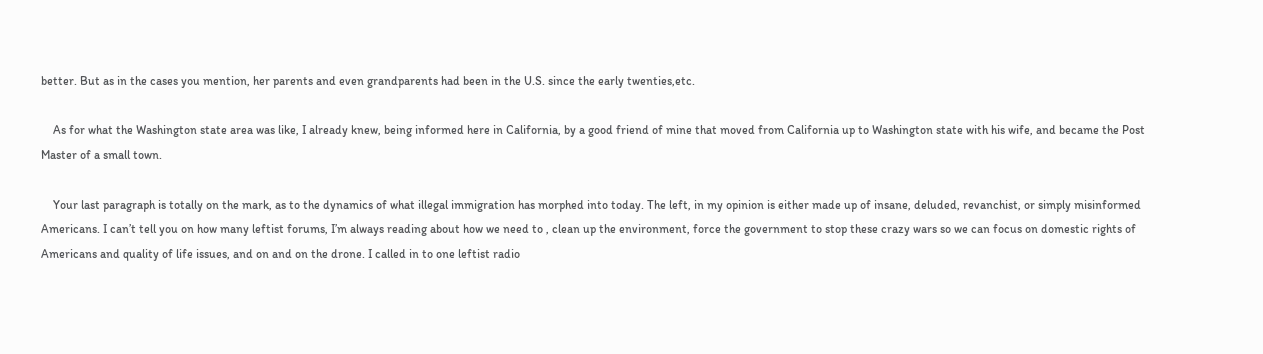better. But as in the cases you mention, her parents and even grandparents had been in the U.S. since the early twenties,etc.

    As for what the Washington state area was like, I already knew, being informed here in California, by a good friend of mine that moved from California up to Washington state with his wife, and became the Post Master of a small town.

    Your last paragraph is totally on the mark, as to the dynamics of what illegal immigration has morphed into today. The left, in my opinion is either made up of insane, deluded, revanchist, or simply misinformed Americans. I can’t tell you on how many leftist forums, I’m always reading about how we need to , clean up the environment, force the government to stop these crazy wars so we can focus on domestic rights of Americans and quality of life issues, and on and on the drone. I called in to one leftist radio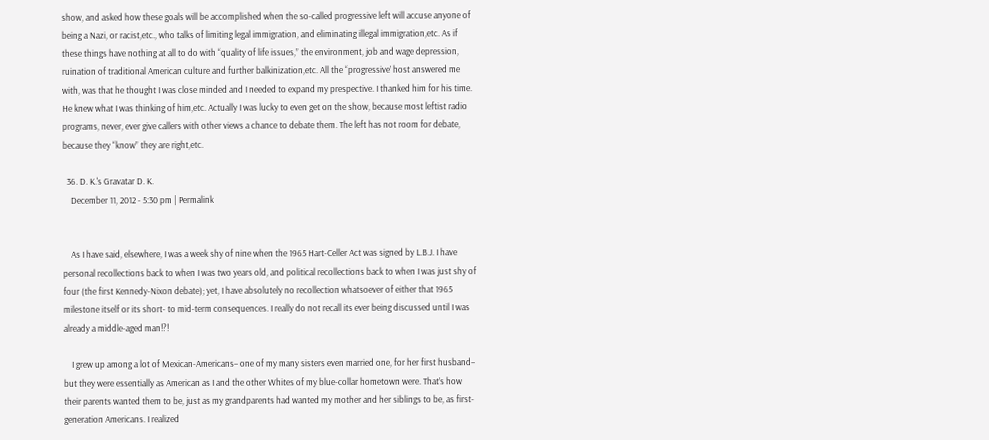show, and asked how these goals will be accomplished when the so-called progressive left will accuse anyone of being a Nazi, or racist,etc., who talks of limiting legal immigration, and eliminating illegal immigration,etc. As if these things have nothing at all to do with “quality of life issues,” the environment, job and wage depression, ruination of traditional American culture and further balkinization,etc. All the “progressive’ host answered me with, was that he thought I was close minded and I needed to expand my prespective. I thanked him for his time. He knew what I was thinking of him,etc. Actually I was lucky to even get on the show, because most leftist radio programs, never, ever give callers with other views a chance to debate them. The left has not room for debate, because they “know” they are right,etc.

  36. D. K.'s Gravatar D. K.
    December 11, 2012 - 5:30 pm | Permalink


    As I have said, elsewhere, I was a week shy of nine when the 1965 Hart-Celler Act was signed by L.B.J. I have personal recollections back to when I was two years old, and political recollections back to when I was just shy of four (the first Kennedy-Nixon debate); yet, I have absolutely no recollection whatsoever of either that 1965 milestone itself or its short- to mid-term consequences. I really do not recall its ever being discussed until I was already a middle-aged man!?!

    I grew up among a lot of Mexican-Americans– one of my many sisters even married one, for her first husband– but they were essentially as American as I and the other Whites of my blue-collar hometown were. That’s how their parents wanted them to be, just as my grandparents had wanted my mother and her siblings to be, as first-generation Americans. I realized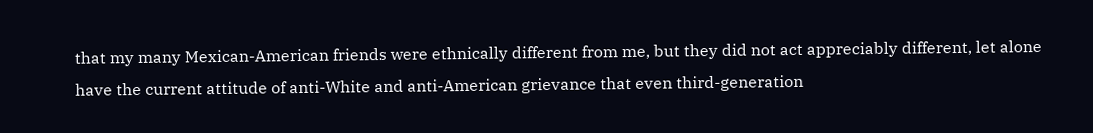that my many Mexican-American friends were ethnically different from me, but they did not act appreciably different, let alone have the current attitude of anti-White and anti-American grievance that even third-generation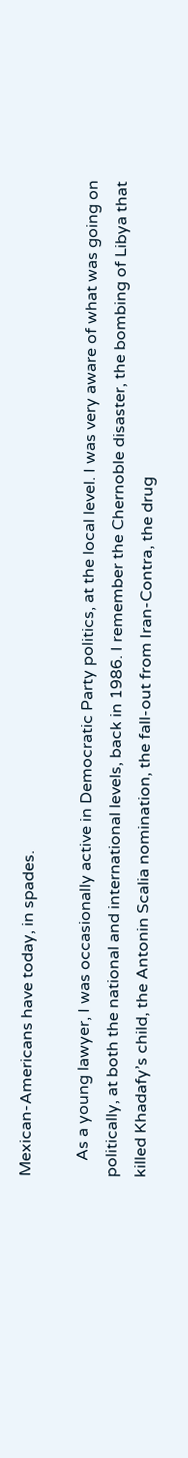Mexican-Americans have today, in spades.

    As a young lawyer, I was occasionally active in Democratic Party politics, at the local level. I was very aware of what was going on politically, at both the national and international levels, back in 1986. I remember the Chernoble disaster, the bombing of Libya that killed Khadafy’s child, the Antonin Scalia nomination, the fall-out from Iran-Contra, the drug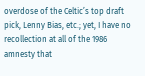overdose of the Celtic’s top draft pick, Lenny Bias, etc.; yet, I have no recollection at all of the 1986 amnesty that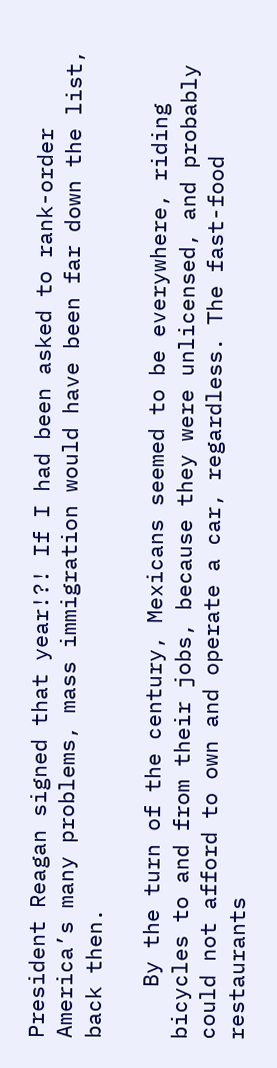President Reagan signed that year!?! If I had been asked to rank-order America’s many problems, mass immigration would have been far down the list, back then.

    By the turn of the century, Mexicans seemed to be everywhere, riding bicycles to and from their jobs, because they were unlicensed, and probably could not afford to own and operate a car, regardless. The fast-food restaurants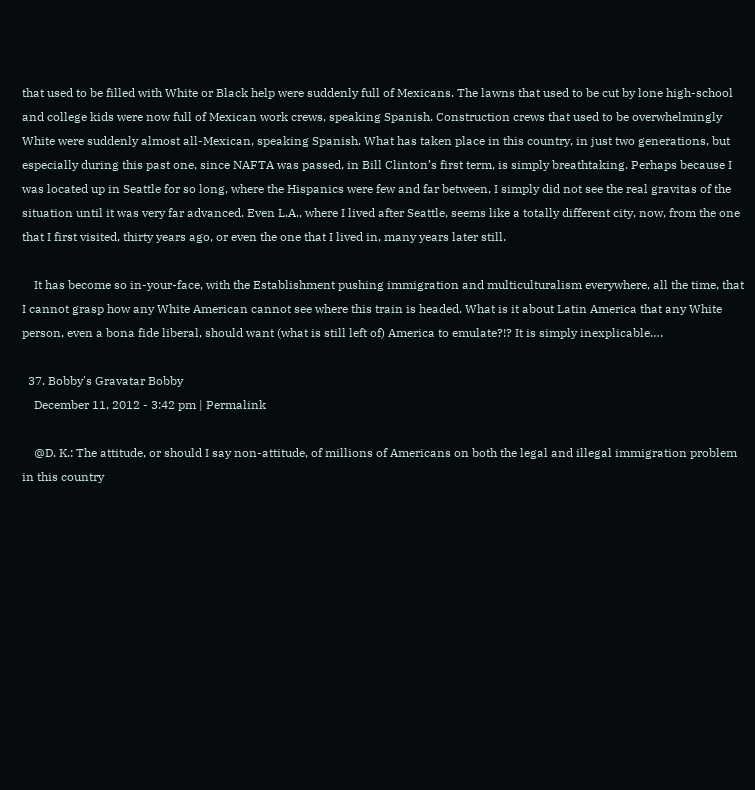that used to be filled with White or Black help were suddenly full of Mexicans. The lawns that used to be cut by lone high-school and college kids were now full of Mexican work crews, speaking Spanish. Construction crews that used to be overwhelmingly White were suddenly almost all-Mexican, speaking Spanish. What has taken place in this country, in just two generations, but especially during this past one, since NAFTA was passed, in Bill Clinton’s first term, is simply breathtaking. Perhaps because I was located up in Seattle for so long, where the Hispanics were few and far between, I simply did not see the real gravitas of the situation until it was very far advanced. Even L.A., where I lived after Seattle, seems like a totally different city, now, from the one that I first visited, thirty years ago, or even the one that I lived in, many years later still.

    It has become so in-your-face, with the Establishment pushing immigration and multiculturalism everywhere, all the time, that I cannot grasp how any White American cannot see where this train is headed. What is it about Latin America that any White person, even a bona fide liberal, should want (what is still left of) America to emulate?!? It is simply inexplicable….

  37. Bobby's Gravatar Bobby
    December 11, 2012 - 3:42 pm | Permalink

    @D. K.: The attitude, or should I say non-attitude, of millions of Americans on both the legal and illegal immigration problem in this country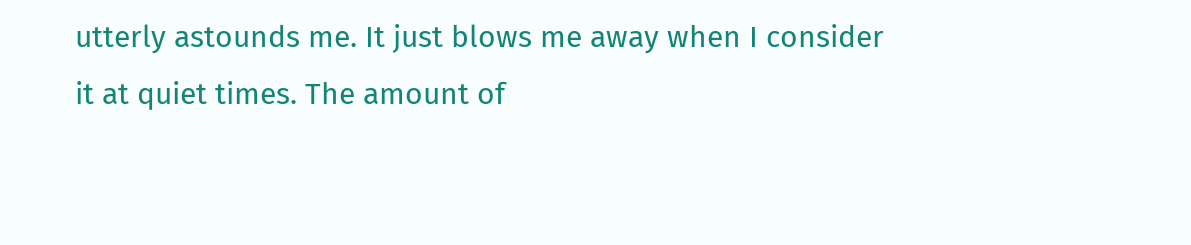utterly astounds me. It just blows me away when I consider it at quiet times. The amount of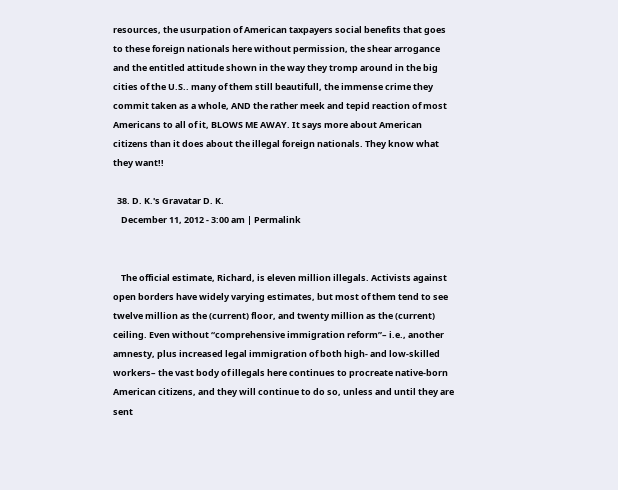resources, the usurpation of American taxpayers social benefits that goes to these foreign nationals here without permission, the shear arrogance and the entitled attitude shown in the way they tromp around in the big cities of the U.S.. many of them still beautifull, the immense crime they commit taken as a whole, AND the rather meek and tepid reaction of most Americans to all of it, BLOWS ME AWAY. It says more about American citizens than it does about the illegal foreign nationals. They know what they want!!

  38. D. K.'s Gravatar D. K.
    December 11, 2012 - 3:00 am | Permalink


    The official estimate, Richard, is eleven million illegals. Activists against open borders have widely varying estimates, but most of them tend to see twelve million as the (current) floor, and twenty million as the (current) ceiling. Even without “comprehensive immigration reform”– i.e., another amnesty, plus increased legal immigration of both high- and low-skilled workers– the vast body of illegals here continues to procreate native-born American citizens, and they will continue to do so, unless and until they are sent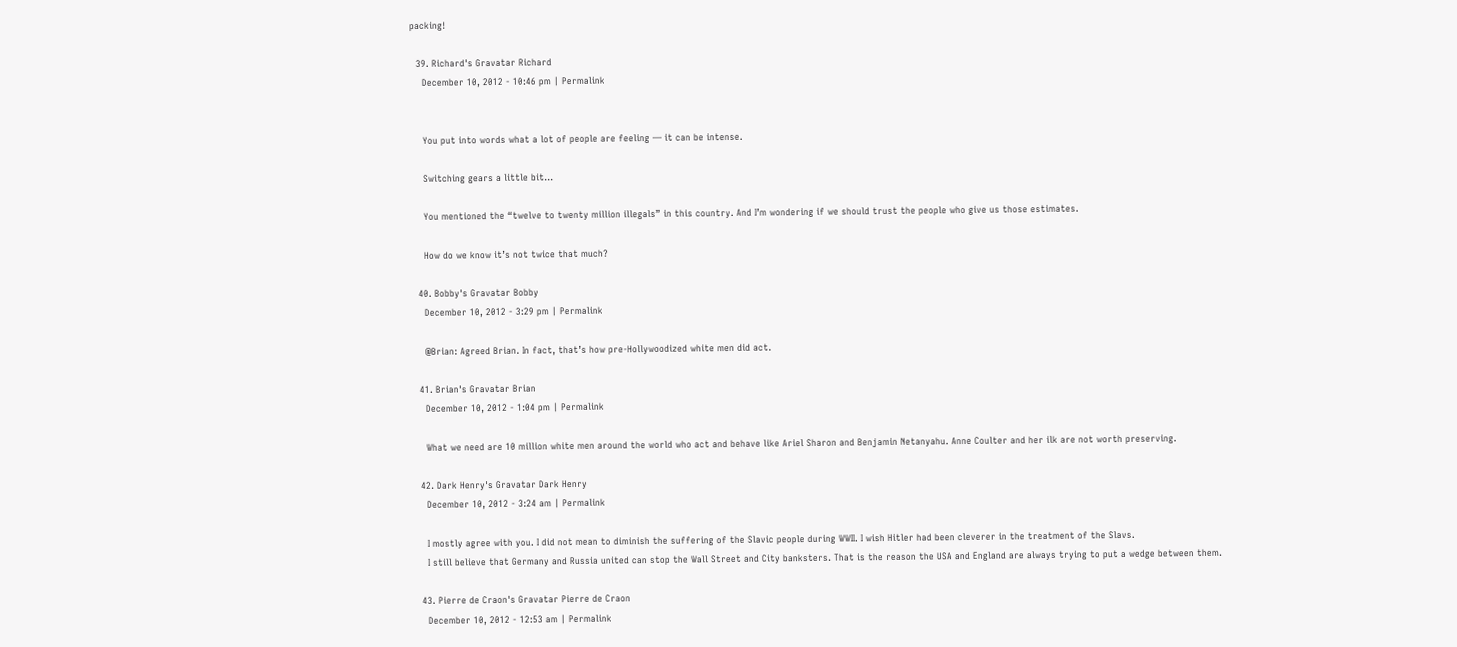packing!

  39. Richard's Gravatar Richard
    December 10, 2012 - 10:46 pm | Permalink


    You put into words what a lot of people are feeling — it can be intense.

    Switching gears a little bit…

    You mentioned the “twelve to twenty million illegals” in this country. And I’m wondering if we should trust the people who give us those estimates.

    How do we know it’s not twice that much?

  40. Bobby's Gravatar Bobby
    December 10, 2012 - 3:29 pm | Permalink

    @Brian: Agreed Brian. In fact, that’s how pre-Hollywoodized white men did act.

  41. Brian's Gravatar Brian
    December 10, 2012 - 1:04 pm | Permalink

    What we need are 10 million white men around the world who act and behave like Ariel Sharon and Benjamin Netanyahu. Anne Coulter and her ilk are not worth preserving.

  42. Dark Henry's Gravatar Dark Henry
    December 10, 2012 - 3:24 am | Permalink

    I mostly agree with you. I did not mean to diminish the suffering of the Slavic people during WWII. I wish Hitler had been cleverer in the treatment of the Slavs.
    I still believe that Germany and Russia united can stop the Wall Street and City banksters. That is the reason the USA and England are always trying to put a wedge between them.

  43. Pierre de Craon's Gravatar Pierre de Craon
    December 10, 2012 - 12:53 am | Permalink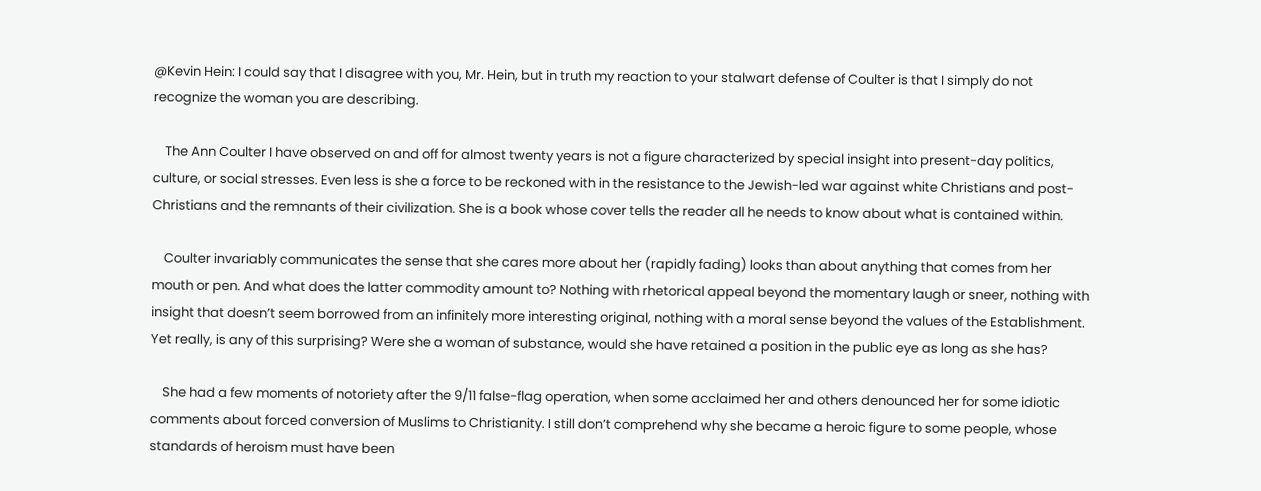@Kevin Hein: I could say that I disagree with you, Mr. Hein, but in truth my reaction to your stalwart defense of Coulter is that I simply do not recognize the woman you are describing.

    The Ann Coulter I have observed on and off for almost twenty years is not a figure characterized by special insight into present-day politics, culture, or social stresses. Even less is she a force to be reckoned with in the resistance to the Jewish-led war against white Christians and post-Christians and the remnants of their civilization. She is a book whose cover tells the reader all he needs to know about what is contained within.

    Coulter invariably communicates the sense that she cares more about her (rapidly fading) looks than about anything that comes from her mouth or pen. And what does the latter commodity amount to? Nothing with rhetorical appeal beyond the momentary laugh or sneer, nothing with insight that doesn’t seem borrowed from an infinitely more interesting original, nothing with a moral sense beyond the values of the Establishment. Yet really, is any of this surprising? Were she a woman of substance, would she have retained a position in the public eye as long as she has?

    She had a few moments of notoriety after the 9/11 false-flag operation, when some acclaimed her and others denounced her for some idiotic comments about forced conversion of Muslims to Christianity. I still don’t comprehend why she became a heroic figure to some people, whose standards of heroism must have been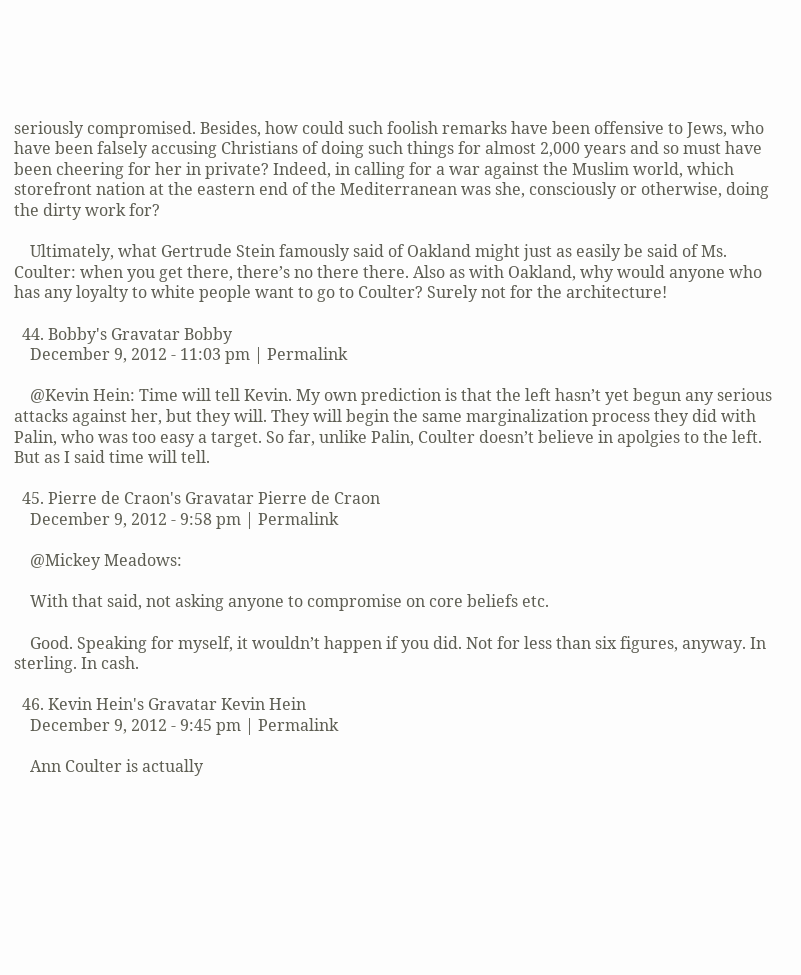seriously compromised. Besides, how could such foolish remarks have been offensive to Jews, who have been falsely accusing Christians of doing such things for almost 2,000 years and so must have been cheering for her in private? Indeed, in calling for a war against the Muslim world, which storefront nation at the eastern end of the Mediterranean was she, consciously or otherwise, doing the dirty work for?

    Ultimately, what Gertrude Stein famously said of Oakland might just as easily be said of Ms. Coulter: when you get there, there’s no there there. Also as with Oakland, why would anyone who has any loyalty to white people want to go to Coulter? Surely not for the architecture!

  44. Bobby's Gravatar Bobby
    December 9, 2012 - 11:03 pm | Permalink

    @Kevin Hein: Time will tell Kevin. My own prediction is that the left hasn’t yet begun any serious attacks against her, but they will. They will begin the same marginalization process they did with Palin, who was too easy a target. So far, unlike Palin, Coulter doesn’t believe in apolgies to the left. But as I said time will tell.

  45. Pierre de Craon's Gravatar Pierre de Craon
    December 9, 2012 - 9:58 pm | Permalink

    @Mickey Meadows:

    With that said, not asking anyone to compromise on core beliefs etc.

    Good. Speaking for myself, it wouldn’t happen if you did. Not for less than six figures, anyway. In sterling. In cash.

  46. Kevin Hein's Gravatar Kevin Hein
    December 9, 2012 - 9:45 pm | Permalink

    Ann Coulter is actually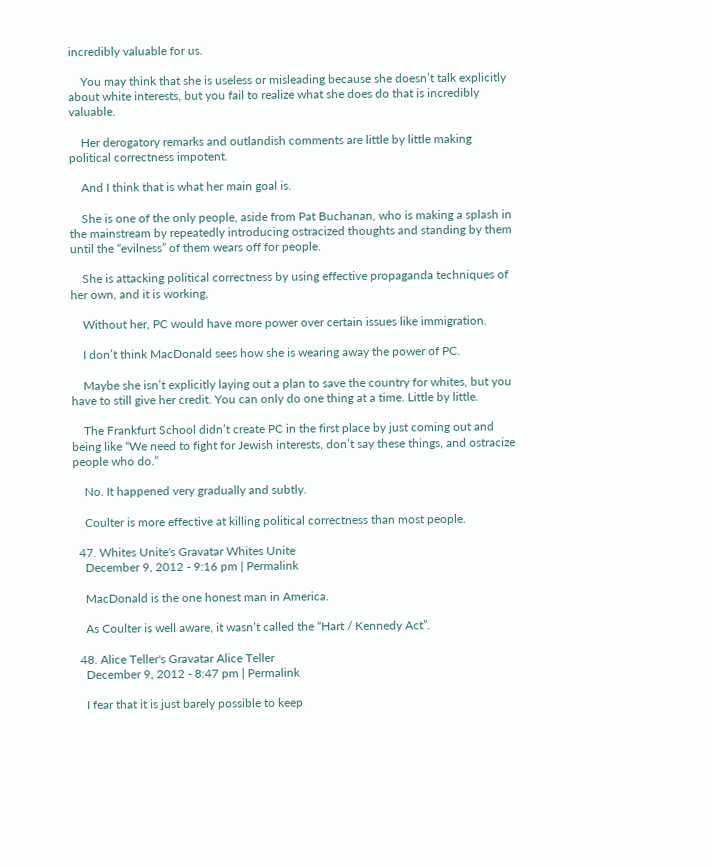incredibly valuable for us.

    You may think that she is useless or misleading because she doesn’t talk explicitly about white interests, but you fail to realize what she does do that is incredibly valuable.

    Her derogatory remarks and outlandish comments are little by little making political correctness impotent.

    And I think that is what her main goal is.

    She is one of the only people, aside from Pat Buchanan, who is making a splash in the mainstream by repeatedly introducing ostracized thoughts and standing by them until the “evilness” of them wears off for people.

    She is attacking political correctness by using effective propaganda techniques of her own, and it is working.

    Without her, PC would have more power over certain issues like immigration.

    I don’t think MacDonald sees how she is wearing away the power of PC.

    Maybe she isn’t explicitly laying out a plan to save the country for whites, but you have to still give her credit. You can only do one thing at a time. Little by little.

    The Frankfurt School didn’t create PC in the first place by just coming out and being like “We need to fight for Jewish interests, don’t say these things, and ostracize people who do.”

    No. It happened very gradually and subtly.

    Coulter is more effective at killing political correctness than most people.

  47. Whites Unite's Gravatar Whites Unite
    December 9, 2012 - 9:16 pm | Permalink

    MacDonald is the one honest man in America.

    As Coulter is well aware, it wasn’t called the “Hart / Kennedy Act”.

  48. Alice Teller's Gravatar Alice Teller
    December 9, 2012 - 8:47 pm | Permalink

    I fear that it is just barely possible to keep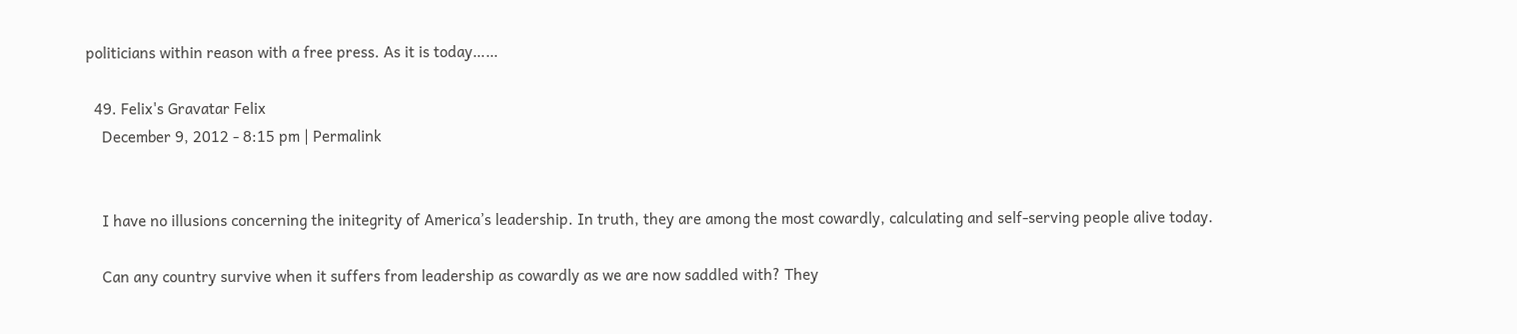politicians within reason with a free press. As it is today……

  49. Felix's Gravatar Felix
    December 9, 2012 - 8:15 pm | Permalink


    I have no illusions concerning the initegrity of America’s leadership. In truth, they are among the most cowardly, calculating and self-serving people alive today.

    Can any country survive when it suffers from leadership as cowardly as we are now saddled with? They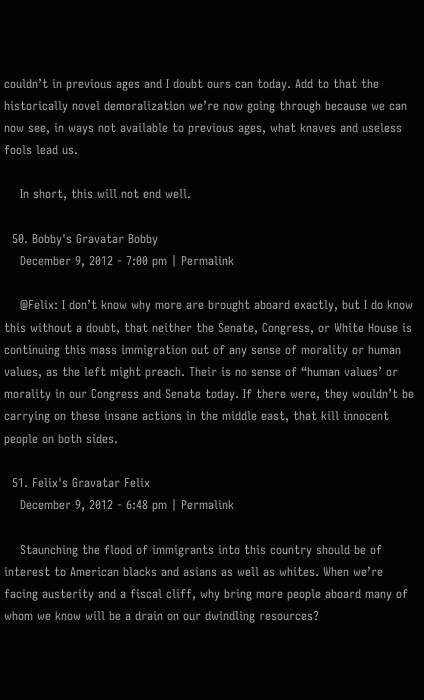couldn’t in previous ages and I doubt ours can today. Add to that the historically novel demoralization we’re now going through because we can now see, in ways not available to previous ages, what knaves and useless fools lead us.

    In short, this will not end well.

  50. Bobby's Gravatar Bobby
    December 9, 2012 - 7:00 pm | Permalink

    @Felix: I don’t know why more are brought aboard exactly, but I do know this without a doubt, that neither the Senate, Congress, or White House is continuing this mass immigration out of any sense of morality or human values, as the left might preach. Their is no sense of “human values’ or morality in our Congress and Senate today. If there were, they wouldn’t be carrying on these insane actions in the middle east, that kill innocent people on both sides.

  51. Felix's Gravatar Felix
    December 9, 2012 - 6:48 pm | Permalink

    Staunching the flood of immigrants into this country should be of interest to American blacks and asians as well as whites. When we’re facing austerity and a fiscal cliff, why bring more people aboard many of whom we know will be a drain on our dwindling resources?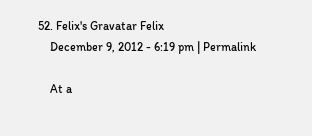52. Felix's Gravatar Felix
    December 9, 2012 - 6:19 pm | Permalink

    At a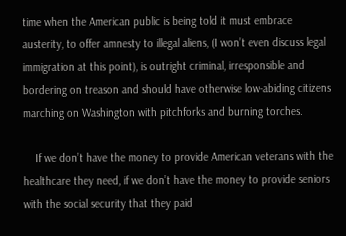time when the American public is being told it must embrace austerity, to offer amnesty to illegal aliens, (I won’t even discuss legal immigration at this point), is outright criminal, irresponsible and bordering on treason and should have otherwise low-abiding citizens marching on Washington with pitchforks and burning torches.

    If we don’t have the money to provide American veterans with the healthcare they need, if we don’t have the money to provide seniors with the social security that they paid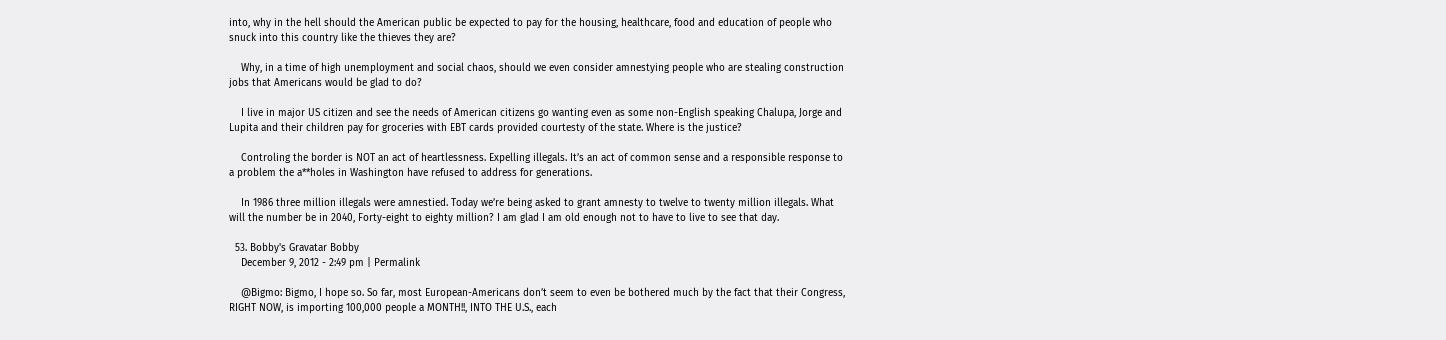into, why in the hell should the American public be expected to pay for the housing, healthcare, food and education of people who snuck into this country like the thieves they are?

    Why, in a time of high unemployment and social chaos, should we even consider amnestying people who are stealing construction jobs that Americans would be glad to do?

    I live in major US citizen and see the needs of American citizens go wanting even as some non-English speaking Chalupa, Jorge and Lupita and their children pay for groceries with EBT cards provided courtesty of the state. Where is the justice?

    Controling the border is NOT an act of heartlessness. Expelling illegals. It’s an act of common sense and a responsible response to a problem the a**holes in Washington have refused to address for generations.

    In 1986 three million illegals were amnestied. Today we’re being asked to grant amnesty to twelve to twenty million illegals. What will the number be in 2040, Forty-eight to eighty million? I am glad I am old enough not to have to live to see that day.

  53. Bobby's Gravatar Bobby
    December 9, 2012 - 2:49 pm | Permalink

    @Bigmo: Bigmo, I hope so. So far, most European-Americans don’t seem to even be bothered much by the fact that their Congress, RIGHT NOW, is importing 100,000 people a MONTH!!, INTO THE U.S., each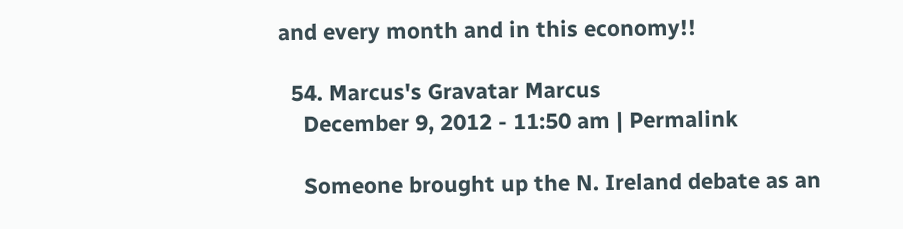and every month and in this economy!!

  54. Marcus's Gravatar Marcus
    December 9, 2012 - 11:50 am | Permalink

    Someone brought up the N. Ireland debate as an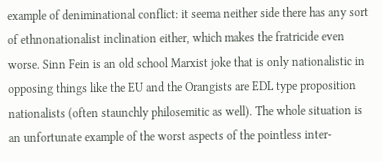example of deniminational conflict: it seema neither side there has any sort of ethnonationalist inclination either, which makes the fratricide even worse. Sinn Fein is an old school Marxist joke that is only nationalistic in opposing things like the EU and the Orangists are EDL type proposition nationalists (often staunchly philosemitic as well). The whole situation is an unfortunate example of the worst aspects of the pointless inter-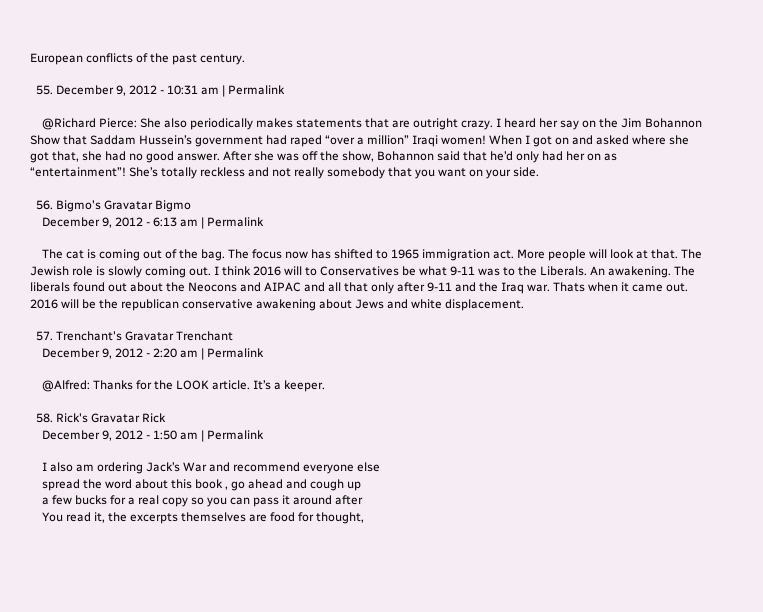European conflicts of the past century.

  55. December 9, 2012 - 10:31 am | Permalink

    @Richard Pierce: She also periodically makes statements that are outright crazy. I heard her say on the Jim Bohannon Show that Saddam Hussein’s government had raped “over a million” Iraqi women! When I got on and asked where she got that, she had no good answer. After she was off the show, Bohannon said that he’d only had her on as “entertainment”! She’s totally reckless and not really somebody that you want on your side.

  56. Bigmo's Gravatar Bigmo
    December 9, 2012 - 6:13 am | Permalink

    The cat is coming out of the bag. The focus now has shifted to 1965 immigration act. More people will look at that. The Jewish role is slowly coming out. I think 2016 will to Conservatives be what 9-11 was to the Liberals. An awakening. The liberals found out about the Neocons and AIPAC and all that only after 9-11 and the Iraq war. Thats when it came out. 2016 will be the republican conservative awakening about Jews and white displacement.

  57. Trenchant's Gravatar Trenchant
    December 9, 2012 - 2:20 am | Permalink

    @Alfred: Thanks for the LOOK article. It’s a keeper.

  58. Rick's Gravatar Rick
    December 9, 2012 - 1:50 am | Permalink

    I also am ordering Jack’s War and recommend everyone else
    spread the word about this book , go ahead and cough up
    a few bucks for a real copy so you can pass it around after
    You read it, the excerpts themselves are food for thought,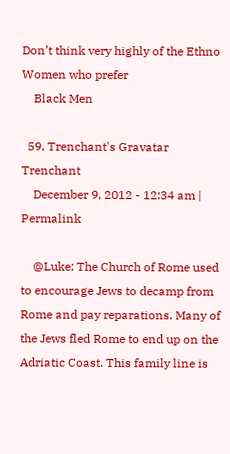Don’t think very highly of the Ethno Women who prefer
    Black Men

  59. Trenchant's Gravatar Trenchant
    December 9, 2012 - 12:34 am | Permalink

    @Luke: The Church of Rome used to encourage Jews to decamp from Rome and pay reparations. Many of the Jews fled Rome to end up on the Adriatic Coast. This family line is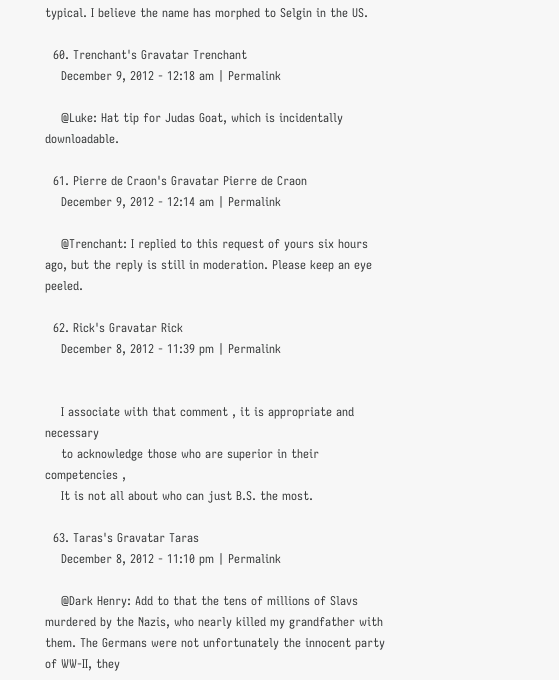typical. I believe the name has morphed to Selgin in the US.

  60. Trenchant's Gravatar Trenchant
    December 9, 2012 - 12:18 am | Permalink

    @Luke: Hat tip for Judas Goat, which is incidentally downloadable.

  61. Pierre de Craon's Gravatar Pierre de Craon
    December 9, 2012 - 12:14 am | Permalink

    @Trenchant: I replied to this request of yours six hours ago, but the reply is still in moderation. Please keep an eye peeled.

  62. Rick's Gravatar Rick
    December 8, 2012 - 11:39 pm | Permalink


    I associate with that comment , it is appropriate and necessary
    to acknowledge those who are superior in their competencies ,
    It is not all about who can just B.S. the most.

  63. Taras's Gravatar Taras
    December 8, 2012 - 11:10 pm | Permalink

    @Dark Henry: Add to that the tens of millions of Slavs murdered by the Nazis, who nearly killed my grandfather with them. The Germans were not unfortunately the innocent party of WW-II, they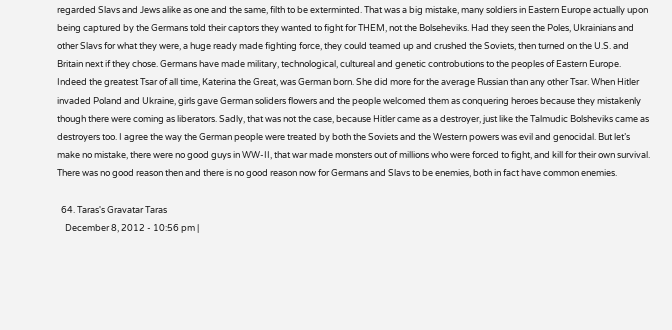regarded Slavs and Jews alike as one and the same, filth to be exterminted. That was a big mistake, many soldiers in Eastern Europe actually upon being captured by the Germans told their captors they wanted to fight for THEM, not the Bolseheviks. Had they seen the Poles, Ukrainians and other Slavs for what they were, a huge ready made fighting force, they could teamed up and crushed the Soviets, then turned on the U.S. and Britain next if they chose. Germans have made military, technological, cultureal and genetic controbutions to the peoples of Eastern Europe. Indeed the greatest Tsar of all time, Katerina the Great, was German born. She did more for the average Russian than any other Tsar. When Hitler invaded Poland and Ukraine, girls gave German soliders flowers and the people welcomed them as conquering heroes because they mistakenly though there were coming as liberators. Sadly, that was not the case, because Hitler came as a destroyer, just like the Talmudic Bolsheviks came as destroyers too. I agree the way the German people were treated by both the Soviets and the Western powers was evil and genocidal. But let’s make no mistake, there were no good guys in WW-II, that war made monsters out of millions who were forced to fight, and kill for their own survival. There was no good reason then and there is no good reason now for Germans and Slavs to be enemies, both in fact have common enemies.

  64. Taras's Gravatar Taras
    December 8, 2012 - 10:56 pm |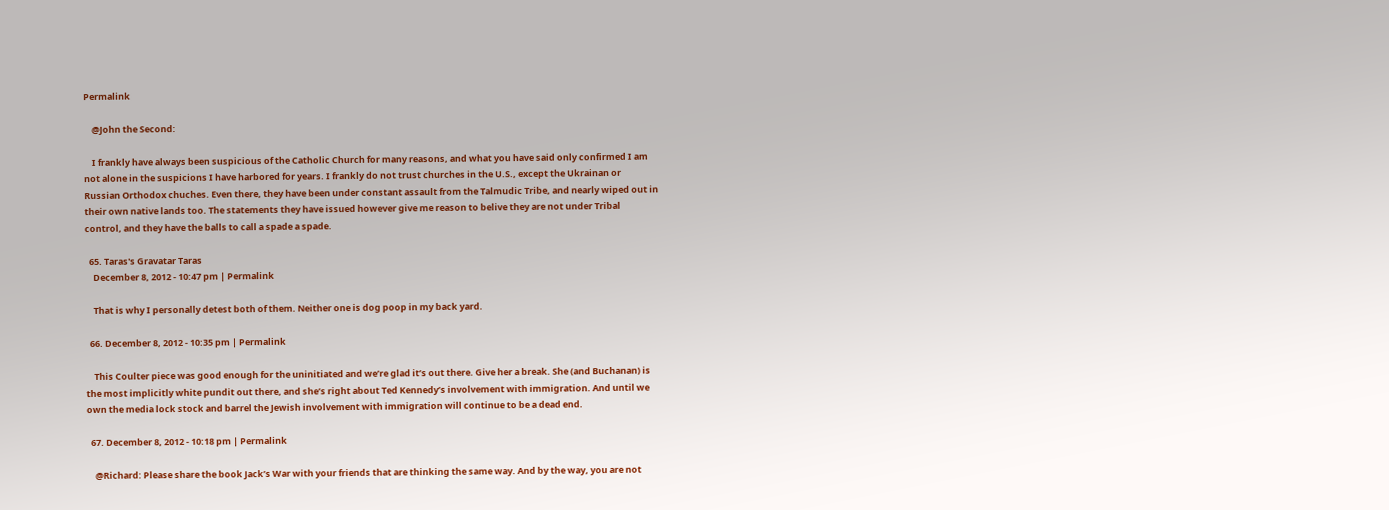Permalink

    @John the Second:

    I frankly have always been suspicious of the Catholic Church for many reasons, and what you have said only confirmed I am not alone in the suspicions I have harbored for years. I frankly do not trust churches in the U.S., except the Ukrainan or Russian Orthodox chuches. Even there, they have been under constant assault from the Talmudic Tribe, and nearly wiped out in their own native lands too. The statements they have issued however give me reason to belive they are not under Tribal control, and they have the balls to call a spade a spade.

  65. Taras's Gravatar Taras
    December 8, 2012 - 10:47 pm | Permalink

    That is why I personally detest both of them. Neither one is dog poop in my back yard.

  66. December 8, 2012 - 10:35 pm | Permalink

    This Coulter piece was good enough for the uninitiated and we’re glad it’s out there. Give her a break. She (and Buchanan) is the most implicitly white pundit out there, and she’s right about Ted Kennedy’s involvement with immigration. And until we own the media lock stock and barrel the Jewish involvement with immigration will continue to be a dead end.

  67. December 8, 2012 - 10:18 pm | Permalink

    @Richard: Please share the book Jack’s War with your friends that are thinking the same way. And by the way, you are not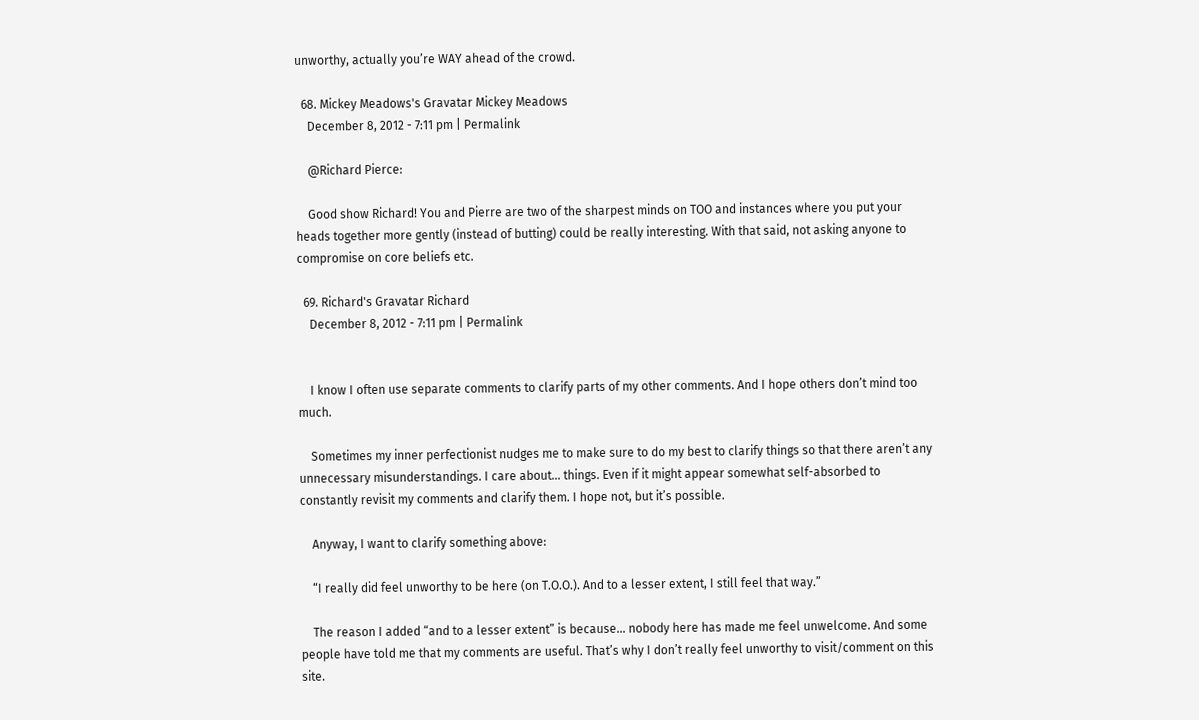unworthy, actually you’re WAY ahead of the crowd.

  68. Mickey Meadows's Gravatar Mickey Meadows
    December 8, 2012 - 7:11 pm | Permalink

    @Richard Pierce:

    Good show Richard! You and Pierre are two of the sharpest minds on TOO and instances where you put your heads together more gently (instead of butting) could be really interesting. With that said, not asking anyone to compromise on core beliefs etc.

  69. Richard's Gravatar Richard
    December 8, 2012 - 7:11 pm | Permalink


    I know I often use separate comments to clarify parts of my other comments. And I hope others don’t mind too much.

    Sometimes my inner perfectionist nudges me to make sure to do my best to clarify things so that there aren’t any unnecessary misunderstandings. I care about… things. Even if it might appear somewhat self-absorbed to constantly revisit my comments and clarify them. I hope not, but it’s possible.

    Anyway, I want to clarify something above:

    “I really did feel unworthy to be here (on T.O.O.). And to a lesser extent, I still feel that way.”

    The reason I added “and to a lesser extent” is because… nobody here has made me feel unwelcome. And some people have told me that my comments are useful. That’s why I don’t really feel unworthy to visit/comment on this site.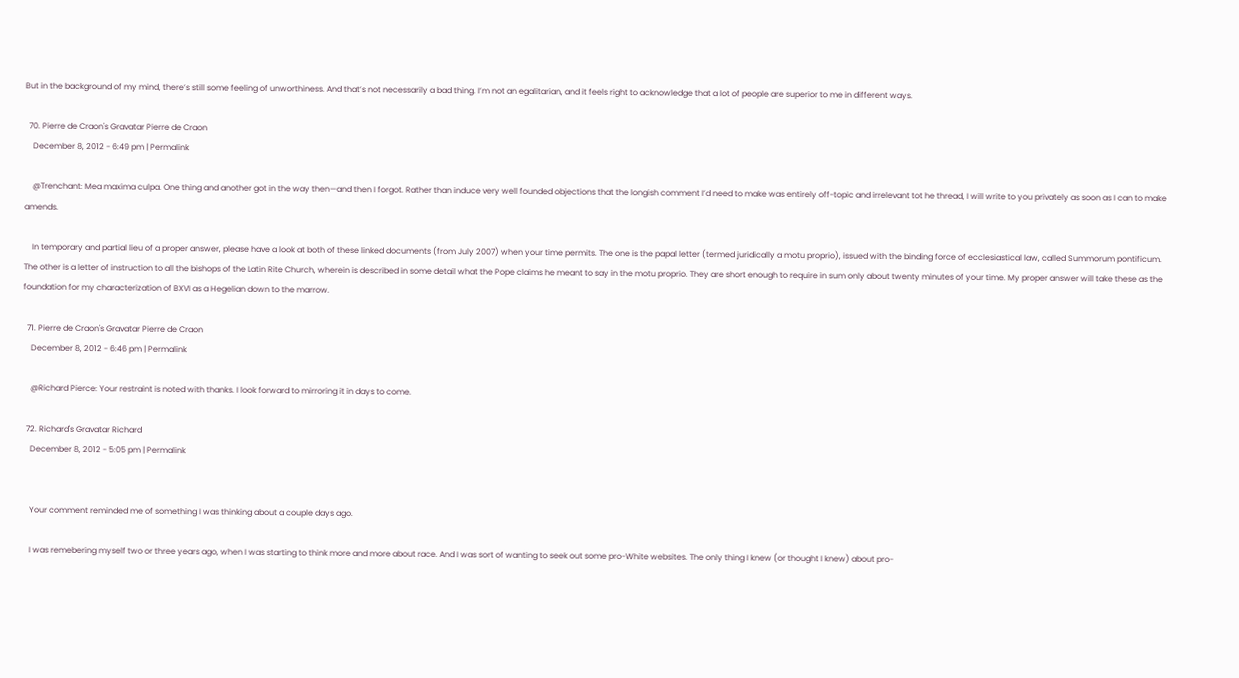But in the background of my mind, there’s still some feeling of unworthiness. And that’s not necessarily a bad thing. I’m not an egalitarian, and it feels right to acknowledge that a lot of people are superior to me in different ways.

  70. Pierre de Craon's Gravatar Pierre de Craon
    December 8, 2012 - 6:49 pm | Permalink

    @Trenchant: Mea maxima culpa. One thing and another got in the way then—and then I forgot. Rather than induce very well founded objections that the longish comment I’d need to make was entirely off-topic and irrelevant tot he thread, I will write to you privately as soon as I can to make amends.

    In temporary and partial lieu of a proper answer, please have a look at both of these linked documents (from July 2007) when your time permits. The one is the papal letter (termed juridically a motu proprio), issued with the binding force of ecclesiastical law, called Summorum pontificum. The other is a letter of instruction to all the bishops of the Latin Rite Church, wherein is described in some detail what the Pope claims he meant to say in the motu proprio. They are short enough to require in sum only about twenty minutes of your time. My proper answer will take these as the foundation for my characterization of BXVI as a Hegelian down to the marrow.

  71. Pierre de Craon's Gravatar Pierre de Craon
    December 8, 2012 - 6:46 pm | Permalink

    @Richard Pierce: Your restraint is noted with thanks. I look forward to mirroring it in days to come.

  72. Richard's Gravatar Richard
    December 8, 2012 - 5:05 pm | Permalink


    Your comment reminded me of something I was thinking about a couple days ago.

    I was remebering myself two or three years ago, when I was starting to think more and more about race. And I was sort of wanting to seek out some pro-White websites. The only thing I knew (or thought I knew) about pro-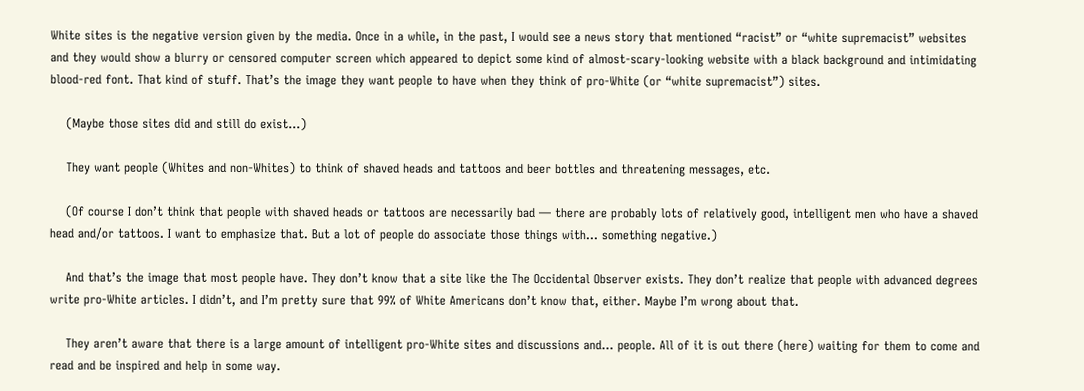White sites is the negative version given by the media. Once in a while, in the past, I would see a news story that mentioned “racist” or “white supremacist” websites and they would show a blurry or censored computer screen which appeared to depict some kind of almost-scary-looking website with a black background and intimidating blood-red font. That kind of stuff. That’s the image they want people to have when they think of pro-White (or “white supremacist”) sites.

    (Maybe those sites did and still do exist…)

    They want people (Whites and non-Whites) to think of shaved heads and tattoos and beer bottles and threatening messages, etc.

    (Of course I don’t think that people with shaved heads or tattoos are necessarily bad — there are probably lots of relatively good, intelligent men who have a shaved head and/or tattoos. I want to emphasize that. But a lot of people do associate those things with… something negative.)

    And that’s the image that most people have. They don’t know that a site like the The Occidental Observer exists. They don’t realize that people with advanced degrees write pro-White articles. I didn’t, and I’m pretty sure that 99% of White Americans don’t know that, either. Maybe I’m wrong about that.

    They aren’t aware that there is a large amount of intelligent pro-White sites and discussions and… people. All of it is out there (here) waiting for them to come and read and be inspired and help in some way.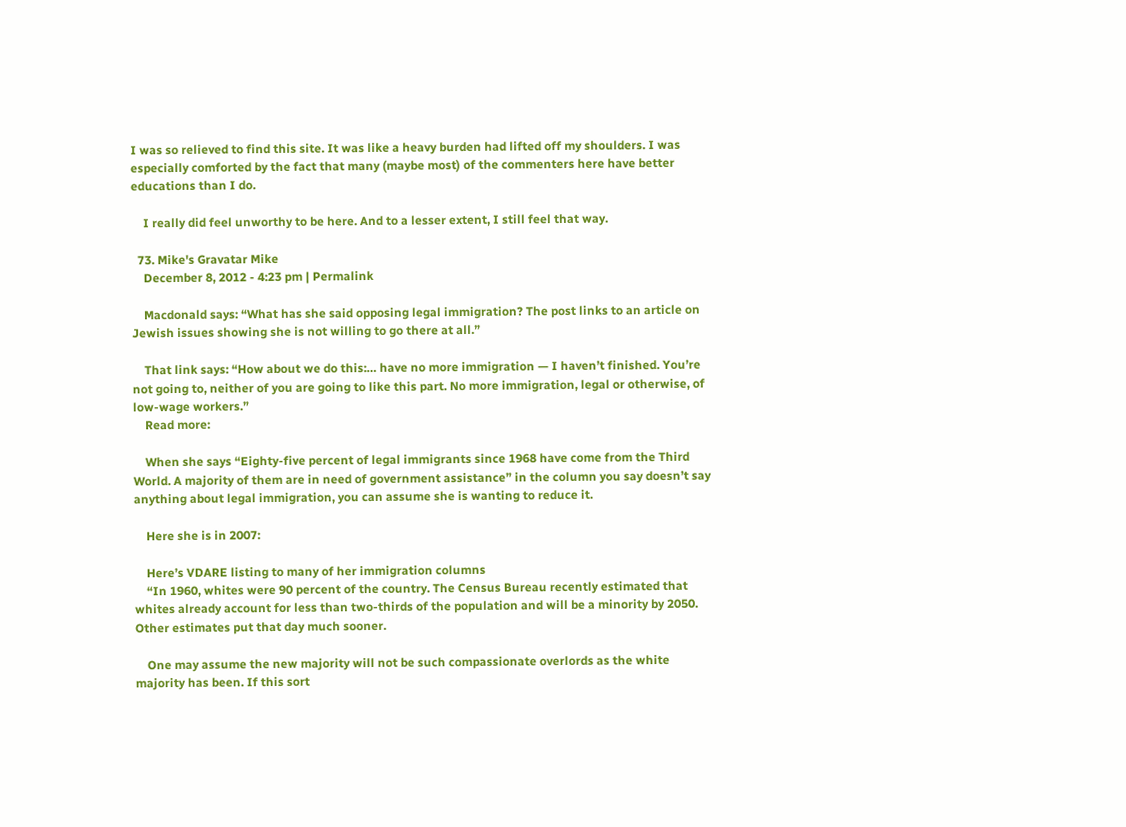I was so relieved to find this site. It was like a heavy burden had lifted off my shoulders. I was especially comforted by the fact that many (maybe most) of the commenters here have better educations than I do.

    I really did feel unworthy to be here. And to a lesser extent, I still feel that way.

  73. Mike's Gravatar Mike
    December 8, 2012 - 4:23 pm | Permalink

    Macdonald says: “What has she said opposing legal immigration? The post links to an article on Jewish issues showing she is not willing to go there at all.”

    That link says: “How about we do this:… have no more immigration — I haven’t finished. You’re not going to, neither of you are going to like this part. No more immigration, legal or otherwise, of low-wage workers.”
    Read more:

    When she says “Eighty-five percent of legal immigrants since 1968 have come from the Third World. A majority of them are in need of government assistance” in the column you say doesn’t say anything about legal immigration, you can assume she is wanting to reduce it.

    Here she is in 2007:

    Here’s VDARE listing to many of her immigration columns
    “In 1960, whites were 90 percent of the country. The Census Bureau recently estimated that whites already account for less than two-thirds of the population and will be a minority by 2050. Other estimates put that day much sooner.

    One may assume the new majority will not be such compassionate overlords as the white majority has been. If this sort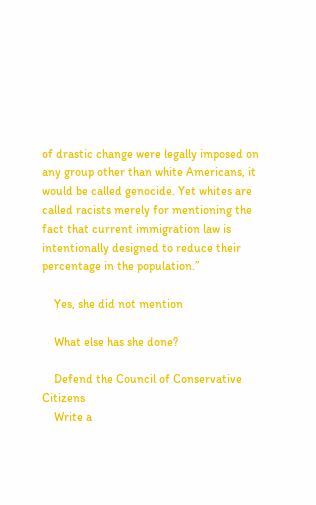of drastic change were legally imposed on any group other than white Americans, it would be called genocide. Yet whites are called racists merely for mentioning the fact that current immigration law is intentionally designed to reduce their percentage in the population.”

    Yes, she did not mention

    What else has she done?

    Defend the Council of Conservative Citizens
    Write a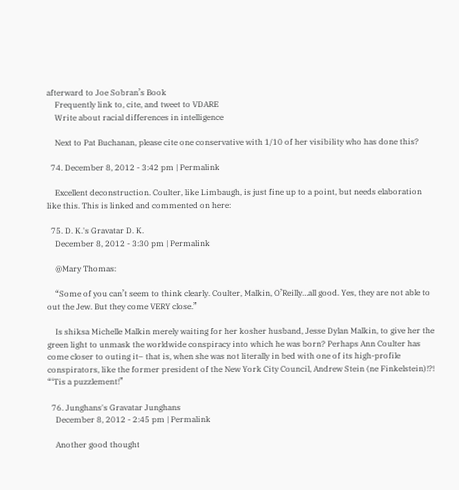afterward to Joe Sobran’s Book
    Frequently link to, cite, and tweet to VDARE
    Write about racial differences in intelligence

    Next to Pat Buchanan, please cite one conservative with 1/10 of her visibility who has done this?

  74. December 8, 2012 - 3:42 pm | Permalink

    Excellent deconstruction. Coulter, like Limbaugh, is just fine up to a point, but needs elaboration like this. This is linked and commented on here:

  75. D. K.'s Gravatar D. K.
    December 8, 2012 - 3:30 pm | Permalink

    @Mary Thomas:

    “Some of you can’t seem to think clearly. Coulter, Malkin, O’Reilly…all good. Yes, they are not able to out the Jew. But they come VERY close.”

    Is shiksa Michelle Malkin merely waiting for her kosher husband, Jesse Dylan Malkin, to give her the green light to unmask the worldwide conspiracy into which he was born? Perhaps Ann Coulter has come closer to outing it– that is, when she was not literally in bed with one of its high-profile conspirators, like the former president of the New York City Council, Andrew Stein (ne Finkelstein)!?! “‘Tis a puzzlement!”

  76. Junghans's Gravatar Junghans
    December 8, 2012 - 2:45 pm | Permalink

    Another good thought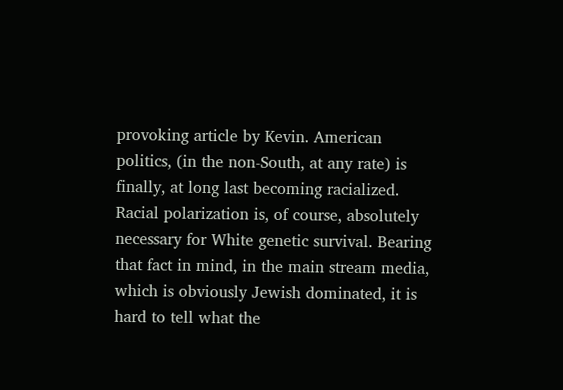provoking article by Kevin. American politics, (in the non-South, at any rate) is finally, at long last becoming racialized. Racial polarization is, of course, absolutely necessary for White genetic survival. Bearing that fact in mind, in the main stream media, which is obviously Jewish dominated, it is hard to tell what the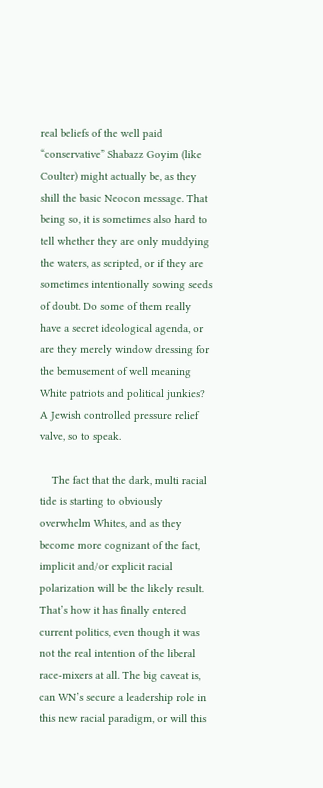real beliefs of the well paid “conservative” Shabazz Goyim (like Coulter) might actually be, as they shill the basic Neocon message. That being so, it is sometimes also hard to tell whether they are only muddying the waters, as scripted, or if they are sometimes intentionally sowing seeds of doubt. Do some of them really have a secret ideological agenda, or are they merely window dressing for the bemusement of well meaning White patriots and political junkies? A Jewish controlled pressure relief valve, so to speak.

    The fact that the dark, multi racial tide is starting to obviously overwhelm Whites, and as they become more cognizant of the fact, implicit and/or explicit racial polarization will be the likely result. That’s how it has finally entered current politics, even though it was not the real intention of the liberal race-mixers at all. The big caveat is, can WN’s secure a leadership role in this new racial paradigm, or will this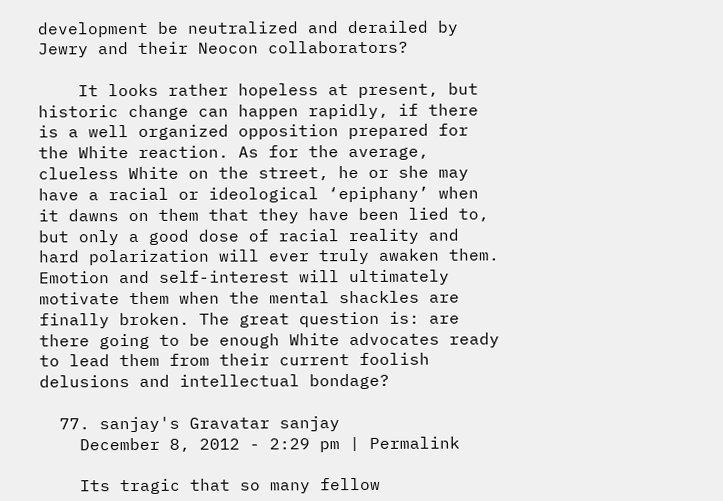development be neutralized and derailed by Jewry and their Neocon collaborators?

    It looks rather hopeless at present, but historic change can happen rapidly, if there is a well organized opposition prepared for the White reaction. As for the average, clueless White on the street, he or she may have a racial or ideological ‘epiphany’ when it dawns on them that they have been lied to, but only a good dose of racial reality and hard polarization will ever truly awaken them. Emotion and self-interest will ultimately motivate them when the mental shackles are finally broken. The great question is: are there going to be enough White advocates ready to lead them from their current foolish delusions and intellectual bondage?

  77. sanjay's Gravatar sanjay
    December 8, 2012 - 2:29 pm | Permalink

    Its tragic that so many fellow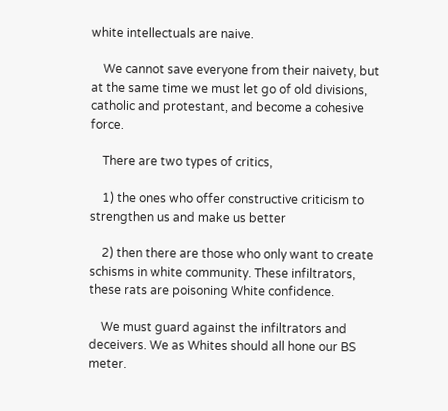white intellectuals are naive.

    We cannot save everyone from their naivety, but at the same time we must let go of old divisions, catholic and protestant, and become a cohesive force.

    There are two types of critics,

    1) the ones who offer constructive criticism to strengthen us and make us better

    2) then there are those who only want to create schisms in white community. These infiltrators, these rats are poisoning White confidence.

    We must guard against the infiltrators and deceivers. We as Whites should all hone our BS meter.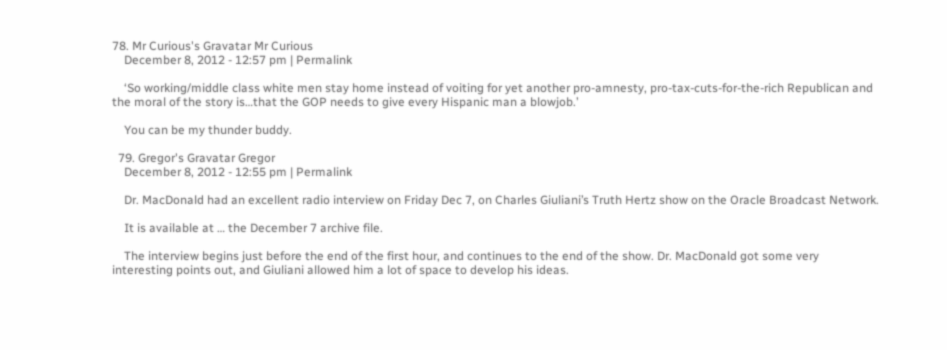78. Mr Curious's Gravatar Mr Curious
    December 8, 2012 - 12:57 pm | Permalink

    ‘So working/middle class white men stay home instead of voiting for yet another pro-amnesty, pro-tax-cuts-for-the-rich Republican and the moral of the story is…that the GOP needs to give every Hispanic man a blowjob.’

    You can be my thunder buddy.

  79. Gregor's Gravatar Gregor
    December 8, 2012 - 12:55 pm | Permalink

    Dr. MacDonald had an excellent radio interview on Friday Dec 7, on Charles Giuliani’s Truth Hertz show on the Oracle Broadcast Network.

    It is available at … the December 7 archive file.

    The interview begins just before the end of the first hour, and continues to the end of the show. Dr. MacDonald got some very interesting points out, and Giuliani allowed him a lot of space to develop his ideas.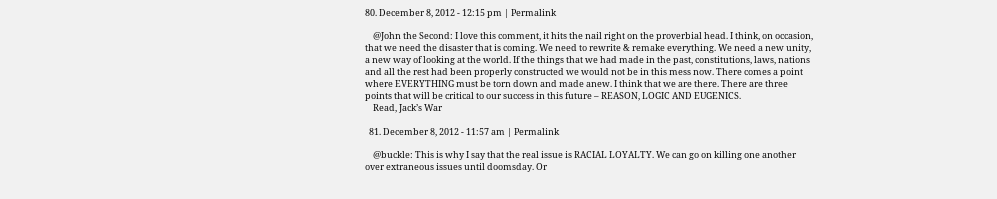80. December 8, 2012 - 12:15 pm | Permalink

    @John the Second: I love this comment, it hits the nail right on the proverbial head. I think, on occasion, that we need the disaster that is coming. We need to rewrite & remake everything. We need a new unity, a new way of looking at the world. If the things that we had made in the past, constitutions, laws, nations and all the rest had been properly constructed we would not be in this mess now. There comes a point where EVERYTHING must be torn down and made anew. I think that we are there. There are three points that will be critical to our success in this future – REASON, LOGIC AND EUGENICS.
    Read, Jack’s War

  81. December 8, 2012 - 11:57 am | Permalink

    @buckle: This is why I say that the real issue is RACIAL LOYALTY. We can go on killing one another over extraneous issues until doomsday. Or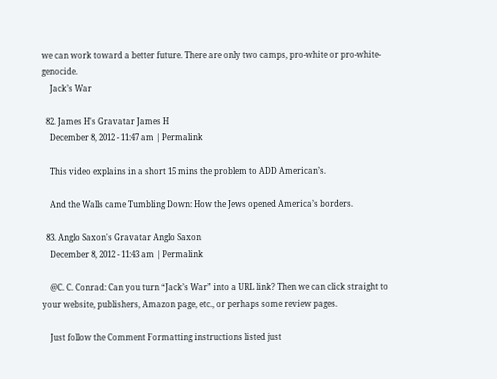we can work toward a better future. There are only two camps, pro-white or pro-white-genocide.
    Jack’s War

  82. James H's Gravatar James H
    December 8, 2012 - 11:47 am | Permalink

    This video explains in a short 15 mins the problem to ADD American’s.

    And the Walls came Tumbling Down: How the Jews opened America’s borders.

  83. Anglo Saxon's Gravatar Anglo Saxon
    December 8, 2012 - 11:43 am | Permalink

    @C. C. Conrad: Can you turn “Jack’s War” into a URL link? Then we can click straight to your website, publishers, Amazon page, etc., or perhaps some review pages.

    Just follow the Comment Formatting instructions listed just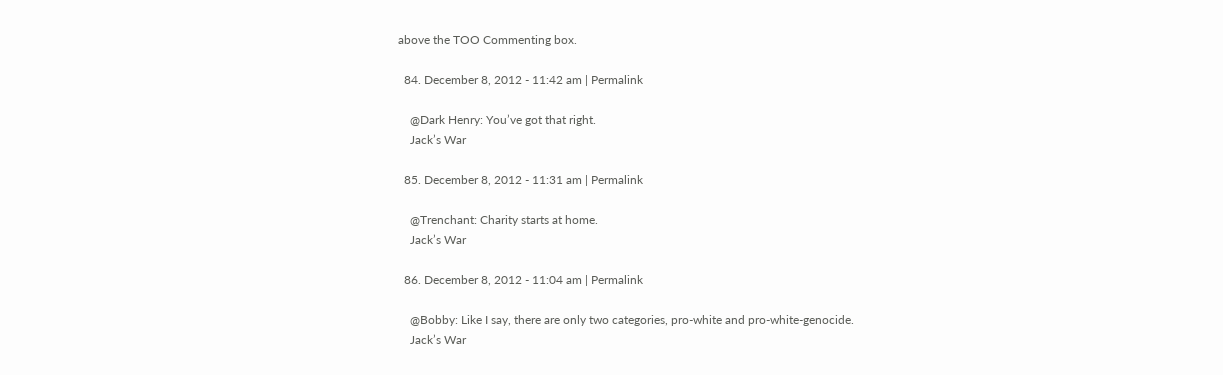above the TOO Commenting box.

  84. December 8, 2012 - 11:42 am | Permalink

    @Dark Henry: You’ve got that right.
    Jack’s War

  85. December 8, 2012 - 11:31 am | Permalink

    @Trenchant: Charity starts at home.
    Jack’s War

  86. December 8, 2012 - 11:04 am | Permalink

    @Bobby: Like I say, there are only two categories, pro-white and pro-white-genocide.
    Jack’s War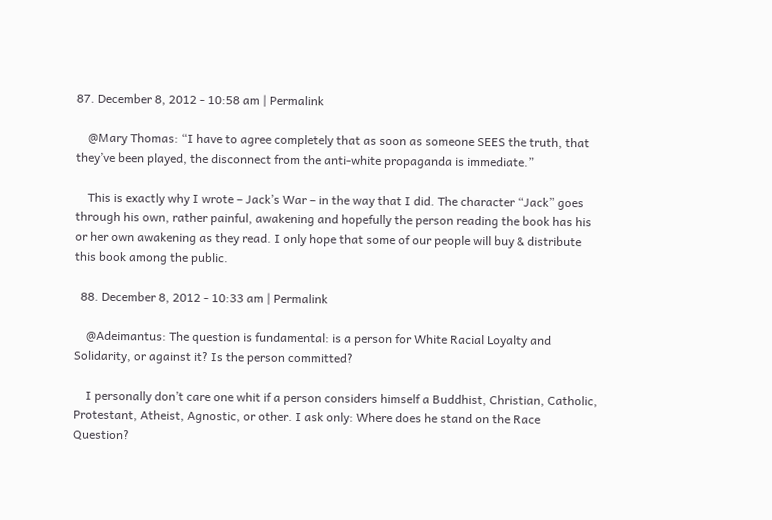87. December 8, 2012 - 10:58 am | Permalink

    @Mary Thomas: “I have to agree completely that as soon as someone SEES the truth, that they’ve been played, the disconnect from the anti-white propaganda is immediate.”

    This is exactly why I wrote – Jack’s War – in the way that I did. The character “Jack” goes through his own, rather painful, awakening and hopefully the person reading the book has his or her own awakening as they read. I only hope that some of our people will buy & distribute this book among the public.

  88. December 8, 2012 - 10:33 am | Permalink

    @Adeimantus: The question is fundamental: is a person for White Racial Loyalty and Solidarity, or against it? Is the person committed?

    I personally don’t care one whit if a person considers himself a Buddhist, Christian, Catholic, Protestant, Atheist, Agnostic, or other. I ask only: Where does he stand on the Race Question?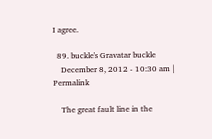I agree.

  89. buckle's Gravatar buckle
    December 8, 2012 - 10:30 am | Permalink

    The great fault line in the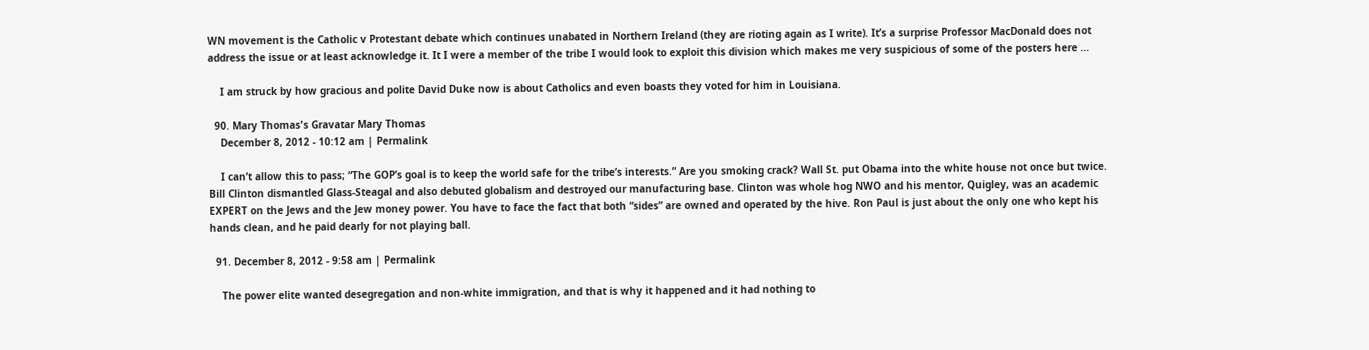WN movement is the Catholic v Protestant debate which continues unabated in Northern Ireland (they are rioting again as I write). It’s a surprise Professor MacDonald does not address the issue or at least acknowledge it. It I were a member of the tribe I would look to exploit this division which makes me very suspicious of some of the posters here …

    I am struck by how gracious and polite David Duke now is about Catholics and even boasts they voted for him in Louisiana.

  90. Mary Thomas's Gravatar Mary Thomas
    December 8, 2012 - 10:12 am | Permalink

    I can’t allow this to pass; “The GOP’s goal is to keep the world safe for the tribe’s interests.” Are you smoking crack? Wall St. put Obama into the white house not once but twice. Bill Clinton dismantled Glass-Steagal and also debuted globalism and destroyed our manufacturing base. Clinton was whole hog NWO and his mentor, Quigley, was an academic EXPERT on the Jews and the Jew money power. You have to face the fact that both “sides” are owned and operated by the hive. Ron Paul is just about the only one who kept his hands clean, and he paid dearly for not playing ball.

  91. December 8, 2012 - 9:58 am | Permalink

    The power elite wanted desegregation and non-white immigration, and that is why it happened and it had nothing to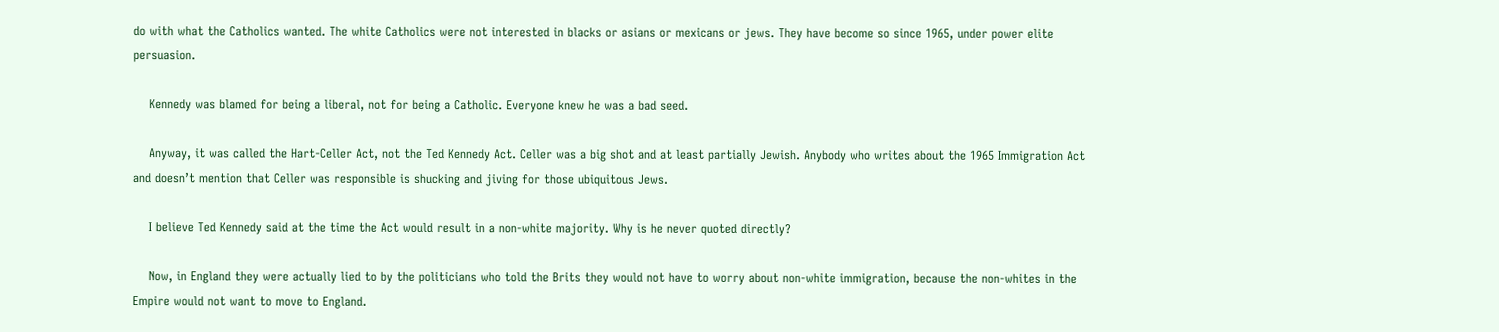do with what the Catholics wanted. The white Catholics were not interested in blacks or asians or mexicans or jews. They have become so since 1965, under power elite persuasion.

    Kennedy was blamed for being a liberal, not for being a Catholic. Everyone knew he was a bad seed.

    Anyway, it was called the Hart-Celler Act, not the Ted Kennedy Act. Celler was a big shot and at least partially Jewish. Anybody who writes about the 1965 Immigration Act and doesn’t mention that Celler was responsible is shucking and jiving for those ubiquitous Jews.

    I believe Ted Kennedy said at the time the Act would result in a non-white majority. Why is he never quoted directly?

    Now, in England they were actually lied to by the politicians who told the Brits they would not have to worry about non-white immigration, because the non-whites in the Empire would not want to move to England.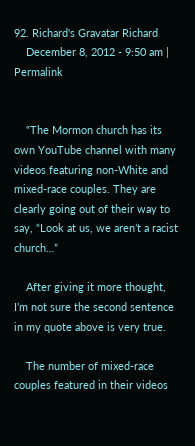92. Richard's Gravatar Richard
    December 8, 2012 - 9:50 am | Permalink


    “The Mormon church has its own YouTube channel with many videos featuring non-White and mixed-race couples. They are clearly going out of their way to say, “Look at us, we aren’t a racist church…”

    After giving it more thought, I’m not sure the second sentence in my quote above is very true.

    The number of mixed-race couples featured in their videos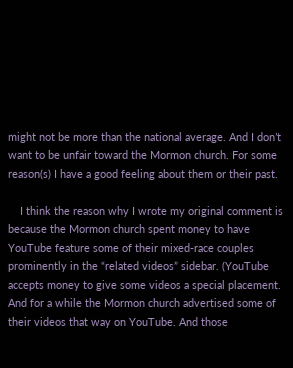might not be more than the national average. And I don’t want to be unfair toward the Mormon church. For some reason(s) I have a good feeling about them or their past.

    I think the reason why I wrote my original comment is because the Mormon church spent money to have YouTube feature some of their mixed-race couples prominently in the “related videos” sidebar. (YouTube accepts money to give some videos a special placement. And for a while the Mormon church advertised some of their videos that way on YouTube. And those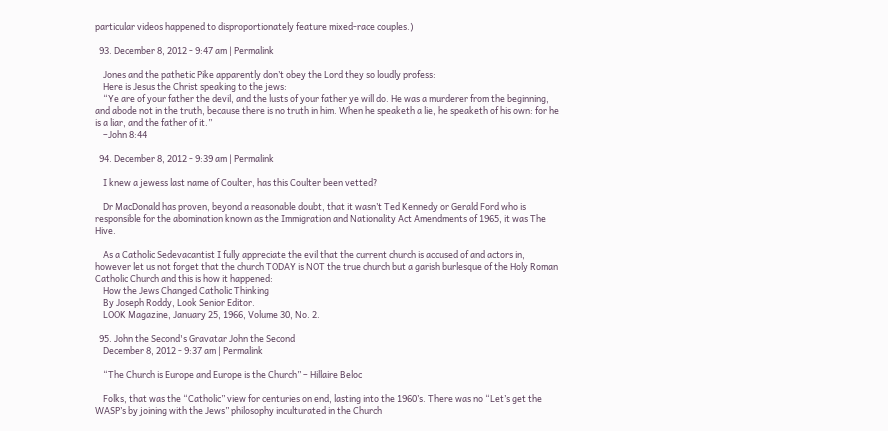particular videos happened to disproportionately feature mixed-race couples.)

  93. December 8, 2012 - 9:47 am | Permalink

    Jones and the pathetic Pike apparently don’t obey the Lord they so loudly profess:
    Here is Jesus the Christ speaking to the jews:
    “Ye are of your father the devil, and the lusts of your father ye will do. He was a murderer from the beginning, and abode not in the truth, because there is no truth in him. When he speaketh a lie, he speaketh of his own: for he is a liar, and the father of it.”
    –John 8:44

  94. December 8, 2012 - 9:39 am | Permalink

    I knew a jewess last name of Coulter, has this Coulter been vetted?

    Dr MacDonald has proven, beyond a reasonable doubt, that it wasn’t Ted Kennedy or Gerald Ford who is responsible for the abomination known as the Immigration and Nationality Act Amendments of 1965, it was The Hive.

    As a Catholic Sedevacantist I fully appreciate the evil that the current church is accused of and actors in, however let us not forget that the church TODAY is NOT the true church but a garish burlesque of the Holy Roman Catholic Church and this is how it happened:
    How the Jews Changed Catholic Thinking
    By Joseph Roddy, Look Senior Editor.
    LOOK Magazine, January 25, 1966, Volume 30, No. 2.

  95. John the Second's Gravatar John the Second
    December 8, 2012 - 9:37 am | Permalink

    “The Church is Europe and Europe is the Church” – Hillaire Beloc

    Folks, that was the “Catholic” view for centuries on end, lasting into the 1960’s. There was no “Let’s get the WASP’s by joining with the Jews” philosophy inculturated in the Church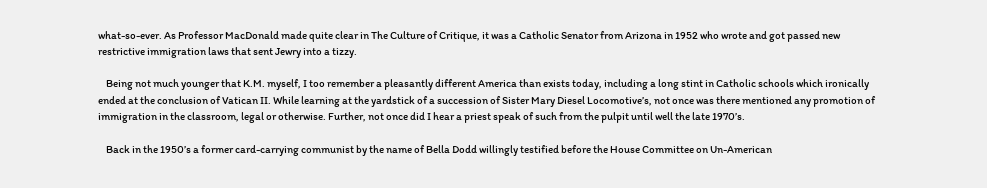what-so-ever. As Professor MacDonald made quite clear in The Culture of Critique, it was a Catholic Senator from Arizona in 1952 who wrote and got passed new restrictive immigration laws that sent Jewry into a tizzy.

    Being not much younger that K.M. myself, I too remember a pleasantly different America than exists today, including a long stint in Catholic schools which ironically ended at the conclusion of Vatican II. While learning at the yardstick of a succession of Sister Mary Diesel Locomotive’s, not once was there mentioned any promotion of immigration in the classroom, legal or otherwise. Further, not once did I hear a priest speak of such from the pulpit until well the late 1970’s.

    Back in the 1950’s a former card-carrying communist by the name of Bella Dodd willingly testified before the House Committee on Un-American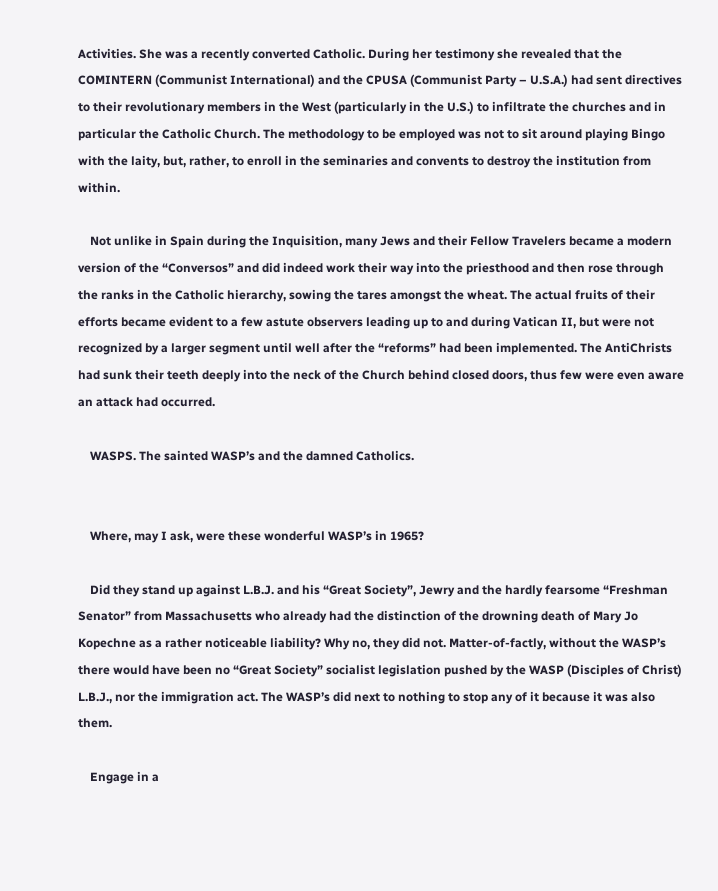Activities. She was a recently converted Catholic. During her testimony she revealed that the COMINTERN (Communist International) and the CPUSA (Communist Party – U.S.A.) had sent directives to their revolutionary members in the West (particularly in the U.S.) to infiltrate the churches and in particular the Catholic Church. The methodology to be employed was not to sit around playing Bingo with the laity, but, rather, to enroll in the seminaries and convents to destroy the institution from within.

    Not unlike in Spain during the Inquisition, many Jews and their Fellow Travelers became a modern version of the “Conversos” and did indeed work their way into the priesthood and then rose through the ranks in the Catholic hierarchy, sowing the tares amongst the wheat. The actual fruits of their efforts became evident to a few astute observers leading up to and during Vatican II, but were not recognized by a larger segment until well after the “reforms” had been implemented. The AntiChrists had sunk their teeth deeply into the neck of the Church behind closed doors, thus few were even aware an attack had occurred.

    WASPS. The sainted WASP’s and the damned Catholics.


    Where, may I ask, were these wonderful WASP’s in 1965?

    Did they stand up against L.B.J. and his “Great Society”, Jewry and the hardly fearsome “Freshman Senator” from Massachusetts who already had the distinction of the drowning death of Mary Jo Kopechne as a rather noticeable liability? Why no, they did not. Matter-of-factly, without the WASP’s there would have been no “Great Society” socialist legislation pushed by the WASP (Disciples of Christ) L.B.J., nor the immigration act. The WASP’s did next to nothing to stop any of it because it was also them.

    Engage in a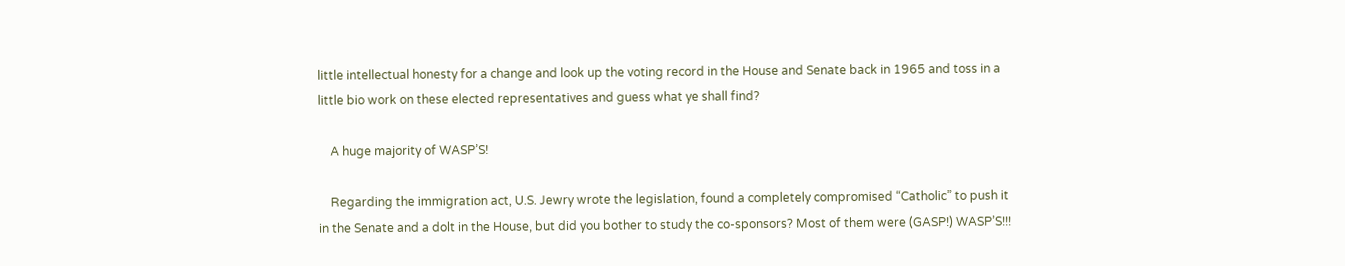little intellectual honesty for a change and look up the voting record in the House and Senate back in 1965 and toss in a little bio work on these elected representatives and guess what ye shall find?

    A huge majority of WASP’S!

    Regarding the immigration act, U.S. Jewry wrote the legislation, found a completely compromised “Catholic” to push it in the Senate and a dolt in the House, but did you bother to study the co-sponsors? Most of them were (GASP!) WASP’S!!!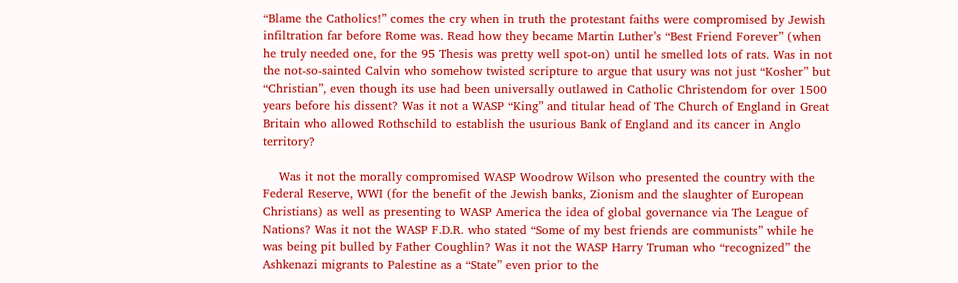“Blame the Catholics!” comes the cry when in truth the protestant faiths were compromised by Jewish infiltration far before Rome was. Read how they became Martin Luther’s “Best Friend Forever” (when he truly needed one, for the 95 Thesis was pretty well spot-on) until he smelled lots of rats. Was in not the not-so-sainted Calvin who somehow twisted scripture to argue that usury was not just “Kosher” but “Christian”, even though its use had been universally outlawed in Catholic Christendom for over 1500 years before his dissent? Was it not a WASP “King” and titular head of The Church of England in Great Britain who allowed Rothschild to establish the usurious Bank of England and its cancer in Anglo territory?

    Was it not the morally compromised WASP Woodrow Wilson who presented the country with the Federal Reserve, WWI (for the benefit of the Jewish banks, Zionism and the slaughter of European Christians) as well as presenting to WASP America the idea of global governance via The League of Nations? Was it not the WASP F.D.R. who stated “Some of my best friends are communists” while he was being pit bulled by Father Coughlin? Was it not the WASP Harry Truman who “recognized” the Ashkenazi migrants to Palestine as a “State” even prior to the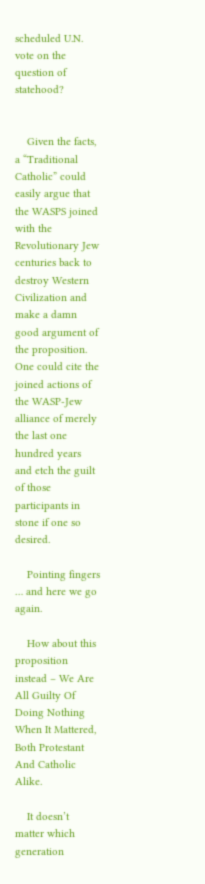scheduled U.N. vote on the question of statehood?


    Given the facts, a “Traditional Catholic” could easily argue that the WASPS joined with the Revolutionary Jew centuries back to destroy Western Civilization and make a damn good argument of the proposition. One could cite the joined actions of the WASP-Jew alliance of merely the last one hundred years and etch the guilt of those participants in stone if one so desired.

    Pointing fingers … and here we go again.

    How about this proposition instead – We Are All Guilty Of Doing Nothing When It Mattered, Both Protestant And Catholic Alike.

    It doesn’t matter which generation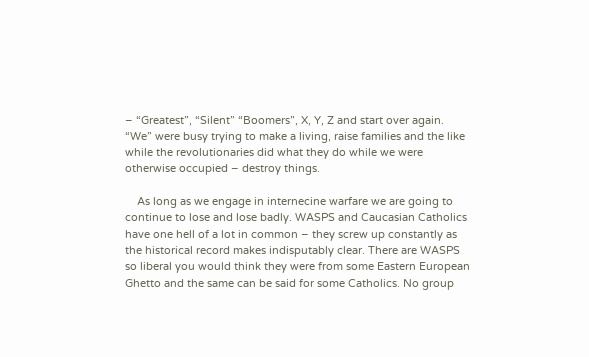– “Greatest”, “Silent” “Boomers”, X, Y, Z and start over again. “We” were busy trying to make a living, raise families and the like while the revolutionaries did what they do while we were otherwise occupied – destroy things.

    As long as we engage in internecine warfare we are going to continue to lose and lose badly. WASPS and Caucasian Catholics have one hell of a lot in common – they screw up constantly as the historical record makes indisputably clear. There are WASPS so liberal you would think they were from some Eastern European Ghetto and the same can be said for some Catholics. No group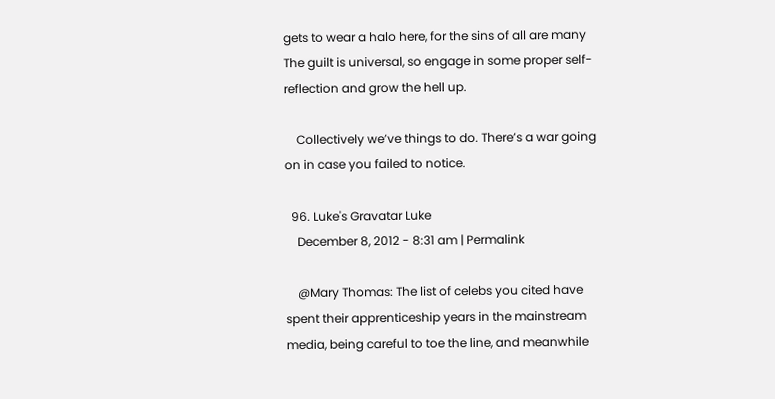gets to wear a halo here, for the sins of all are many The guilt is universal, so engage in some proper self-reflection and grow the hell up.

    Collectively we’ve things to do. There’s a war going on in case you failed to notice.

  96. Luke's Gravatar Luke
    December 8, 2012 - 8:31 am | Permalink

    @Mary Thomas: The list of celebs you cited have spent their apprenticeship years in the mainstream media, being careful to toe the line, and meanwhile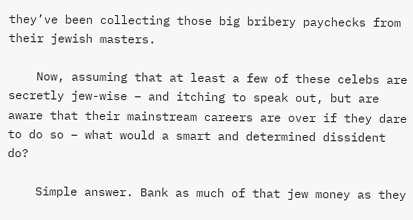they’ve been collecting those big bribery paychecks from their jewish masters.

    Now, assuming that at least a few of these celebs are secretly jew-wise – and itching to speak out, but are aware that their mainstream careers are over if they dare to do so – what would a smart and determined dissident do?

    Simple answer. Bank as much of that jew money as they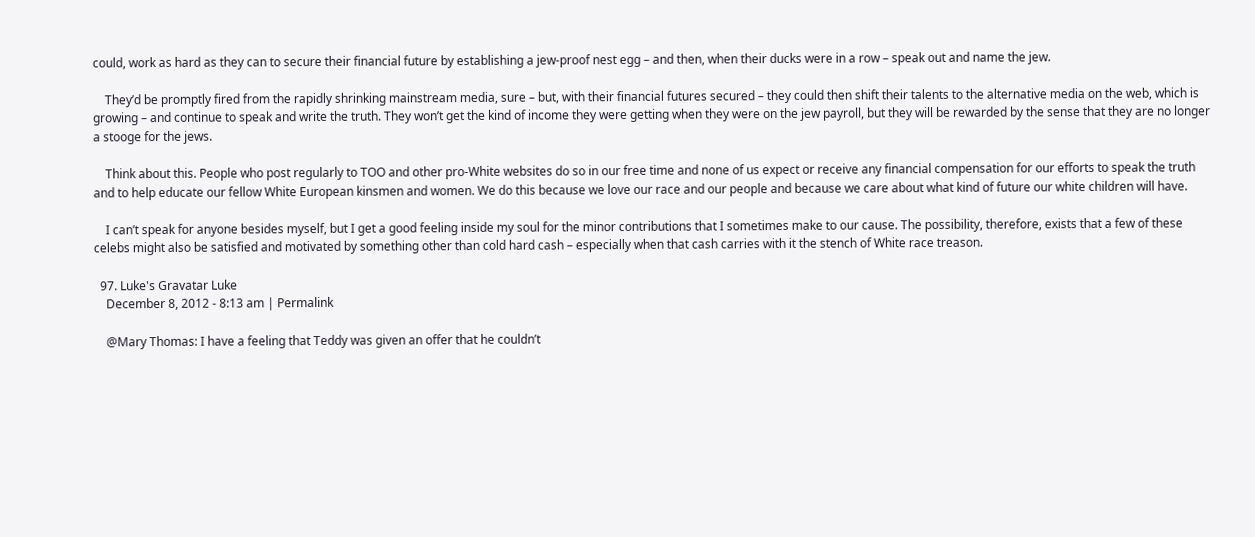could, work as hard as they can to secure their financial future by establishing a jew-proof nest egg – and then, when their ducks were in a row – speak out and name the jew.

    They’d be promptly fired from the rapidly shrinking mainstream media, sure – but, with their financial futures secured – they could then shift their talents to the alternative media on the web, which is growing – and continue to speak and write the truth. They won’t get the kind of income they were getting when they were on the jew payroll, but they will be rewarded by the sense that they are no longer a stooge for the jews.

    Think about this. People who post regularly to TOO and other pro-White websites do so in our free time and none of us expect or receive any financial compensation for our efforts to speak the truth and to help educate our fellow White European kinsmen and women. We do this because we love our race and our people and because we care about what kind of future our white children will have.

    I can’t speak for anyone besides myself, but I get a good feeling inside my soul for the minor contributions that I sometimes make to our cause. The possibility, therefore, exists that a few of these celebs might also be satisfied and motivated by something other than cold hard cash – especially when that cash carries with it the stench of White race treason.

  97. Luke's Gravatar Luke
    December 8, 2012 - 8:13 am | Permalink

    @Mary Thomas: I have a feeling that Teddy was given an offer that he couldn’t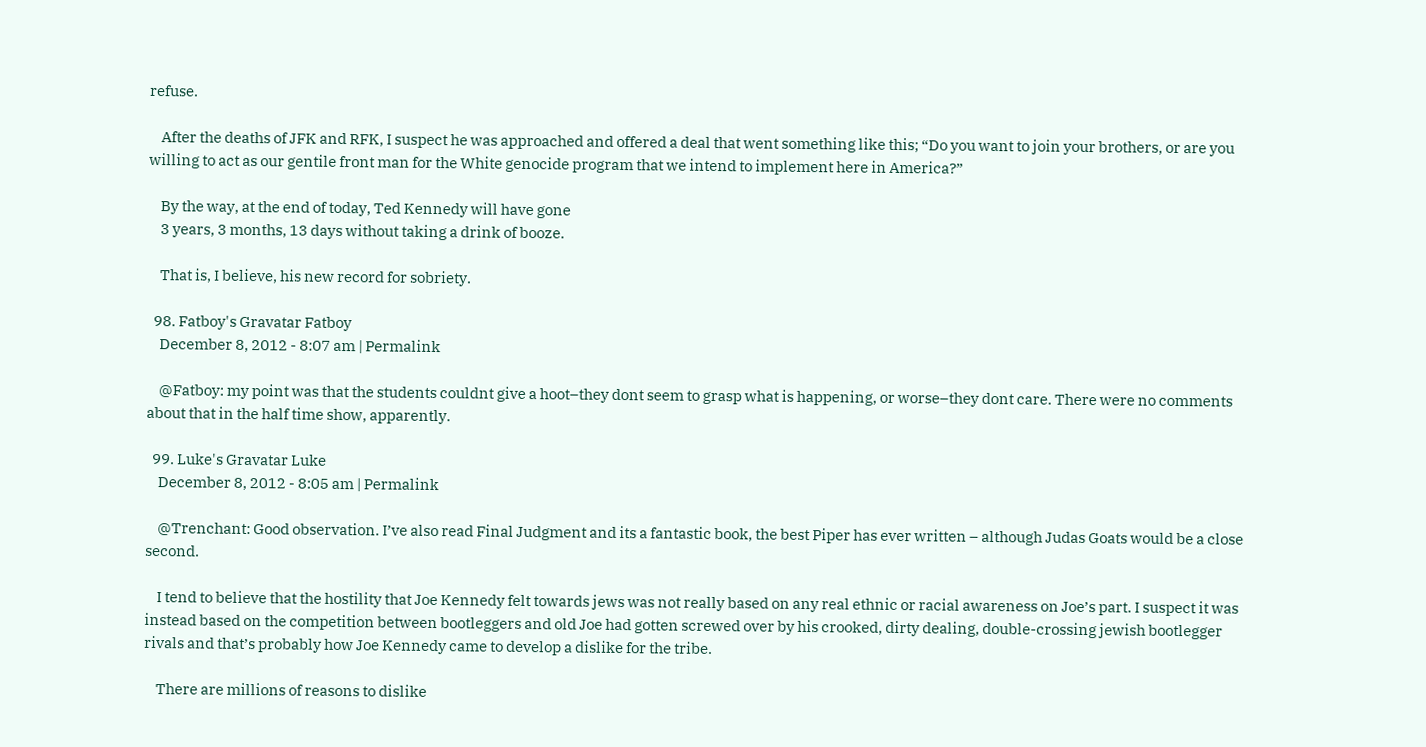refuse.

    After the deaths of JFK and RFK, I suspect he was approached and offered a deal that went something like this; “Do you want to join your brothers, or are you willing to act as our gentile front man for the White genocide program that we intend to implement here in America?”

    By the way, at the end of today, Ted Kennedy will have gone
    3 years, 3 months, 13 days without taking a drink of booze.

    That is, I believe, his new record for sobriety.

  98. Fatboy's Gravatar Fatboy
    December 8, 2012 - 8:07 am | Permalink

    @Fatboy: my point was that the students couldnt give a hoot–they dont seem to grasp what is happening, or worse–they dont care. There were no comments about that in the half time show, apparently.

  99. Luke's Gravatar Luke
    December 8, 2012 - 8:05 am | Permalink

    @Trenchant: Good observation. I’ve also read Final Judgment and its a fantastic book, the best Piper has ever written – although Judas Goats would be a close second.

    I tend to believe that the hostility that Joe Kennedy felt towards jews was not really based on any real ethnic or racial awareness on Joe’s part. I suspect it was instead based on the competition between bootleggers and old Joe had gotten screwed over by his crooked, dirty dealing, double-crossing jewish bootlegger rivals and that’s probably how Joe Kennedy came to develop a dislike for the tribe.

    There are millions of reasons to dislike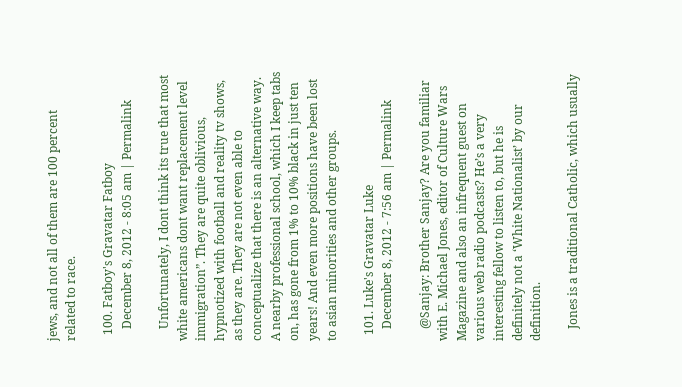jews, and not all of them are 100 percent related to race.

  100. Fatboy's Gravatar Fatboy
    December 8, 2012 - 8:05 am | Permalink

    Unfortunately, I dont think its true that most white americans dont want replacement level immigration”. They are quite oblivious, hypnotized with football and reality tv shows, as they are. They are not even able to conceptualize that there is an alternative way. A nearby professional school, which I keep tabs on, has gone from 1% to 10% black in just ten years! And even more positions have been lost to asian minorities and other groups.

  101. Luke's Gravatar Luke
    December 8, 2012 - 7:56 am | Permalink

    @Sanjay: Brother Sanjay? Are you familiar with E. Michael Jones, editor of Culture Wars Magazine and also an infrequent guest on various web radio podcasts? He’s a very interesting fellow to listen to, but he is definitely not a ‘White Nationalist’ by our definition.

    Jones is a traditional Catholic, which usually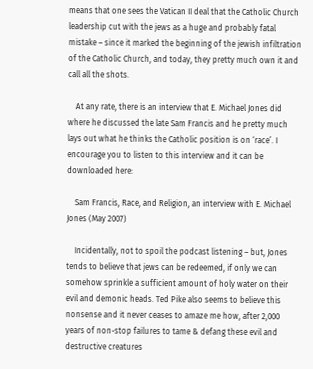means that one sees the Vatican II deal that the Catholic Church leadership cut with the jews as a huge and probably fatal mistake – since it marked the beginning of the jewish infiltration of the Catholic Church, and today, they pretty much own it and call all the shots.

    At any rate, there is an interview that E. Michael Jones did where he discussed the late Sam Francis and he pretty much lays out what he thinks the Catholic position is on ‘race’. I encourage you to listen to this interview and it can be downloaded here:

    Sam Francis, Race, and Religion, an interview with E. Michael Jones (May 2007)

    Incidentally, not to spoil the podcast listening – but, Jones tends to believe that jews can be redeemed, if only we can somehow sprinkle a sufficient amount of holy water on their evil and demonic heads. Ted Pike also seems to believe this nonsense and it never ceases to amaze me how, after 2,000 years of non-stop failures to tame & defang these evil and destructive creatures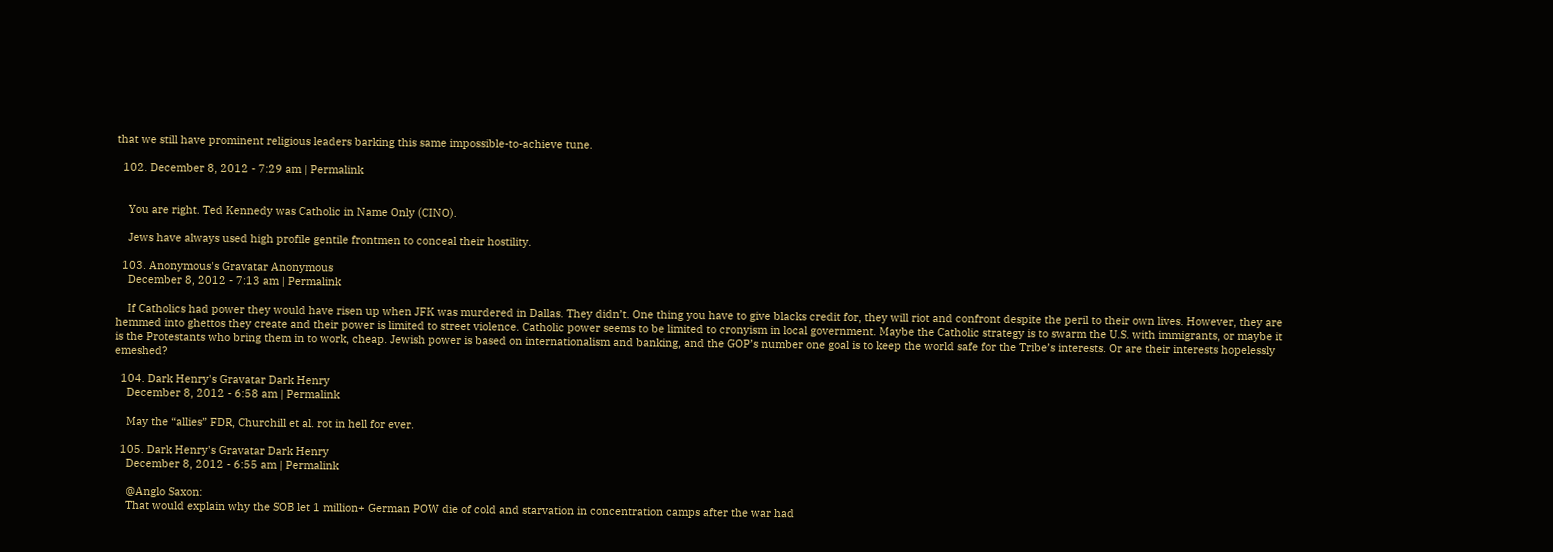that we still have prominent religious leaders barking this same impossible-to-achieve tune.

  102. December 8, 2012 - 7:29 am | Permalink


    You are right. Ted Kennedy was Catholic in Name Only (CINO).

    Jews have always used high profile gentile frontmen to conceal their hostility.

  103. Anonymous's Gravatar Anonymous
    December 8, 2012 - 7:13 am | Permalink

    If Catholics had power they would have risen up when JFK was murdered in Dallas. They didn’t. One thing you have to give blacks credit for, they will riot and confront despite the peril to their own lives. However, they are hemmed into ghettos they create and their power is limited to street violence. Catholic power seems to be limited to cronyism in local government. Maybe the Catholic strategy is to swarm the U.S. with immigrants, or maybe it is the Protestants who bring them in to work, cheap. Jewish power is based on internationalism and banking, and the GOP’s number one goal is to keep the world safe for the Tribe’s interests. Or are their interests hopelessly emeshed?

  104. Dark Henry's Gravatar Dark Henry
    December 8, 2012 - 6:58 am | Permalink

    May the “allies” FDR, Churchill et al. rot in hell for ever.

  105. Dark Henry's Gravatar Dark Henry
    December 8, 2012 - 6:55 am | Permalink

    @Anglo Saxon:
    That would explain why the SOB let 1 million+ German POW die of cold and starvation in concentration camps after the war had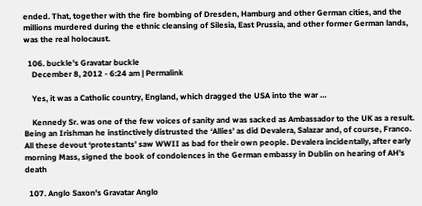ended. That, together with the fire bombing of Dresden, Hamburg and other German cities, and the millions murdered during the ethnic cleansing of Silesia, East Prussia, and other former German lands, was the real holocaust.

  106. buckle's Gravatar buckle
    December 8, 2012 - 6:24 am | Permalink

    Yes, it was a Catholic country, England, which dragged the USA into the war …

    Kennedy Sr. was one of the few voices of sanity and was sacked as Ambassador to the UK as a result. Being an Irishman he instinctively distrusted the ‘Allies’ as did Devalera, Salazar and, of course, Franco. All these devout ‘protestants’ saw WWII as bad for their own people. Devalera incidentally, after early morning Mass, signed the book of condolences in the German embassy in Dublin on hearing of AH’s death

  107. Anglo Saxon's Gravatar Anglo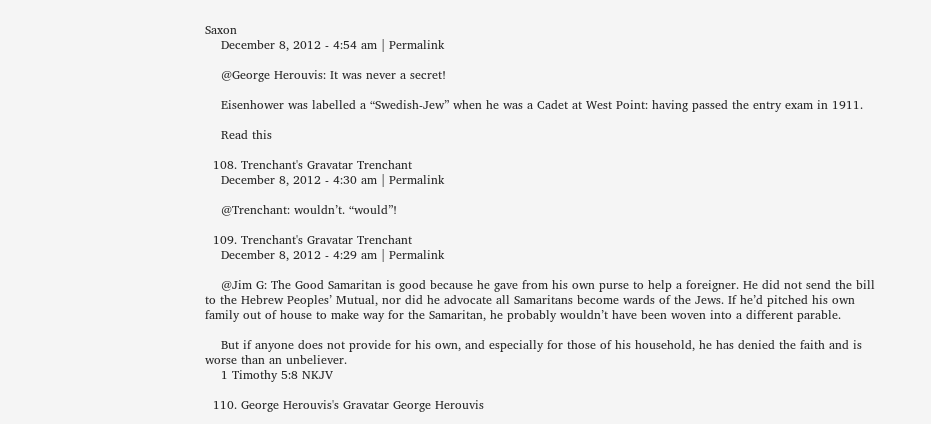Saxon
    December 8, 2012 - 4:54 am | Permalink

    @George Herouvis: It was never a secret!

    Eisenhower was labelled a “Swedish-Jew” when he was a Cadet at West Point: having passed the entry exam in 1911.

    Read this

  108. Trenchant's Gravatar Trenchant
    December 8, 2012 - 4:30 am | Permalink

    @Trenchant: wouldn’t. “would”!

  109. Trenchant's Gravatar Trenchant
    December 8, 2012 - 4:29 am | Permalink

    @Jim G: The Good Samaritan is good because he gave from his own purse to help a foreigner. He did not send the bill to the Hebrew Peoples’ Mutual, nor did he advocate all Samaritans become wards of the Jews. If he’d pitched his own family out of house to make way for the Samaritan, he probably wouldn’t have been woven into a different parable.

    But if anyone does not provide for his own, and especially for those of his household, he has denied the faith and is worse than an unbeliever.
    1 Timothy 5:8 NKJV

  110. George Herouvis's Gravatar George Herouvis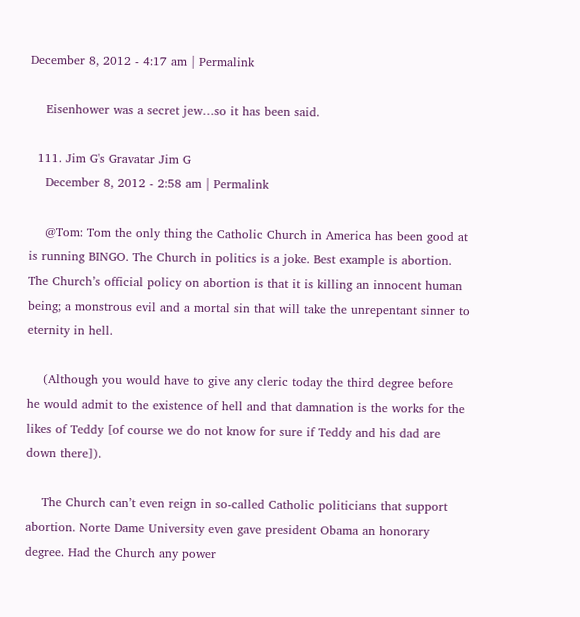December 8, 2012 - 4:17 am | Permalink

    Eisenhower was a secret jew…so it has been said.

  111. Jim G's Gravatar Jim G
    December 8, 2012 - 2:58 am | Permalink

    @Tom: Tom the only thing the Catholic Church in America has been good at is running BINGO. The Church in politics is a joke. Best example is abortion. The Church’s official policy on abortion is that it is killing an innocent human being; a monstrous evil and a mortal sin that will take the unrepentant sinner to eternity in hell.

    (Although you would have to give any cleric today the third degree before he would admit to the existence of hell and that damnation is the works for the likes of Teddy [of course we do not know for sure if Teddy and his dad are down there]).

    The Church can’t even reign in so-called Catholic politicians that support abortion. Norte Dame University even gave president Obama an honorary degree. Had the Church any power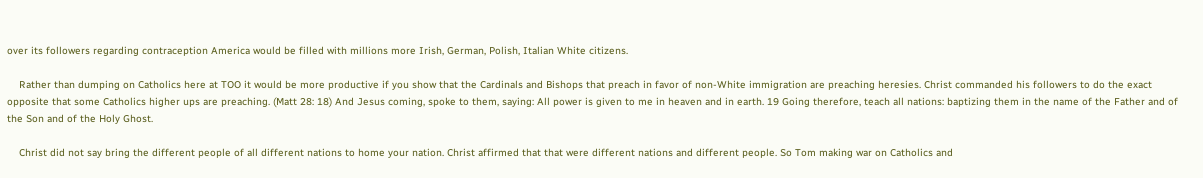over its followers regarding contraception America would be filled with millions more Irish, German, Polish, Italian White citizens.

    Rather than dumping on Catholics here at TOO it would be more productive if you show that the Cardinals and Bishops that preach in favor of non-White immigration are preaching heresies. Christ commanded his followers to do the exact opposite that some Catholics higher ups are preaching. (Matt 28: 18) And Jesus coming, spoke to them, saying: All power is given to me in heaven and in earth. 19 Going therefore, teach all nations: baptizing them in the name of the Father and of the Son and of the Holy Ghost.

    Christ did not say bring the different people of all different nations to home your nation. Christ affirmed that that were different nations and different people. So Tom making war on Catholics and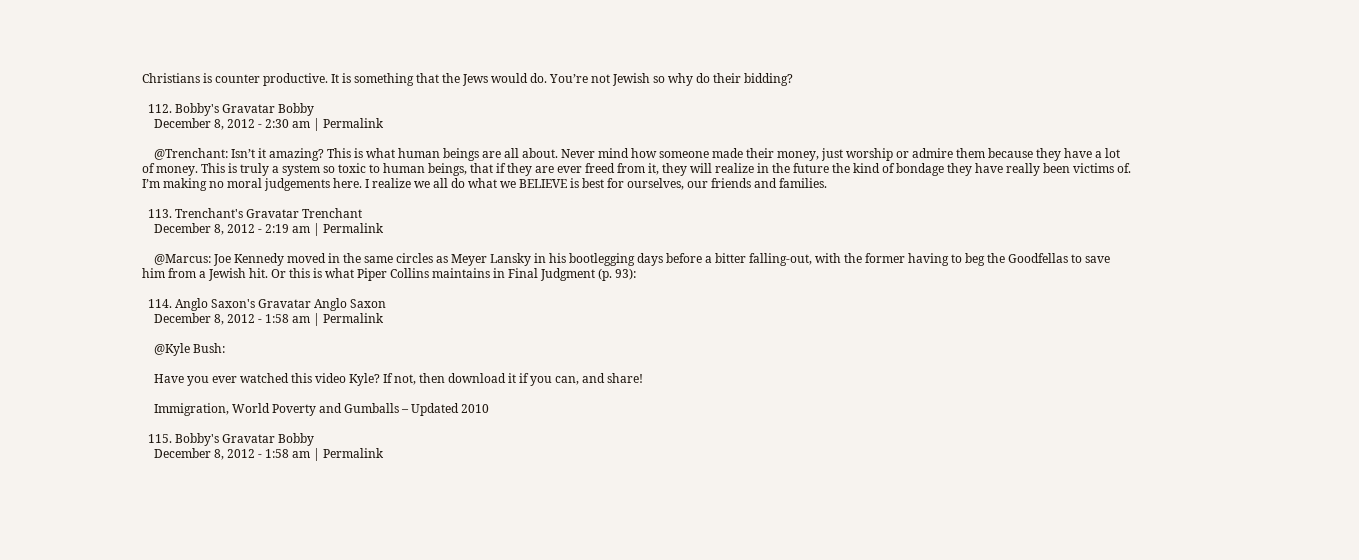Christians is counter productive. It is something that the Jews would do. You’re not Jewish so why do their bidding?

  112. Bobby's Gravatar Bobby
    December 8, 2012 - 2:30 am | Permalink

    @Trenchant: Isn’t it amazing? This is what human beings are all about. Never mind how someone made their money, just worship or admire them because they have a lot of money. This is truly a system so toxic to human beings, that if they are ever freed from it, they will realize in the future the kind of bondage they have really been victims of. I’m making no moral judgements here. I realize we all do what we BELIEVE is best for ourselves, our friends and families.

  113. Trenchant's Gravatar Trenchant
    December 8, 2012 - 2:19 am | Permalink

    @Marcus: Joe Kennedy moved in the same circles as Meyer Lansky in his bootlegging days before a bitter falling-out, with the former having to beg the Goodfellas to save him from a Jewish hit. Or this is what Piper Collins maintains in Final Judgment (p. 93):

  114. Anglo Saxon's Gravatar Anglo Saxon
    December 8, 2012 - 1:58 am | Permalink

    @Kyle Bush:

    Have you ever watched this video Kyle? If not, then download it if you can, and share!

    Immigration, World Poverty and Gumballs – Updated 2010

  115. Bobby's Gravatar Bobby
    December 8, 2012 - 1:58 am | Permalink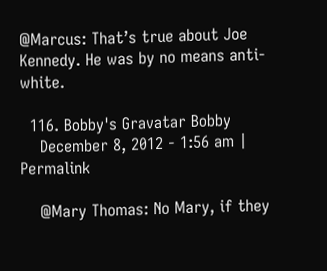@Marcus: That’s true about Joe Kennedy. He was by no means anti-white.

  116. Bobby's Gravatar Bobby
    December 8, 2012 - 1:56 am | Permalink

    @Mary Thomas: No Mary, if they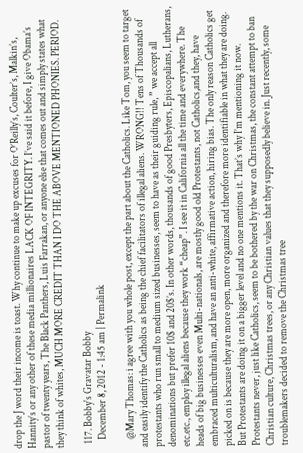drop the J word their income is toast. Why continue to make up excuses for O’Reilly’s, Coulter’s, Malkin’s, Hannity’s or any other of these media millionaires LACK OF INTEGRITY. I’ve said it before, I give Obama’s pastor of twenty years, The Black Panthers, Luis Farrakan, or anyone else that comes out and simply states what they think of whites, MUCH MORE CREDIT THAN I DO THE ABOVE MENTIONED PHONIES. PERIOD.

  117. Bobby's Gravatar Bobby
    December 8, 2012 - 1:45 am | Permalink

    @Mary Thomas: i agree with you whole post, except the part about the Catholics. Like Tom, you seem to target and easily identify the Catholics as being the chief facilitators of illegal aliens. WRONG!! Tens of Thousands of protestants who run small to medium sized businesses, seem to have as their guiding rule, ” we accept all denominations but prefer 10$ and 20$’s. In other words, thousands of good Presbyters, Episcopalians, Lutherans, etc.etc., employ illegal aliens because they work “cheap”. I see it in California all the time and everywhere. The heads of big businesses even Multi-nationals, are mostly good old Protestants, not Catholics,and they, have embraced multiculturalism, and have an anti-white, affirmative action, hiring bias. The only reason Catholics get picked on is because they are more open, more organized and therefore more identifiable in what they are doing. But Protestants are doing it on a bigger level and no one mentions it. That’s why I’m mentioning it now. Protestants never, just like Catholics, seem to be bothered by the war on Christmas, the constant attempt to ban Christian culture, Christmas trees, or any Christian values that they supposedly believe in. Just recently, some troublemakers decided to remove the Christmas tree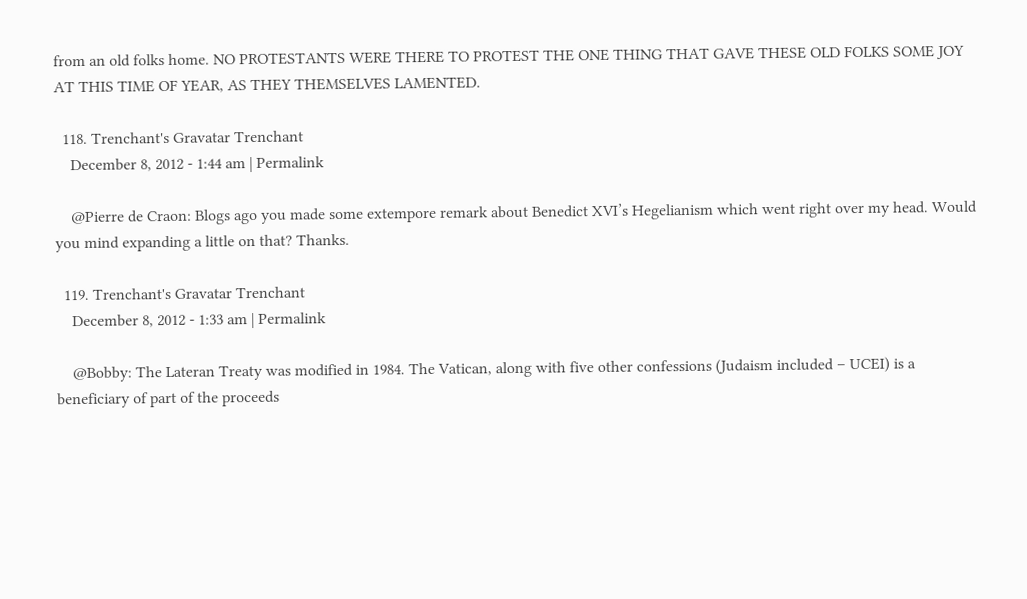from an old folks home. NO PROTESTANTS WERE THERE TO PROTEST THE ONE THING THAT GAVE THESE OLD FOLKS SOME JOY AT THIS TIME OF YEAR, AS THEY THEMSELVES LAMENTED.

  118. Trenchant's Gravatar Trenchant
    December 8, 2012 - 1:44 am | Permalink

    @Pierre de Craon: Blogs ago you made some extempore remark about Benedict XVI’s Hegelianism which went right over my head. Would you mind expanding a little on that? Thanks.

  119. Trenchant's Gravatar Trenchant
    December 8, 2012 - 1:33 am | Permalink

    @Bobby: The Lateran Treaty was modified in 1984. The Vatican, along with five other confessions (Judaism included – UCEI) is a beneficiary of part of the proceeds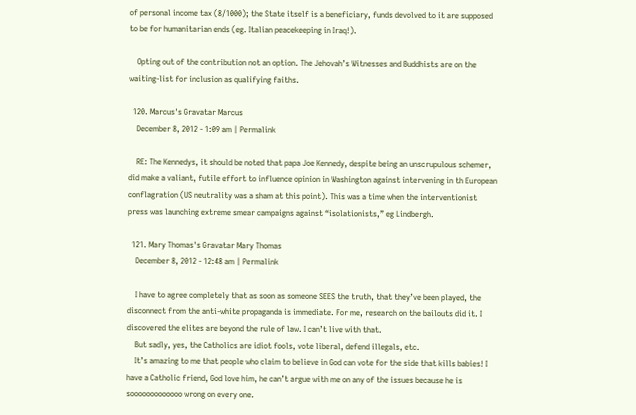of personal income tax (8/1000); the State itself is a beneficiary, funds devolved to it are supposed to be for humanitarian ends (eg. Italian peacekeeping in Iraq!).

    Opting out of the contribution not an option. The Jehovah’s Witnesses and Buddhists are on the waiting-list for inclusion as qualifying faiths.

  120. Marcus's Gravatar Marcus
    December 8, 2012 - 1:09 am | Permalink

    RE: The Kennedys, it should be noted that papa Joe Kennedy, despite being an unscrupulous schemer, did make a valiant, futile effort to influence opinion in Washington against intervening in th European conflagration (US neutrality was a sham at this point). This was a time when the interventionist press was launching extreme smear campaigns against “isolationists,” eg Lindbergh.

  121. Mary Thomas's Gravatar Mary Thomas
    December 8, 2012 - 12:48 am | Permalink

    I have to agree completely that as soon as someone SEES the truth, that they’ve been played, the disconnect from the anti-white propaganda is immediate. For me, research on the bailouts did it. I discovered the elites are beyond the rule of law. I can’t live with that.
    But sadly, yes, the Catholics are idiot fools, vote liberal, defend illegals, etc.
    It’s amazing to me that people who claim to believe in God can vote for the side that kills babies! I have a Catholic friend, God love him, he can’t argue with me on any of the issues because he is sooooooooooooo wrong on every one.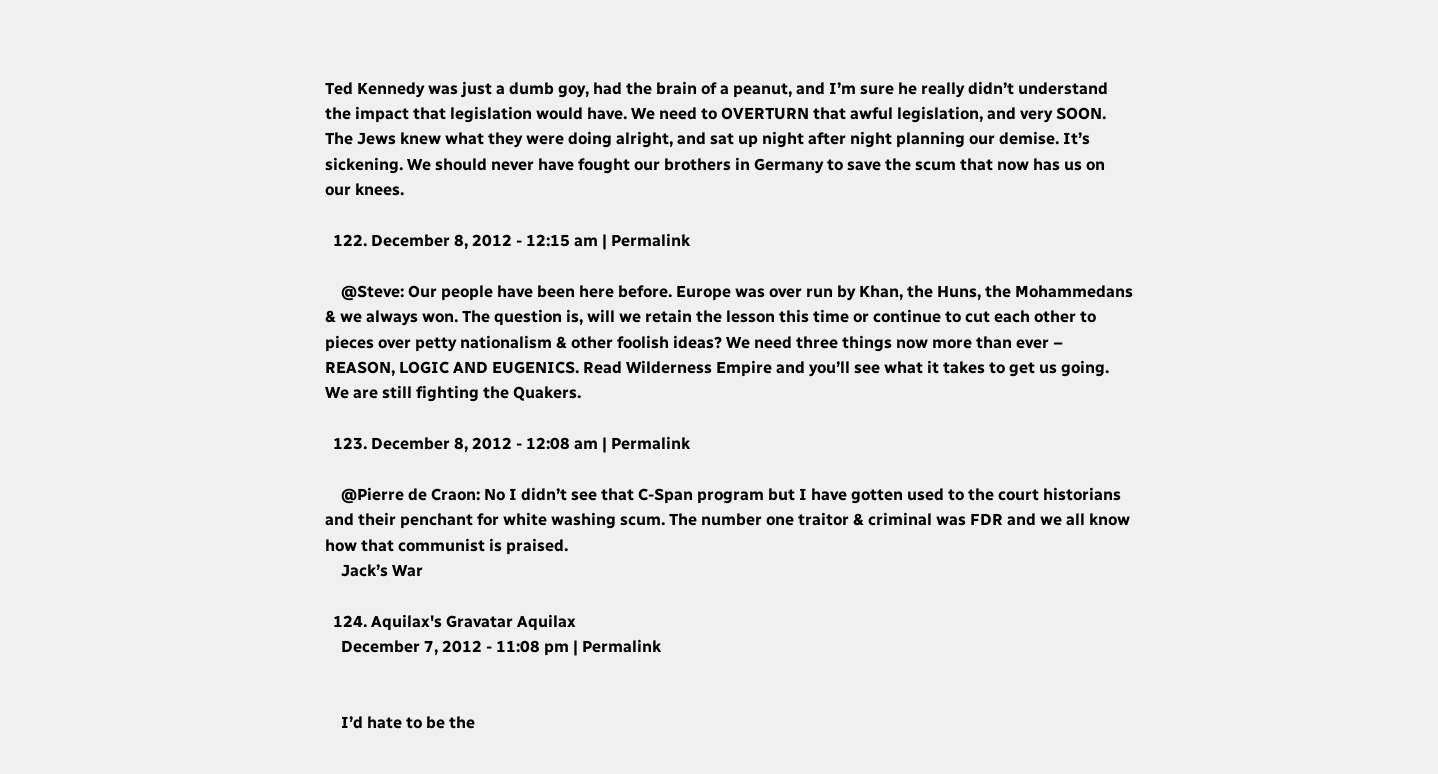Ted Kennedy was just a dumb goy, had the brain of a peanut, and I’m sure he really didn’t understand the impact that legislation would have. We need to OVERTURN that awful legislation, and very SOON. The Jews knew what they were doing alright, and sat up night after night planning our demise. It’s sickening. We should never have fought our brothers in Germany to save the scum that now has us on our knees.

  122. December 8, 2012 - 12:15 am | Permalink

    @Steve: Our people have been here before. Europe was over run by Khan, the Huns, the Mohammedans & we always won. The question is, will we retain the lesson this time or continue to cut each other to pieces over petty nationalism & other foolish ideas? We need three things now more than ever – REASON, LOGIC AND EUGENICS. Read Wilderness Empire and you’ll see what it takes to get us going. We are still fighting the Quakers.

  123. December 8, 2012 - 12:08 am | Permalink

    @Pierre de Craon: No I didn’t see that C-Span program but I have gotten used to the court historians and their penchant for white washing scum. The number one traitor & criminal was FDR and we all know how that communist is praised.
    Jack’s War

  124. Aquilax's Gravatar Aquilax
    December 7, 2012 - 11:08 pm | Permalink


    I’d hate to be the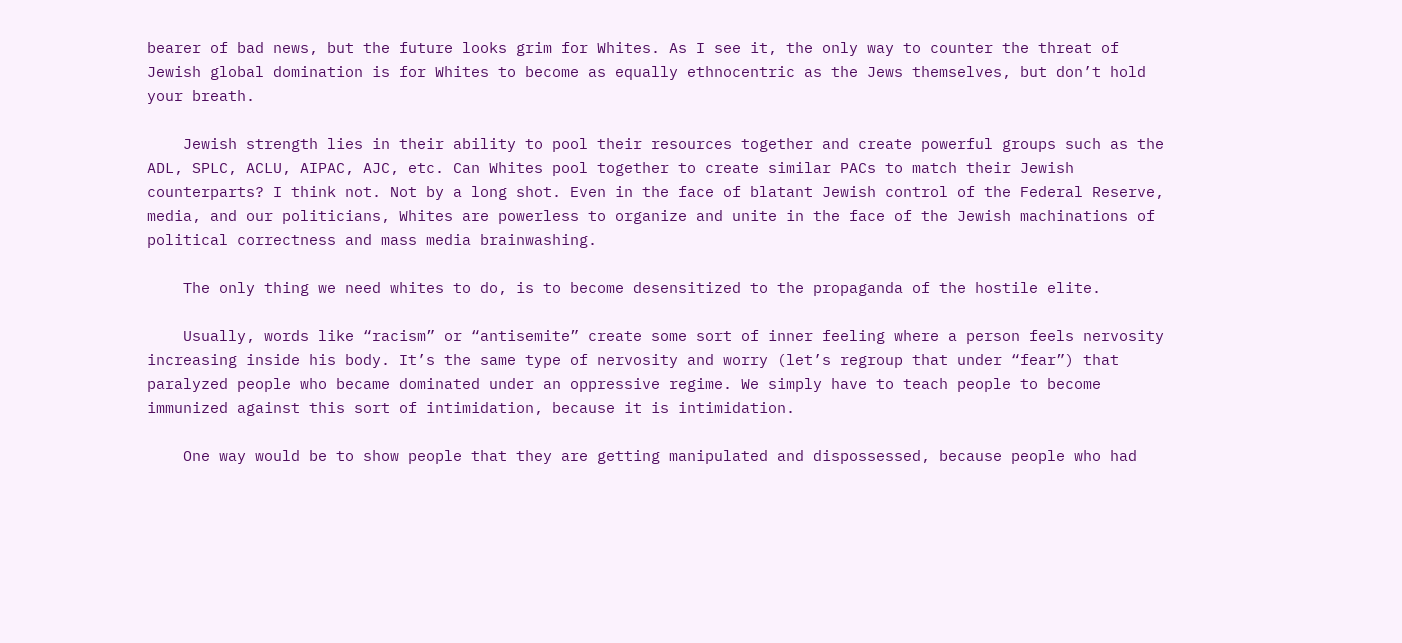bearer of bad news, but the future looks grim for Whites. As I see it, the only way to counter the threat of Jewish global domination is for Whites to become as equally ethnocentric as the Jews themselves, but don’t hold your breath.

    Jewish strength lies in their ability to pool their resources together and create powerful groups such as the ADL, SPLC, ACLU, AIPAC, AJC, etc. Can Whites pool together to create similar PACs to match their Jewish counterparts? I think not. Not by a long shot. Even in the face of blatant Jewish control of the Federal Reserve, media, and our politicians, Whites are powerless to organize and unite in the face of the Jewish machinations of political correctness and mass media brainwashing.

    The only thing we need whites to do, is to become desensitized to the propaganda of the hostile elite.

    Usually, words like “racism” or “antisemite” create some sort of inner feeling where a person feels nervosity increasing inside his body. It’s the same type of nervosity and worry (let’s regroup that under “fear”) that paralyzed people who became dominated under an oppressive regime. We simply have to teach people to become immunized against this sort of intimidation, because it is intimidation.

    One way would be to show people that they are getting manipulated and dispossessed, because people who had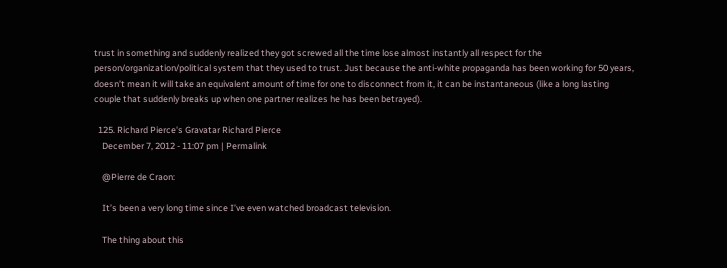trust in something and suddenly realized they got screwed all the time lose almost instantly all respect for the person/organization/political system that they used to trust. Just because the anti-white propaganda has been working for 50 years, doesn’t mean it will take an equivalent amount of time for one to disconnect from it, it can be instantaneous (like a long lasting couple that suddenly breaks up when one partner realizes he has been betrayed).

  125. Richard Pierce's Gravatar Richard Pierce
    December 7, 2012 - 11:07 pm | Permalink

    @Pierre de Craon:

    It’s been a very long time since I’ve even watched broadcast television.

    The thing about this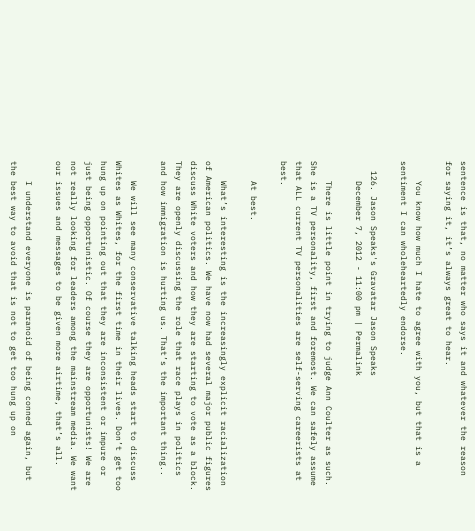sentence is that, no matter who says it and whatever the reason for saying it, it’s always great to hear.

    You know how much I hate to agree with you, but that is a sentiment I can wholeheartedly endorse.

  126. Jason Speaks's Gravatar Jason Speaks
    December 7, 2012 - 11:00 pm | Permalink

    There is little point in trying to judge Ann Coulter as such. She is a TV personality, first and foremost. We can safely assume that ALL current TV personalities are self-serving careerists at best.

    At best.

    What’s interesting is the increasingly explicit racialization of American politics. We have now had several major public figures discuss White voters and how they are starting to vote as a block. They are openly discussing the role that race plays in politics and how immigration is hurting us. That’s the important thing..

    We will see many conservative talking heads start to discuss Whites as Whites, for the first time in their lives. Don’t get too hung up on pointing out that they are inconsistent or impure or just being opportunistic. Of course they are opportunists! We are not really looking for leaders among the mainstream media. We want our issues and messages to be given more airtime, that’s all.

    I understand everyone is paranoid of being conned again, but the best way to avoid that is not to get too hung up on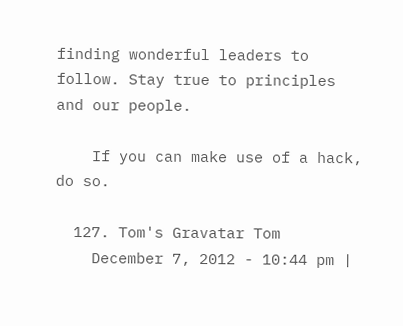finding wonderful leaders to follow. Stay true to principles and our people.

    If you can make use of a hack, do so.

  127. Tom's Gravatar Tom
    December 7, 2012 - 10:44 pm |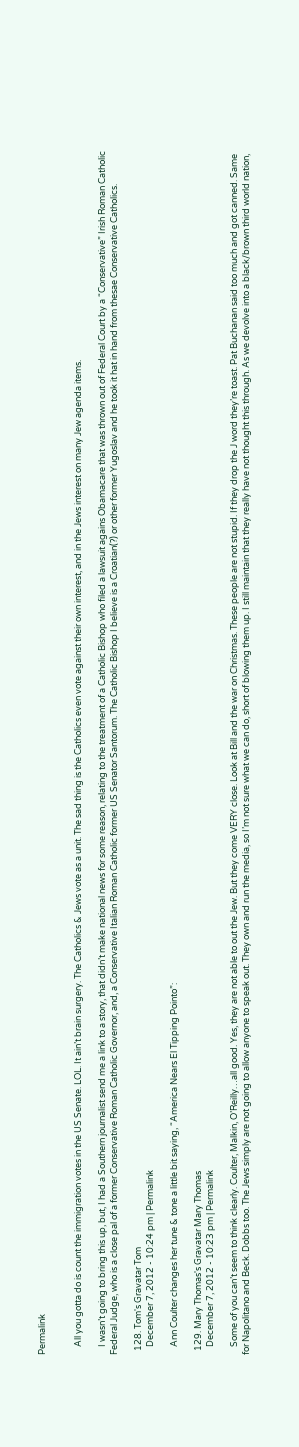Permalink


    All you gotta do is count the immigration votes in the US Senate. LOL. It ain’t brain surgery. The Catholics & Jews vote as a unit. The sad thing is the Catholics even vote against their own interest, and in the Jews interest on many Jew agenda items.

    I wasn’t going to bring this up, but, I had a Southern journalist send me a link to a story, that didn’t make national news for some reason, relating to the treatment of a Catholic Bishop who filed a lawsuit agains Obamacare that was thrown out of Federal Court by a “Conservative” Irish Roman Catholic Federal Judge, who is a close pal of a former Conservative Roman Catholic Governor, and, a Conservative Italian Roman Catholic former US Senator Santorum. The Catholic Bishop I believe is a Croatian(?) or other former Yugoslav and he took it hat in hand from thesae Conservative Catholics.

  128. Tom's Gravatar Tom
    December 7, 2012 - 10:24 pm | Permalink

    Ann Coulter changes her tune & tone a little bit saying, “America Nears El Tipping Pointo”:

  129. Mary Thomas's Gravatar Mary Thomas
    December 7, 2012 - 10:23 pm | Permalink

    Some of you can’t seem to think clearly. Coulter, Malkin, O’Reilly…all good. Yes, they are not able to out the Jew. But they come VERY close. Look at Bill and the war on Christmas. These people are not stupid. If they drop the J word they’re toast. Pat Buchanan said too much and got canned. Same for Napolitano and Beck. Dobbs too. The Jews simply are not going to allow anyone to speak out. They own and run the media, so I’m not sure what we can do, short of blowing them up. I still maintain that they really have not thought this through. As we devolve into a black/brown third world nation,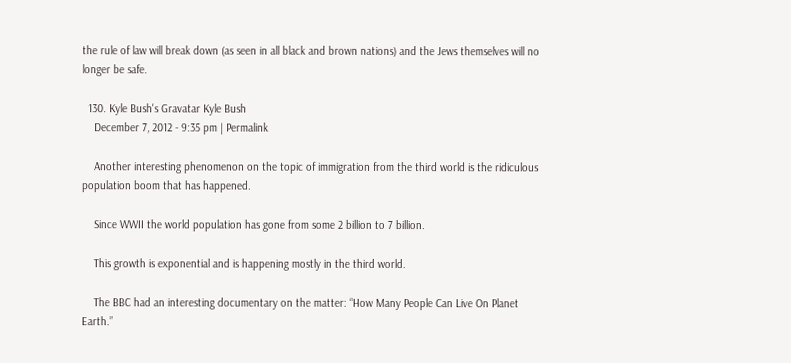the rule of law will break down (as seen in all black and brown nations) and the Jews themselves will no longer be safe.

  130. Kyle Bush's Gravatar Kyle Bush
    December 7, 2012 - 9:35 pm | Permalink

    Another interesting phenomenon on the topic of immigration from the third world is the ridiculous population boom that has happened.

    Since WWII the world population has gone from some 2 billion to 7 billion.

    This growth is exponential and is happening mostly in the third world.

    The BBC had an interesting documentary on the matter: “How Many People Can Live On Planet Earth.”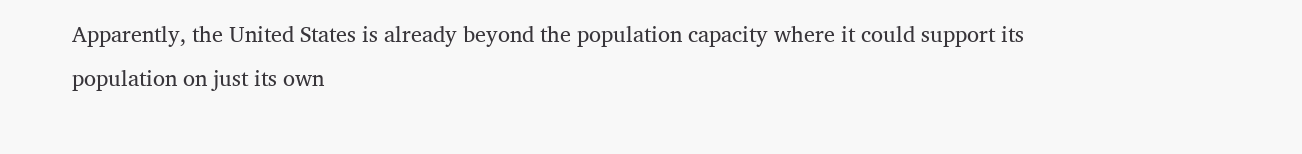Apparently, the United States is already beyond the population capacity where it could support its population on just its own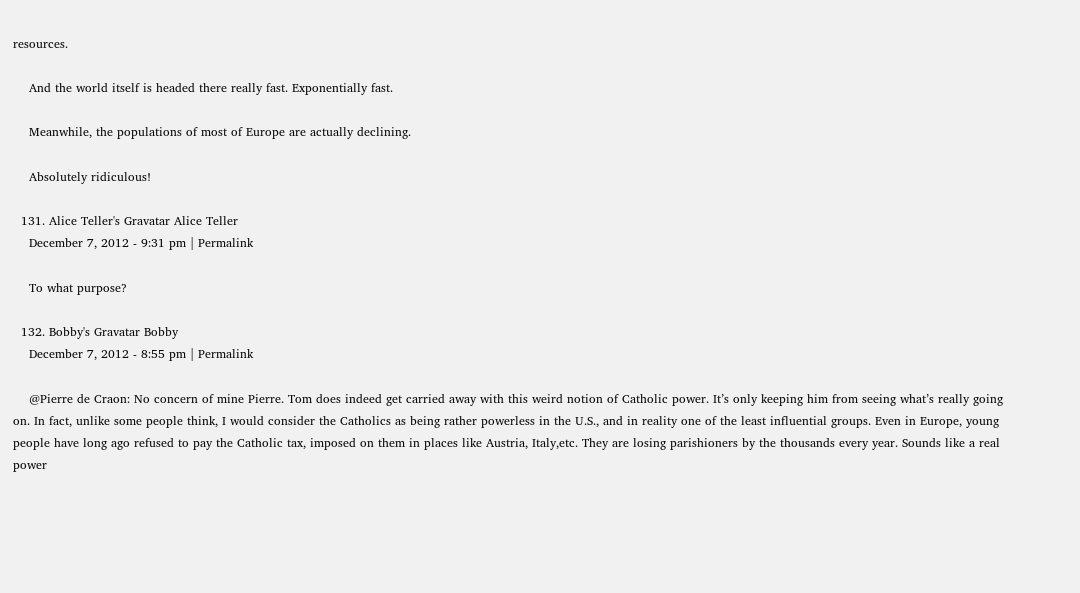resources.

    And the world itself is headed there really fast. Exponentially fast.

    Meanwhile, the populations of most of Europe are actually declining.

    Absolutely ridiculous!

  131. Alice Teller's Gravatar Alice Teller
    December 7, 2012 - 9:31 pm | Permalink

    To what purpose?

  132. Bobby's Gravatar Bobby
    December 7, 2012 - 8:55 pm | Permalink

    @Pierre de Craon: No concern of mine Pierre. Tom does indeed get carried away with this weird notion of Catholic power. It’s only keeping him from seeing what’s really going on. In fact, unlike some people think, I would consider the Catholics as being rather powerless in the U.S., and in reality one of the least influential groups. Even in Europe, young people have long ago refused to pay the Catholic tax, imposed on them in places like Austria, Italy,etc. They are losing parishioners by the thousands every year. Sounds like a real power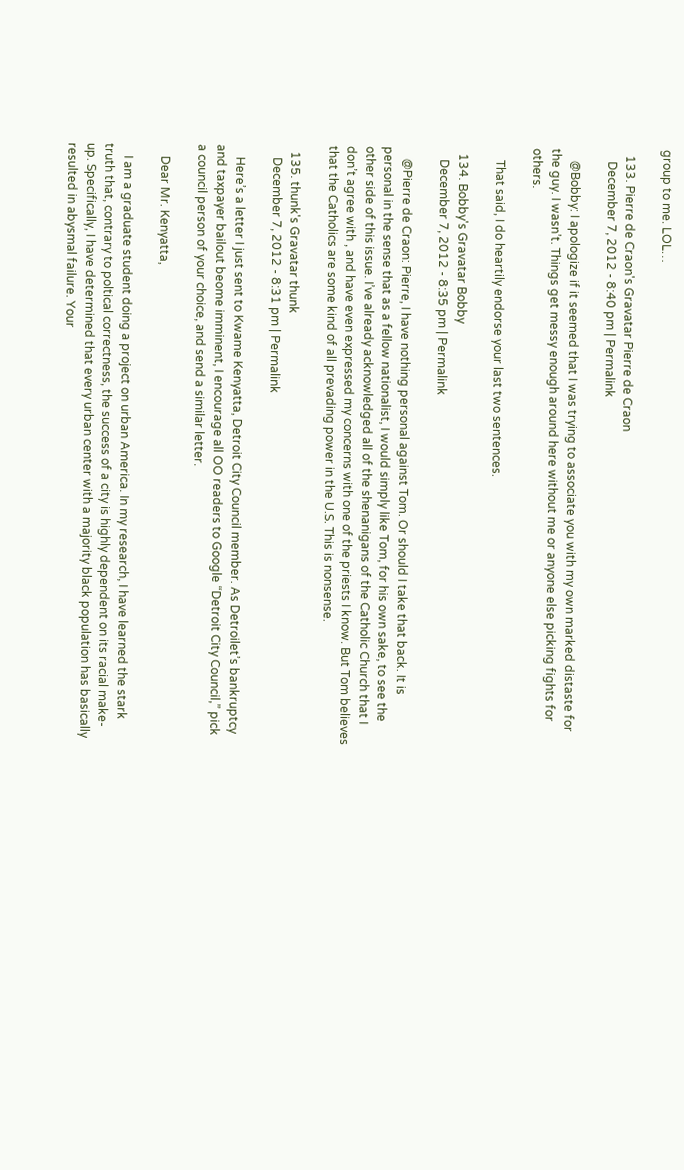group to me. LOL…

  133. Pierre de Craon's Gravatar Pierre de Craon
    December 7, 2012 - 8:40 pm | Permalink

    @Bobby: I apologize if it seemed that I was trying to associate you with my own marked distaste for the guy. I wasn’t. Things get messy enough around here without me or anyone else picking fights for others.

    That said, I do heartily endorse your last two sentences.

  134. Bobby's Gravatar Bobby
    December 7, 2012 - 8:35 pm | Permalink

    @Pierre de Craon: Pierre, I have nothing personal against Tom. Or should I take that back. It is personal in the sense that as a fellow nationalist, I would simply like Tom, for his own sake, to see the other side of this issue. I’ve already acknowledged all of the shenanigans of the Catholic Church that I don’t agree with , and have even expressed my concerns with one of the priests I know. But Tom believes that the Catholics are some kind of all prevading power in the U.S. This is nonsense.

  135. thunk's Gravatar thunk
    December 7, 2012 - 8:31 pm | Permalink

    Here’s a letter I just sent to Kwame Kenyatta, Detroit City Council member. As Detroilet’s bankruptcy and taxpayer bailout beome imminent, I encourage all OO readers to Google “Detroit City Council,” pick a council person of your choice, and send a similar letter.

    Dear Mr. Kenyatta,

    I am a graduate student doing a project on urban America. In my research, I have learned the stark truth that, contrary to poltical correctness, the success of a city is highly dependent on its racial make-up. Specifically, I have determined that every urban center with a majority black population has basically resulted in abysmal failure. Your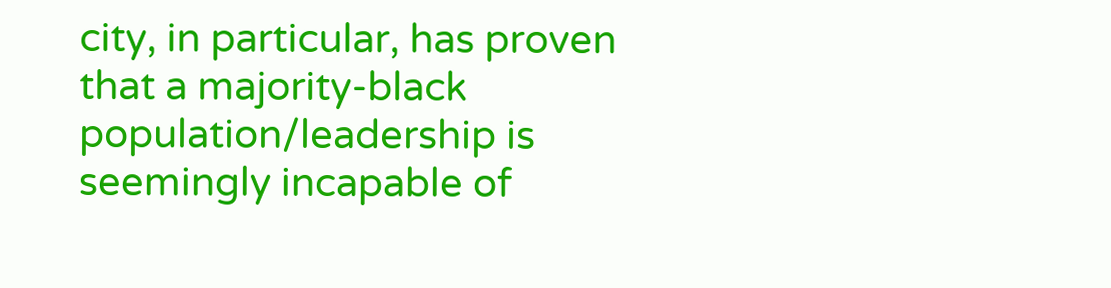city, in particular, has proven that a majority-black population/leadership is seemingly incapable of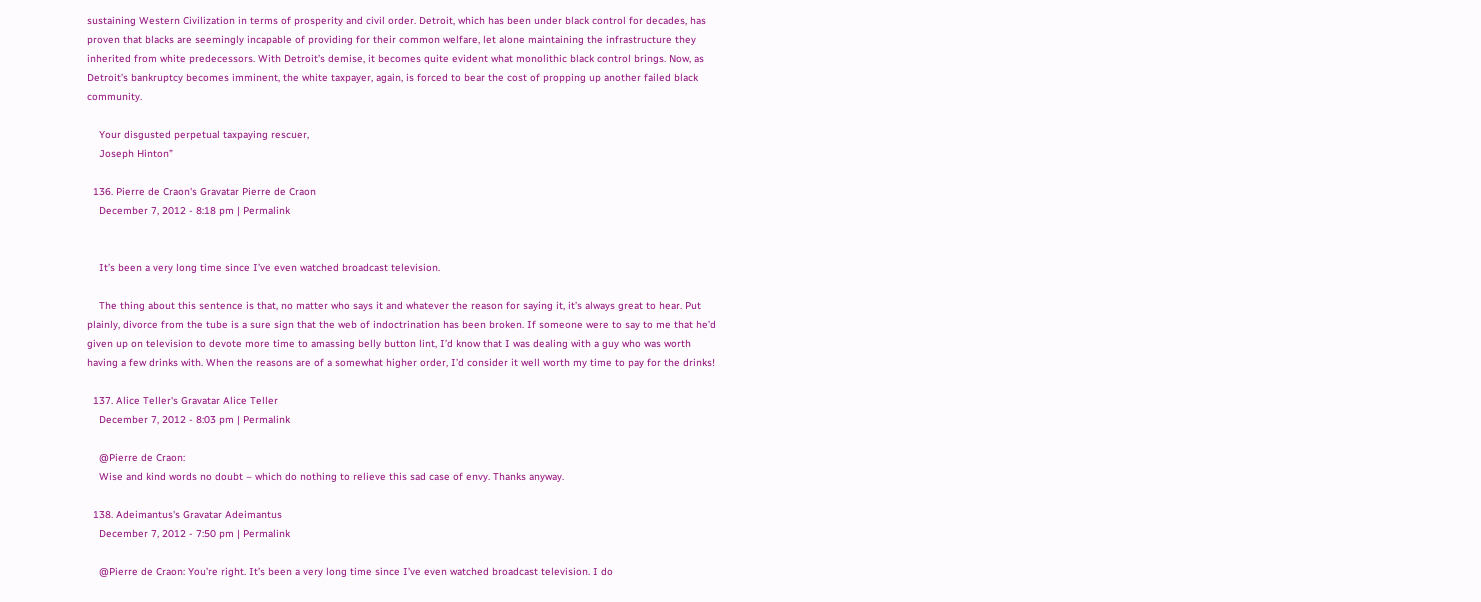sustaining Western Civilization in terms of prosperity and civil order. Detroit, which has been under black control for decades, has proven that blacks are seemingly incapable of providing for their common welfare, let alone maintaining the infrastructure they inherited from white predecessors. With Detroit’s demise, it becomes quite evident what monolithic black control brings. Now, as Detroit’s bankruptcy becomes imminent, the white taxpayer, again, is forced to bear the cost of propping up another failed black community.

    Your disgusted perpetual taxpaying rescuer,
    Joseph Hinton”

  136. Pierre de Craon's Gravatar Pierre de Craon
    December 7, 2012 - 8:18 pm | Permalink


    It’s been a very long time since I’ve even watched broadcast television.

    The thing about this sentence is that, no matter who says it and whatever the reason for saying it, it’s always great to hear. Put plainly, divorce from the tube is a sure sign that the web of indoctrination has been broken. If someone were to say to me that he’d given up on television to devote more time to amassing belly button lint, I’d know that I was dealing with a guy who was worth having a few drinks with. When the reasons are of a somewhat higher order, I’d consider it well worth my time to pay for the drinks!

  137. Alice Teller's Gravatar Alice Teller
    December 7, 2012 - 8:03 pm | Permalink

    @Pierre de Craon:
    Wise and kind words no doubt – which do nothing to relieve this sad case of envy. Thanks anyway.

  138. Adeimantus's Gravatar Adeimantus
    December 7, 2012 - 7:50 pm | Permalink

    @Pierre de Craon: You’re right. It’s been a very long time since I’ve even watched broadcast television. I do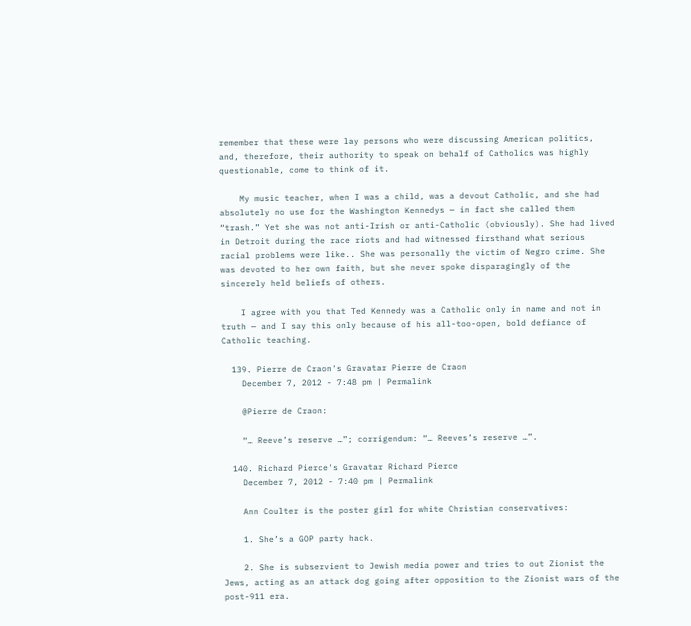remember that these were lay persons who were discussing American politics, and, therefore, their authority to speak on behalf of Catholics was highly questionable, come to think of it.

    My music teacher, when I was a child, was a devout Catholic, and she had absolutely no use for the Washington Kennedys — in fact she called them “trash.” Yet she was not anti-Irish or anti-Catholic (obviously). She had lived in Detroit during the race riots and had witnessed firsthand what serious racial problems were like.. She was personally the victim of Negro crime. She was devoted to her own faith, but she never spoke disparagingly of the sincerely held beliefs of others.

    I agree with you that Ted Kennedy was a Catholic only in name and not in truth — and I say this only because of his all-too-open, bold defiance of Catholic teaching.

  139. Pierre de Craon's Gravatar Pierre de Craon
    December 7, 2012 - 7:48 pm | Permalink

    @Pierre de Craon:

    “… Reeve’s reserve …”; corrigendum: “… Reeves’s reserve …”.

  140. Richard Pierce's Gravatar Richard Pierce
    December 7, 2012 - 7:40 pm | Permalink

    Ann Coulter is the poster girl for white Christian conservatives:

    1. She’s a GOP party hack.

    2. She is subservient to Jewish media power and tries to out Zionist the Jews, acting as an attack dog going after opposition to the Zionist wars of the post-911 era.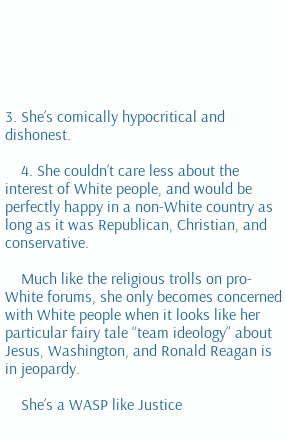3. She’s comically hypocritical and dishonest.

    4. She couldn’t care less about the interest of White people, and would be perfectly happy in a non-White country as long as it was Republican, Christian, and conservative.

    Much like the religious trolls on pro-White forums, she only becomes concerned with White people when it looks like her particular fairy tale “team ideology” about Jesus, Washington, and Ronald Reagan is in jeopardy.

    She’s a WASP like Justice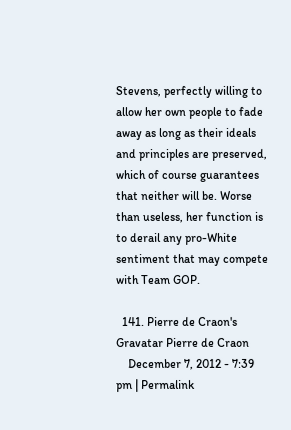Stevens, perfectly willing to allow her own people to fade away as long as their ideals and principles are preserved, which of course guarantees that neither will be. Worse than useless, her function is to derail any pro-White sentiment that may compete with Team GOP.

  141. Pierre de Craon's Gravatar Pierre de Craon
    December 7, 2012 - 7:39 pm | Permalink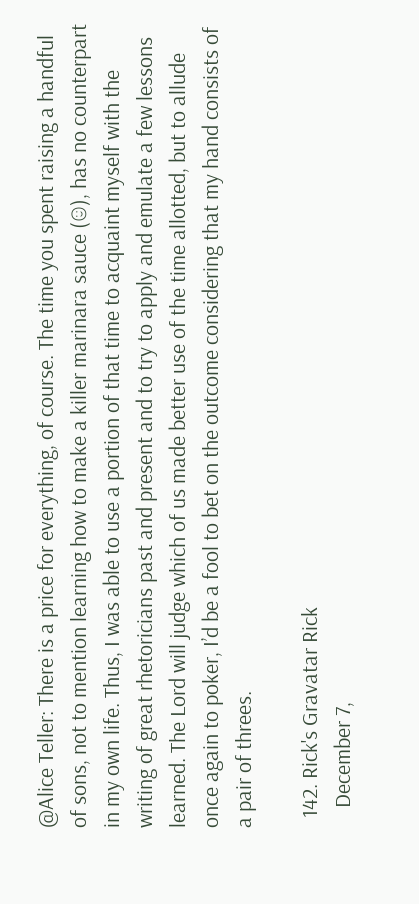@Alice Teller: There is a price for everything, of course. The time you spent raising a handful of sons, not to mention learning how to make a killer marinara sauce (☺), has no counterpart in my own life. Thus, I was able to use a portion of that time to acquaint myself with the writing of great rhetoricians past and present and to try to apply and emulate a few lessons learned. The Lord will judge which of us made better use of the time allotted, but to allude once again to poker, I’d be a fool to bet on the outcome considering that my hand consists of a pair of threes.

  142. Rick's Gravatar Rick
    December 7,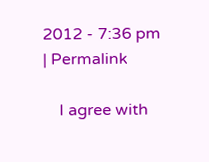2012 - 7:36 pm | Permalink

    I agree with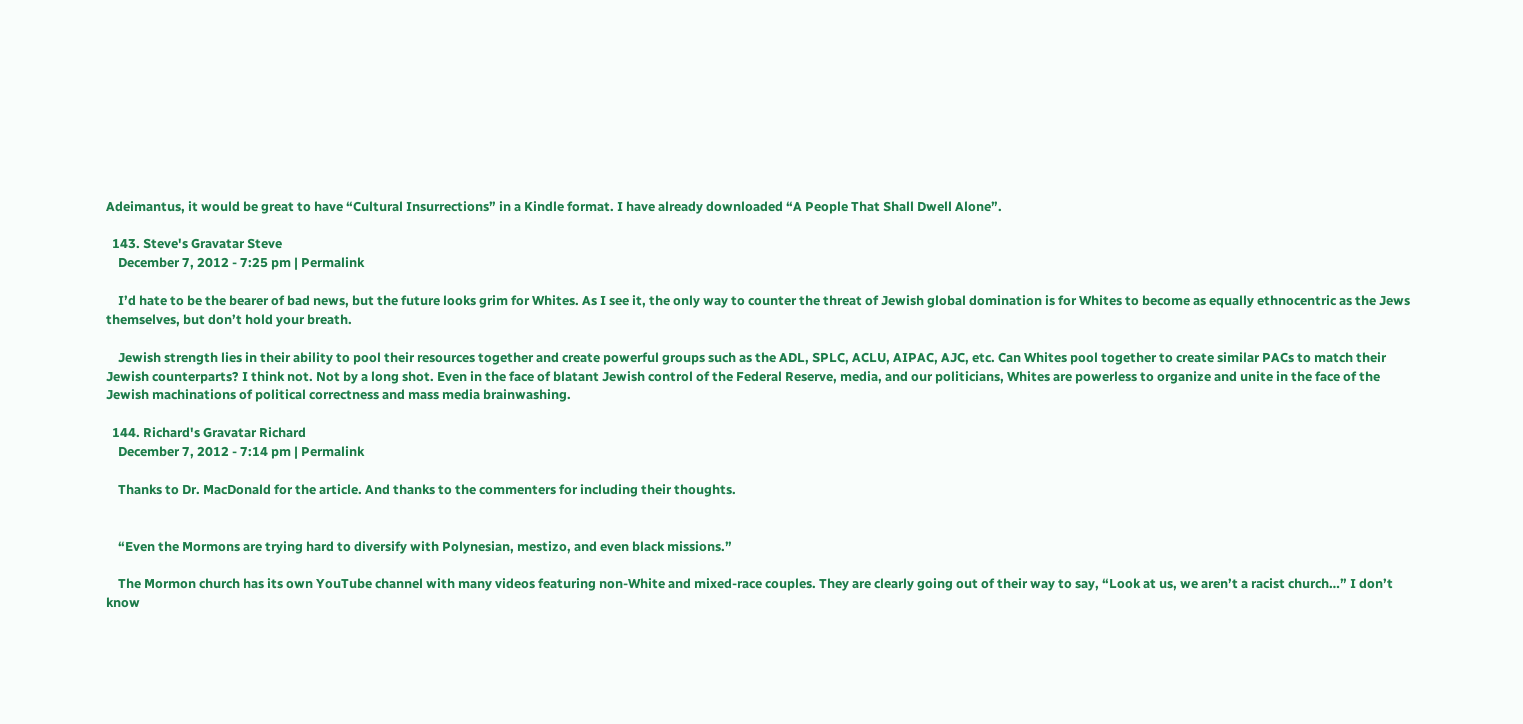Adeimantus, it would be great to have “Cultural Insurrections” in a Kindle format. I have already downloaded “A People That Shall Dwell Alone”.

  143. Steve's Gravatar Steve
    December 7, 2012 - 7:25 pm | Permalink

    I’d hate to be the bearer of bad news, but the future looks grim for Whites. As I see it, the only way to counter the threat of Jewish global domination is for Whites to become as equally ethnocentric as the Jews themselves, but don’t hold your breath.

    Jewish strength lies in their ability to pool their resources together and create powerful groups such as the ADL, SPLC, ACLU, AIPAC, AJC, etc. Can Whites pool together to create similar PACs to match their Jewish counterparts? I think not. Not by a long shot. Even in the face of blatant Jewish control of the Federal Reserve, media, and our politicians, Whites are powerless to organize and unite in the face of the Jewish machinations of political correctness and mass media brainwashing.

  144. Richard's Gravatar Richard
    December 7, 2012 - 7:14 pm | Permalink

    Thanks to Dr. MacDonald for the article. And thanks to the commenters for including their thoughts.


    “Even the Mormons are trying hard to diversify with Polynesian, mestizo, and even black missions.”

    The Mormon church has its own YouTube channel with many videos featuring non-White and mixed-race couples. They are clearly going out of their way to say, “Look at us, we aren’t a racist church…” I don’t know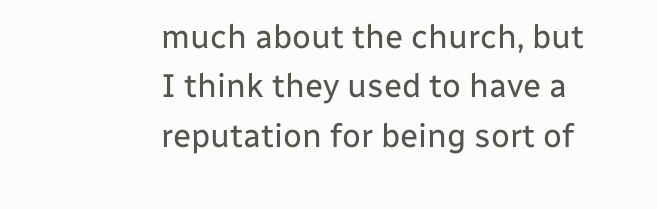much about the church, but I think they used to have a reputation for being sort of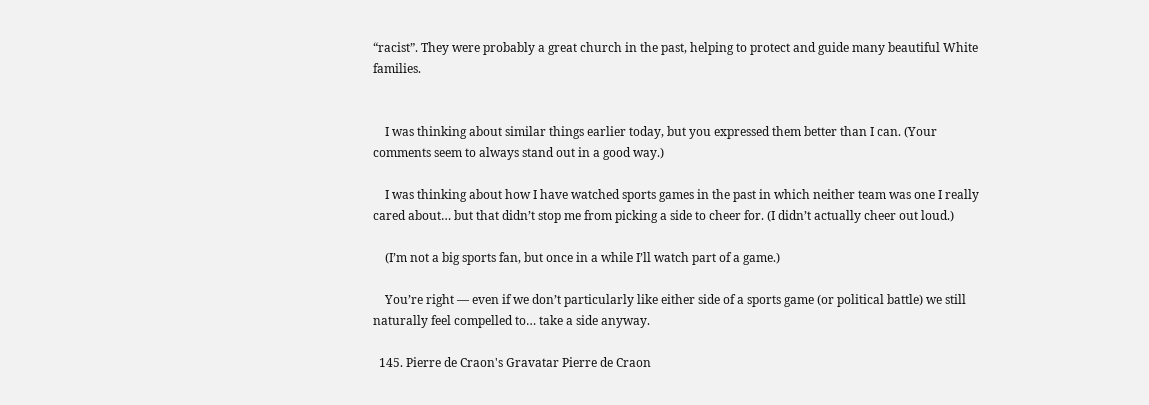“racist”. They were probably a great church in the past, helping to protect and guide many beautiful White families.


    I was thinking about similar things earlier today, but you expressed them better than I can. (Your comments seem to always stand out in a good way.)

    I was thinking about how I have watched sports games in the past in which neither team was one I really cared about… but that didn’t stop me from picking a side to cheer for. (I didn’t actually cheer out loud.)

    (I’m not a big sports fan, but once in a while I’ll watch part of a game.)

    You’re right — even if we don’t particularly like either side of a sports game (or political battle) we still naturally feel compelled to… take a side anyway.

  145. Pierre de Craon's Gravatar Pierre de Craon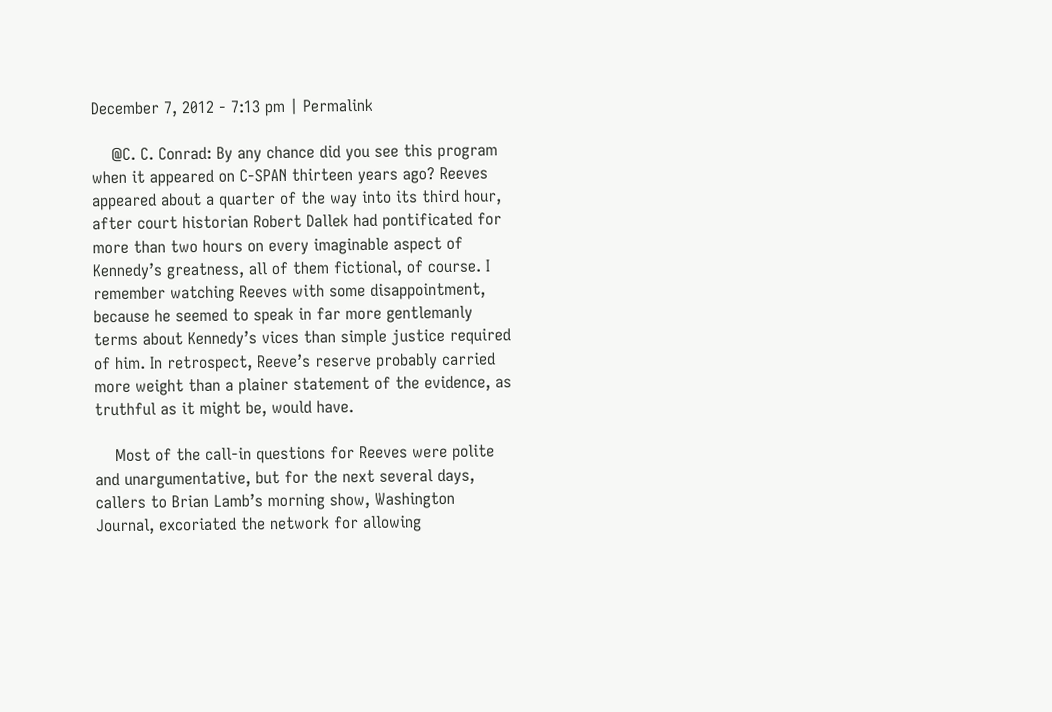December 7, 2012 - 7:13 pm | Permalink

    @C. C. Conrad: By any chance did you see this program when it appeared on C-SPAN thirteen years ago? Reeves appeared about a quarter of the way into its third hour, after court historian Robert Dallek had pontificated for more than two hours on every imaginable aspect of Kennedy’s greatness, all of them fictional, of course. I remember watching Reeves with some disappointment, because he seemed to speak in far more gentlemanly terms about Kennedy’s vices than simple justice required of him. In retrospect, Reeve’s reserve probably carried more weight than a plainer statement of the evidence, as truthful as it might be, would have.

    Most of the call-in questions for Reeves were polite and unargumentative, but for the next several days, callers to Brian Lamb’s morning show, Washington Journal, excoriated the network for allowing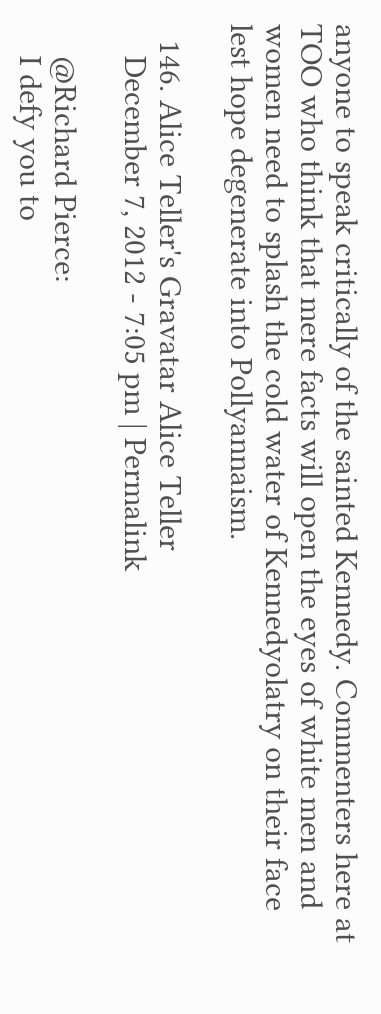anyone to speak critically of the sainted Kennedy. Commenters here at TOO who think that mere facts will open the eyes of white men and women need to splash the cold water of Kennedyolatry on their face lest hope degenerate into Pollyannaism.

  146. Alice Teller's Gravatar Alice Teller
    December 7, 2012 - 7:05 pm | Permalink

    @Richard Pierce:
    I defy you to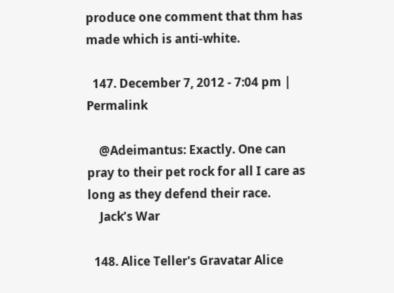produce one comment that thm has made which is anti-white.

  147. December 7, 2012 - 7:04 pm | Permalink

    @Adeimantus: Exactly. One can pray to their pet rock for all I care as long as they defend their race.
    Jack’s War

  148. Alice Teller's Gravatar Alice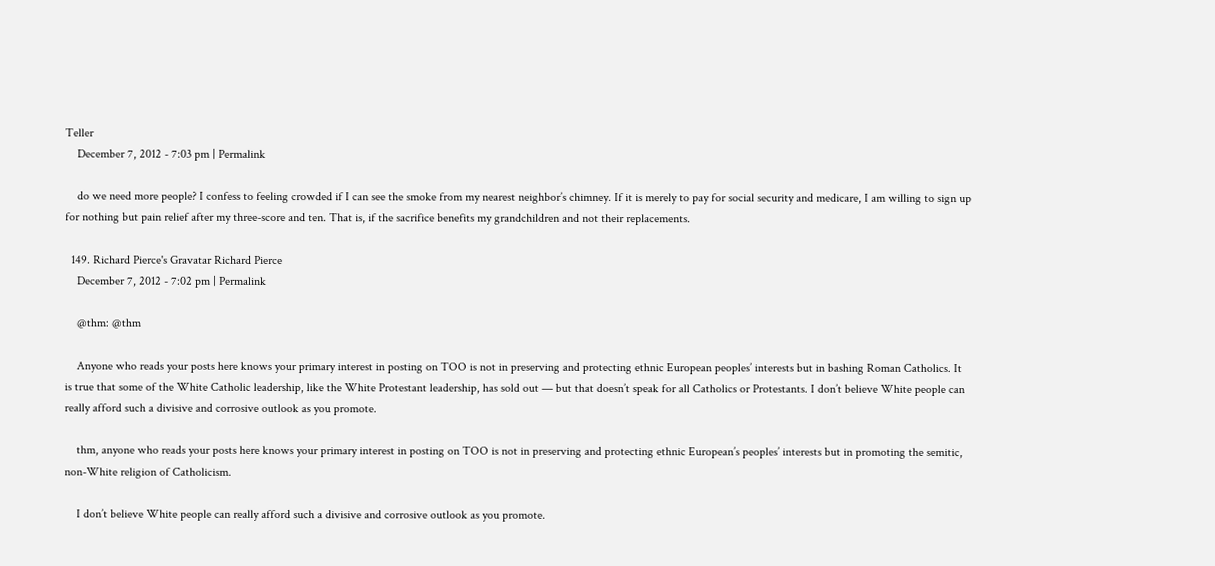Teller
    December 7, 2012 - 7:03 pm | Permalink

    do we need more people? I confess to feeling crowded if I can see the smoke from my nearest neighbor’s chimney. If it is merely to pay for social security and medicare, I am willing to sign up for nothing but pain relief after my three-score and ten. That is, if the sacrifice benefits my grandchildren and not their replacements.

  149. Richard Pierce's Gravatar Richard Pierce
    December 7, 2012 - 7:02 pm | Permalink

    @thm: @thm

    Anyone who reads your posts here knows your primary interest in posting on TOO is not in preserving and protecting ethnic European peoples’ interests but in bashing Roman Catholics. It is true that some of the White Catholic leadership, like the White Protestant leadership, has sold out — but that doesn’t speak for all Catholics or Protestants. I don’t believe White people can really afford such a divisive and corrosive outlook as you promote.

    thm, anyone who reads your posts here knows your primary interest in posting on TOO is not in preserving and protecting ethnic European’s peoples’ interests but in promoting the semitic, non-White religion of Catholicism.

    I don’t believe White people can really afford such a divisive and corrosive outlook as you promote.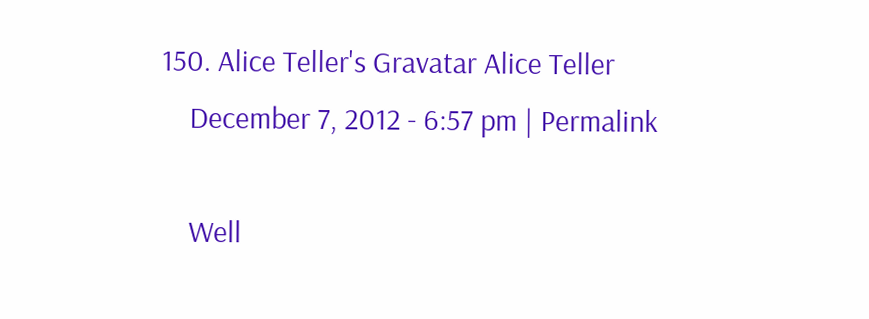150. Alice Teller's Gravatar Alice Teller
    December 7, 2012 - 6:57 pm | Permalink

    Well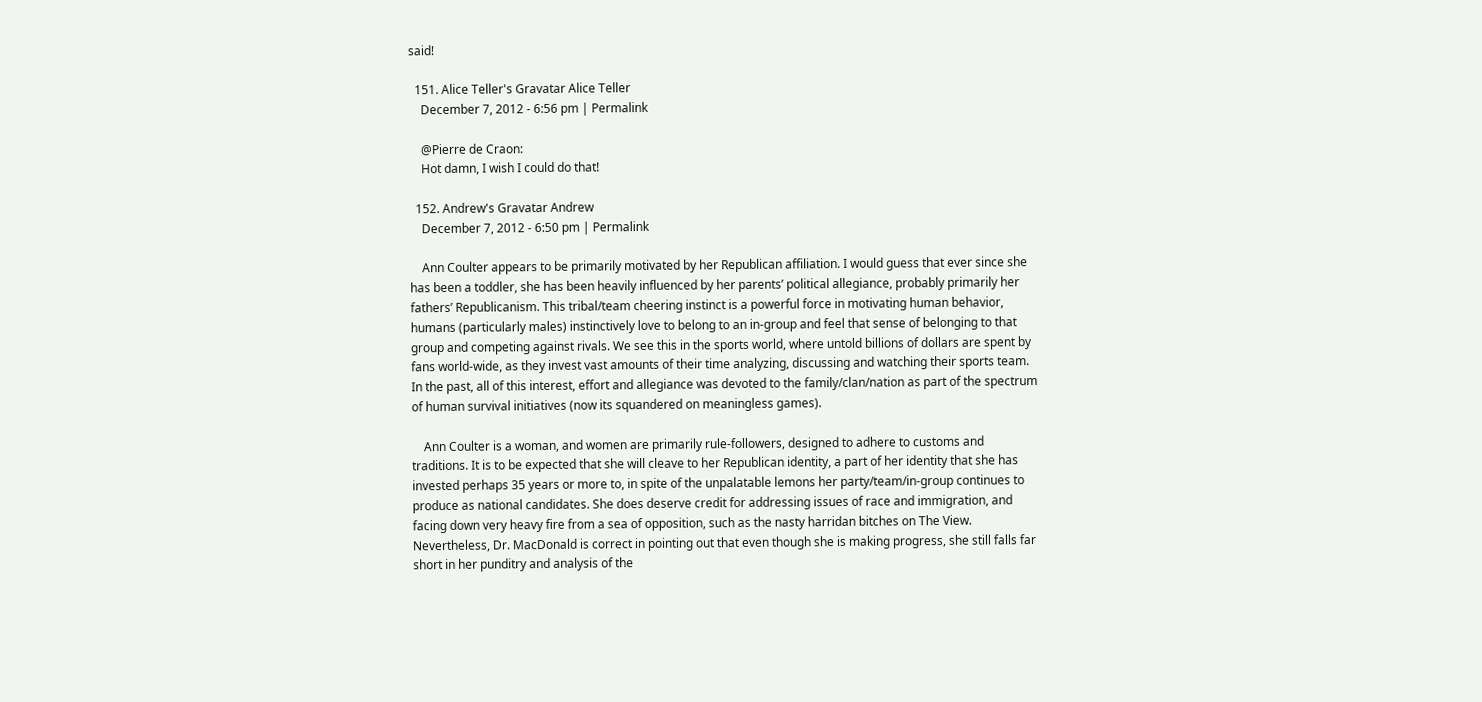said!

  151. Alice Teller's Gravatar Alice Teller
    December 7, 2012 - 6:56 pm | Permalink

    @Pierre de Craon:
    Hot damn, I wish I could do that!

  152. Andrew's Gravatar Andrew
    December 7, 2012 - 6:50 pm | Permalink

    Ann Coulter appears to be primarily motivated by her Republican affiliation. I would guess that ever since she has been a toddler, she has been heavily influenced by her parents’ political allegiance, probably primarily her fathers’ Republicanism. This tribal/team cheering instinct is a powerful force in motivating human behavior, humans (particularly males) instinctively love to belong to an in-group and feel that sense of belonging to that group and competing against rivals. We see this in the sports world, where untold billions of dollars are spent by fans world-wide, as they invest vast amounts of their time analyzing, discussing and watching their sports team. In the past, all of this interest, effort and allegiance was devoted to the family/clan/nation as part of the spectrum of human survival initiatives (now its squandered on meaningless games).

    Ann Coulter is a woman, and women are primarily rule-followers, designed to adhere to customs and traditions. It is to be expected that she will cleave to her Republican identity, a part of her identity that she has invested perhaps 35 years or more to, in spite of the unpalatable lemons her party/team/in-group continues to produce as national candidates. She does deserve credit for addressing issues of race and immigration, and facing down very heavy fire from a sea of opposition, such as the nasty harridan bitches on The View. Nevertheless, Dr. MacDonald is correct in pointing out that even though she is making progress, she still falls far short in her punditry and analysis of the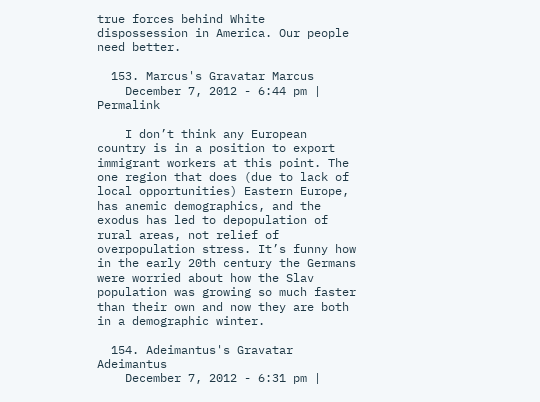true forces behind White dispossession in America. Our people need better.

  153. Marcus's Gravatar Marcus
    December 7, 2012 - 6:44 pm | Permalink

    I don’t think any European country is in a position to export immigrant workers at this point. The one region that does (due to lack of local opportunities) Eastern Europe, has anemic demographics, and the exodus has led to depopulation of rural areas, not relief of overpopulation stress. It’s funny how in the early 20th century the Germans were worried about how the Slav population was growing so much faster than their own and now they are both in a demographic winter.

  154. Adeimantus's Gravatar Adeimantus
    December 7, 2012 - 6:31 pm |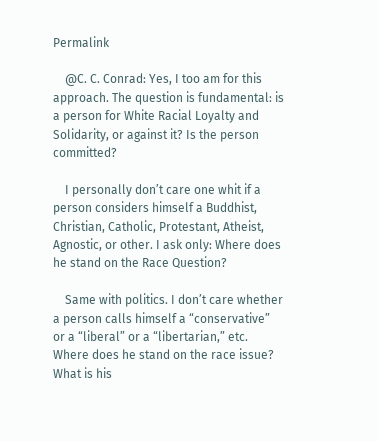Permalink

    @C. C. Conrad: Yes, I too am for this approach. The question is fundamental: is a person for White Racial Loyalty and Solidarity, or against it? Is the person committed?

    I personally don’t care one whit if a person considers himself a Buddhist, Christian, Catholic, Protestant, Atheist, Agnostic, or other. I ask only: Where does he stand on the Race Question?

    Same with politics. I don’t care whether a person calls himself a “conservative” or a “liberal” or a “libertarian,” etc. Where does he stand on the race issue? What is his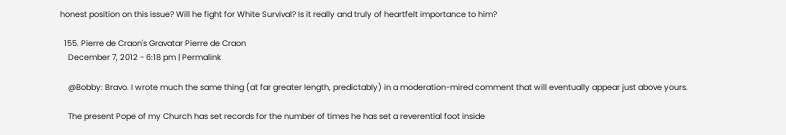honest position on this issue? Will he fight for White Survival? Is it really and truly of heartfelt importance to him?

  155. Pierre de Craon's Gravatar Pierre de Craon
    December 7, 2012 - 6:18 pm | Permalink

    @Bobby: Bravo. I wrote much the same thing (at far greater length, predictably) in a moderation-mired comment that will eventually appear just above yours.

    The present Pope of my Church has set records for the number of times he has set a reverential foot inside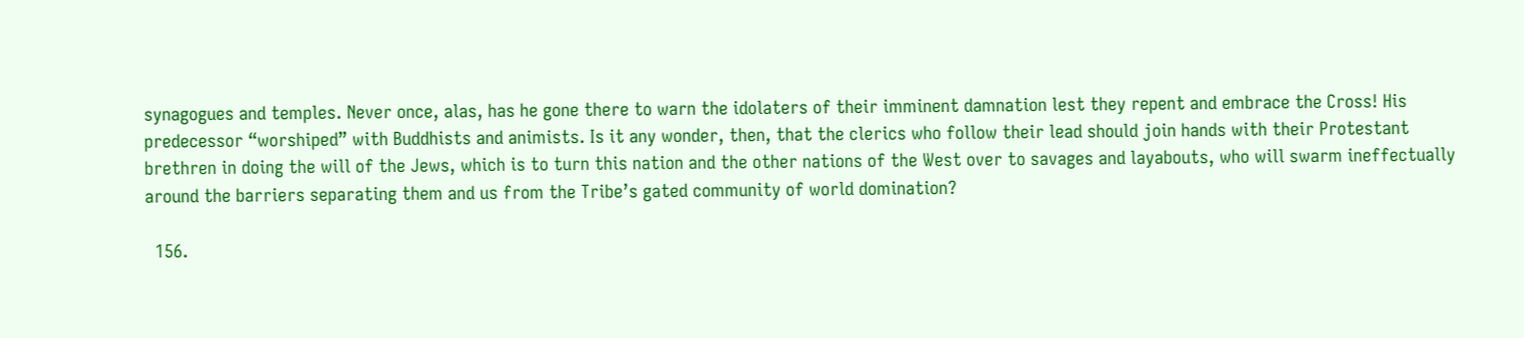synagogues and temples. Never once, alas, has he gone there to warn the idolaters of their imminent damnation lest they repent and embrace the Cross! His predecessor “worshiped” with Buddhists and animists. Is it any wonder, then, that the clerics who follow their lead should join hands with their Protestant brethren in doing the will of the Jews, which is to turn this nation and the other nations of the West over to savages and layabouts, who will swarm ineffectually around the barriers separating them and us from the Tribe’s gated community of world domination?

  156.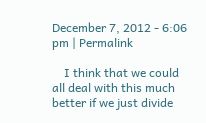December 7, 2012 - 6:06 pm | Permalink

    I think that we could all deal with this much better if we just divide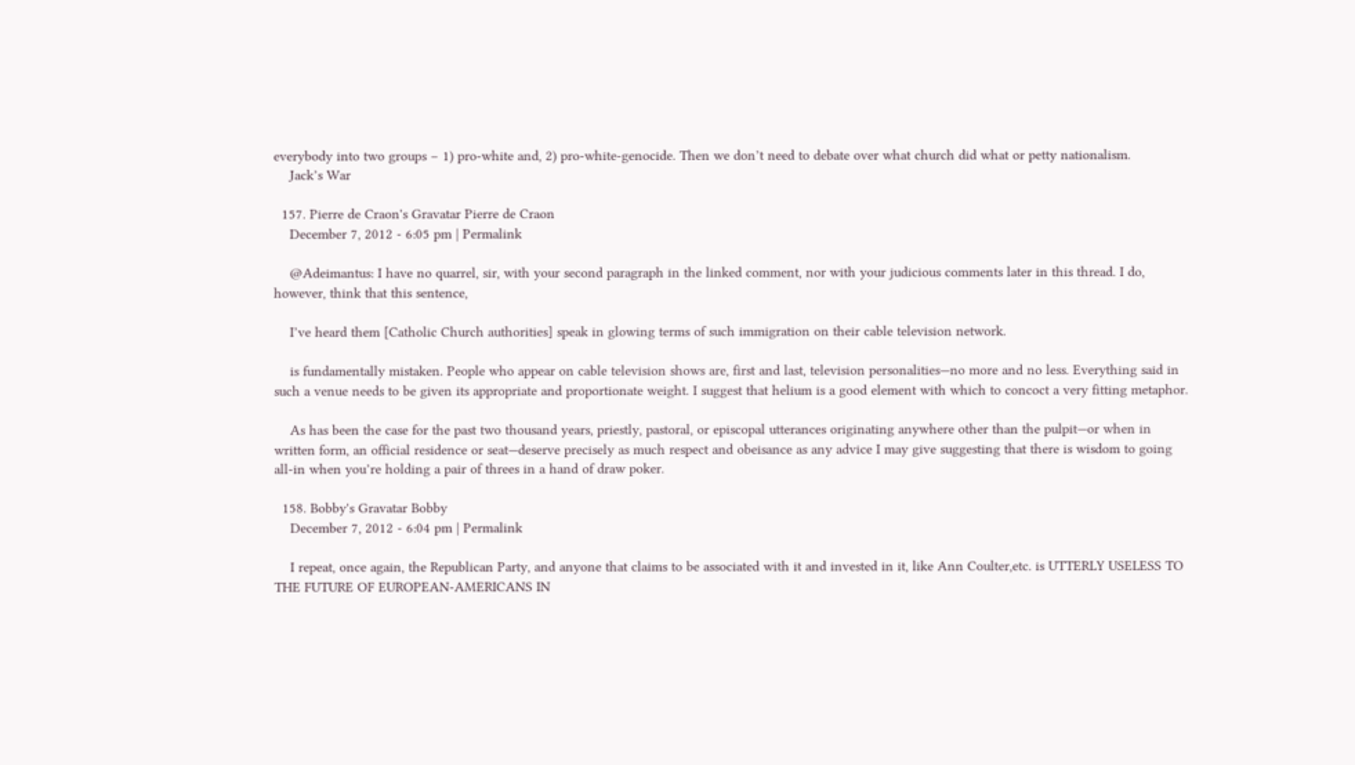everybody into two groups – 1) pro-white and, 2) pro-white-genocide. Then we don’t need to debate over what church did what or petty nationalism.
    Jack’s War

  157. Pierre de Craon's Gravatar Pierre de Craon
    December 7, 2012 - 6:05 pm | Permalink

    @Adeimantus: I have no quarrel, sir, with your second paragraph in the linked comment, nor with your judicious comments later in this thread. I do, however, think that this sentence,

    I’ve heard them [Catholic Church authorities] speak in glowing terms of such immigration on their cable television network.

    is fundamentally mistaken. People who appear on cable television shows are, first and last, television personalities—no more and no less. Everything said in such a venue needs to be given its appropriate and proportionate weight. I suggest that helium is a good element with which to concoct a very fitting metaphor.

    As has been the case for the past two thousand years, priestly, pastoral, or episcopal utterances originating anywhere other than the pulpit—or when in written form, an official residence or seat—deserve precisely as much respect and obeisance as any advice I may give suggesting that there is wisdom to going all-in when you’re holding a pair of threes in a hand of draw poker.

  158. Bobby's Gravatar Bobby
    December 7, 2012 - 6:04 pm | Permalink

    I repeat, once again, the Republican Party, and anyone that claims to be associated with it and invested in it, like Ann Coulter,etc. is UTTERLY USELESS TO THE FUTURE OF EUROPEAN-AMERICANS IN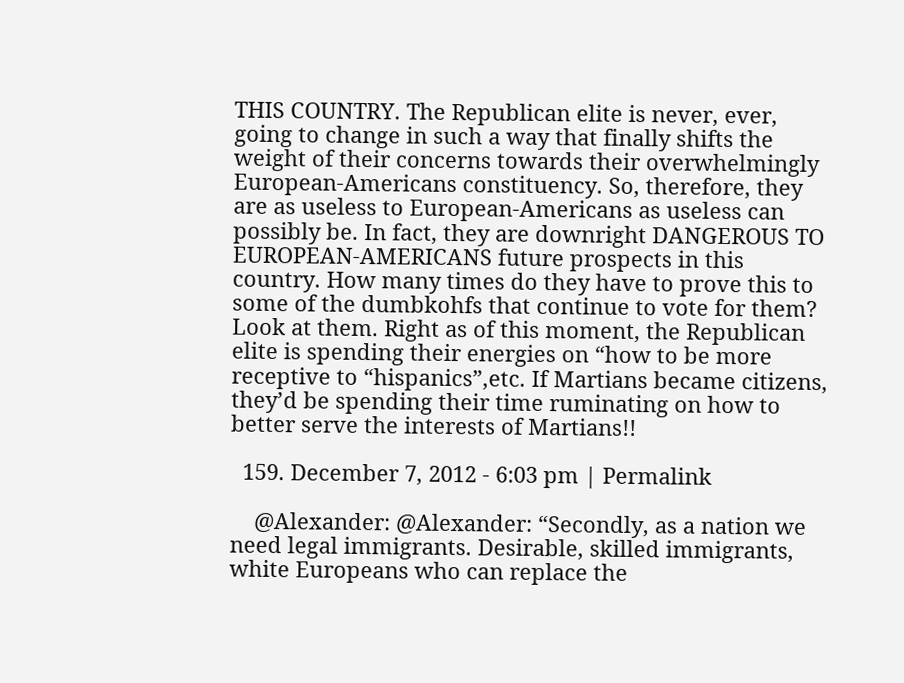THIS COUNTRY. The Republican elite is never, ever, going to change in such a way that finally shifts the weight of their concerns towards their overwhelmingly European-Americans constituency. So, therefore, they are as useless to European-Americans as useless can possibly be. In fact, they are downright DANGEROUS TO EUROPEAN-AMERICANS future prospects in this country. How many times do they have to prove this to some of the dumbkohfs that continue to vote for them? Look at them. Right as of this moment, the Republican elite is spending their energies on “how to be more receptive to “hispanics”,etc. If Martians became citizens, they’d be spending their time ruminating on how to better serve the interests of Martians!!

  159. December 7, 2012 - 6:03 pm | Permalink

    @Alexander: @Alexander: “Secondly, as a nation we need legal immigrants. Desirable, skilled immigrants, white Europeans who can replace the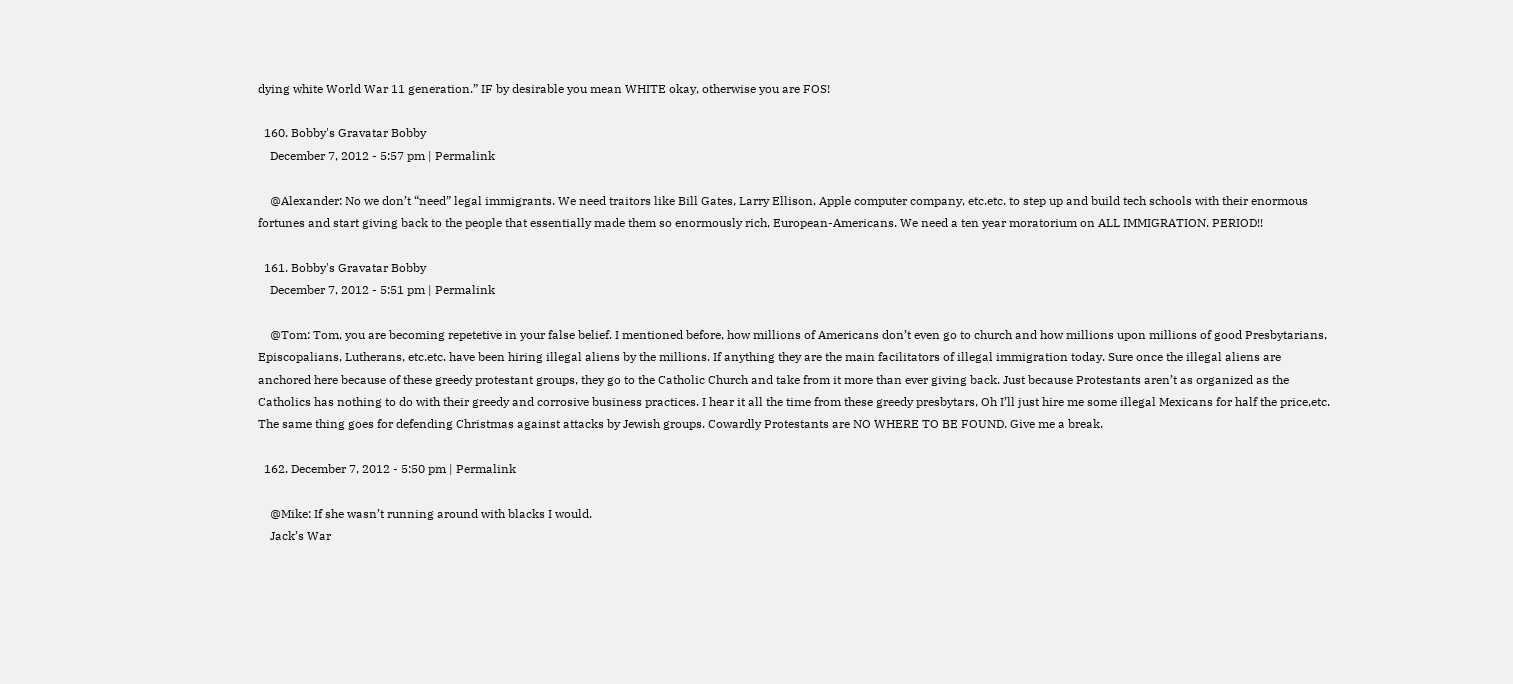dying white World War 11 generation.” IF by desirable you mean WHITE okay, otherwise you are FOS!

  160. Bobby's Gravatar Bobby
    December 7, 2012 - 5:57 pm | Permalink

    @Alexander: No we don’t “need” legal immigrants. We need traitors like Bill Gates, Larry Ellison, Apple computer company, etc.etc. to step up and build tech schools with their enormous fortunes and start giving back to the people that essentially made them so enormously rich, European-Americans. We need a ten year moratorium on ALL IMMIGRATION. PERIOD!!

  161. Bobby's Gravatar Bobby
    December 7, 2012 - 5:51 pm | Permalink

    @Tom: Tom, you are becoming repetetive in your false belief. I mentioned before, how millions of Americans don’t even go to church and how millions upon millions of good Presbytarians, Episcopalians, Lutherans, etc.etc. have been hiring illegal aliens by the millions. If anything they are the main facilitators of illegal immigration today. Sure once the illegal aliens are anchored here because of these greedy protestant groups, they go to the Catholic Church and take from it more than ever giving back. Just because Protestants aren’t as organized as the Catholics has nothing to do with their greedy and corrosive business practices. I hear it all the time from these greedy presbytars, Oh I’ll just hire me some illegal Mexicans for half the price,etc. The same thing goes for defending Christmas against attacks by Jewish groups. Cowardly Protestants are NO WHERE TO BE FOUND. Give me a break.

  162. December 7, 2012 - 5:50 pm | Permalink

    @Mike: If she wasn’t running around with blacks I would.
    Jack’s War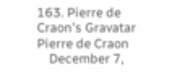163. Pierre de Craon's Gravatar Pierre de Craon
    December 7,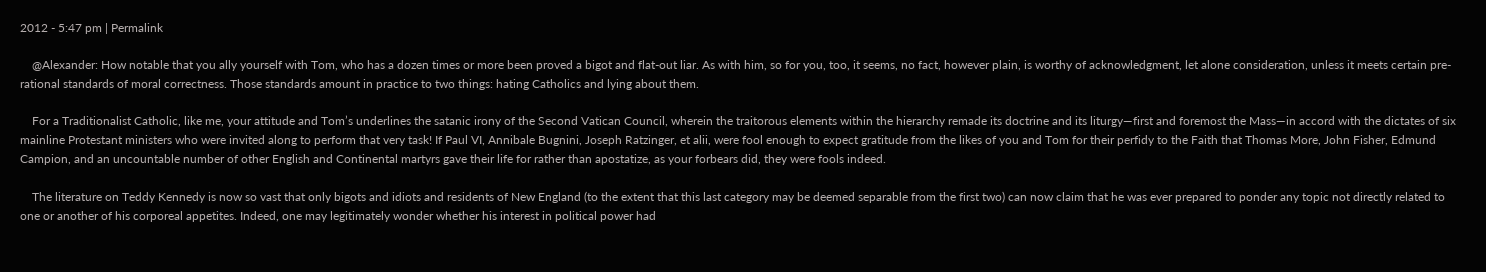2012 - 5:47 pm | Permalink

    @Alexander: How notable that you ally yourself with Tom, who has a dozen times or more been proved a bigot and flat-out liar. As with him, so for you, too, it seems, no fact, however plain, is worthy of acknowledgment, let alone consideration, unless it meets certain pre-rational standards of moral correctness. Those standards amount in practice to two things: hating Catholics and lying about them.

    For a Traditionalist Catholic, like me, your attitude and Tom’s underlines the satanic irony of the Second Vatican Council, wherein the traitorous elements within the hierarchy remade its doctrine and its liturgy—first and foremost the Mass—in accord with the dictates of six mainline Protestant ministers who were invited along to perform that very task! If Paul VI, Annibale Bugnini, Joseph Ratzinger, et alii, were fool enough to expect gratitude from the likes of you and Tom for their perfidy to the Faith that Thomas More, John Fisher, Edmund Campion, and an uncountable number of other English and Continental martyrs gave their life for rather than apostatize, as your forbears did, they were fools indeed.

    The literature on Teddy Kennedy is now so vast that only bigots and idiots and residents of New England (to the extent that this last category may be deemed separable from the first two) can now claim that he was ever prepared to ponder any topic not directly related to one or another of his corporeal appetites. Indeed, one may legitimately wonder whether his interest in political power had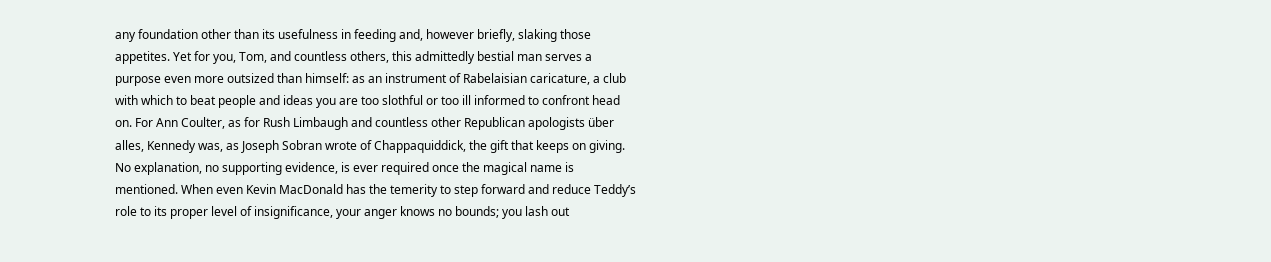any foundation other than its usefulness in feeding and, however briefly, slaking those appetites. Yet for you, Tom, and countless others, this admittedly bestial man serves a purpose even more outsized than himself: as an instrument of Rabelaisian caricature, a club with which to beat people and ideas you are too slothful or too ill informed to confront head on. For Ann Coulter, as for Rush Limbaugh and countless other Republican apologists über alles, Kennedy was, as Joseph Sobran wrote of Chappaquiddick, the gift that keeps on giving. No explanation, no supporting evidence, is ever required once the magical name is mentioned. When even Kevin MacDonald has the temerity to step forward and reduce Teddy’s role to its proper level of insignificance, your anger knows no bounds; you lash out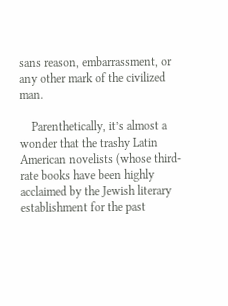sans reason, embarrassment, or any other mark of the civilized man.

    Parenthetically, it’s almost a wonder that the trashy Latin American novelists (whose third-rate books have been highly acclaimed by the Jewish literary establishment for the past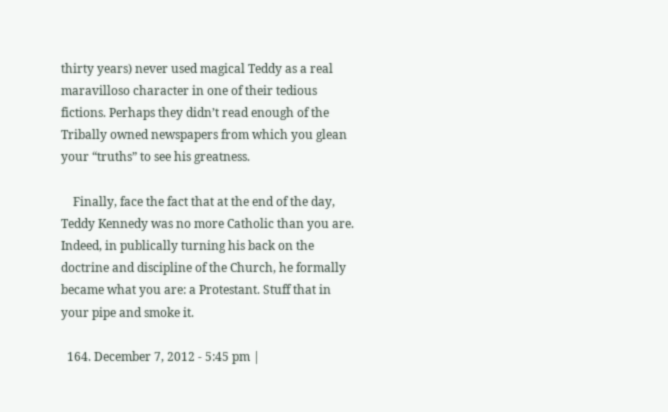thirty years) never used magical Teddy as a real maravilloso character in one of their tedious fictions. Perhaps they didn’t read enough of the Tribally owned newspapers from which you glean your “truths” to see his greatness.

    Finally, face the fact that at the end of the day, Teddy Kennedy was no more Catholic than you are. Indeed, in publically turning his back on the doctrine and discipline of the Church, he formally became what you are: a Protestant. Stuff that in your pipe and smoke it.

  164. December 7, 2012 - 5:45 pm |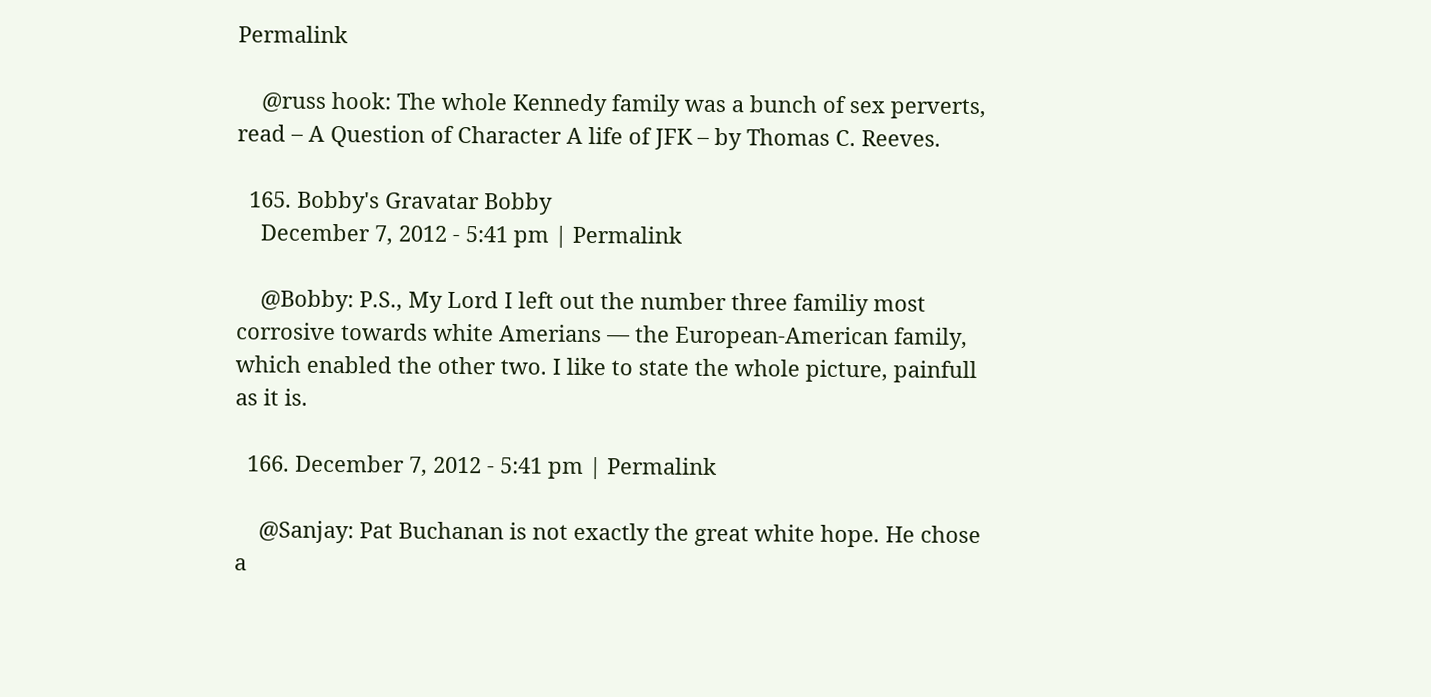Permalink

    @russ hook: The whole Kennedy family was a bunch of sex perverts, read – A Question of Character A life of JFK – by Thomas C. Reeves.

  165. Bobby's Gravatar Bobby
    December 7, 2012 - 5:41 pm | Permalink

    @Bobby: P.S., My Lord I left out the number three familiy most corrosive towards white Amerians — the European-American family, which enabled the other two. I like to state the whole picture, painfull as it is.

  166. December 7, 2012 - 5:41 pm | Permalink

    @Sanjay: Pat Buchanan is not exactly the great white hope. He chose a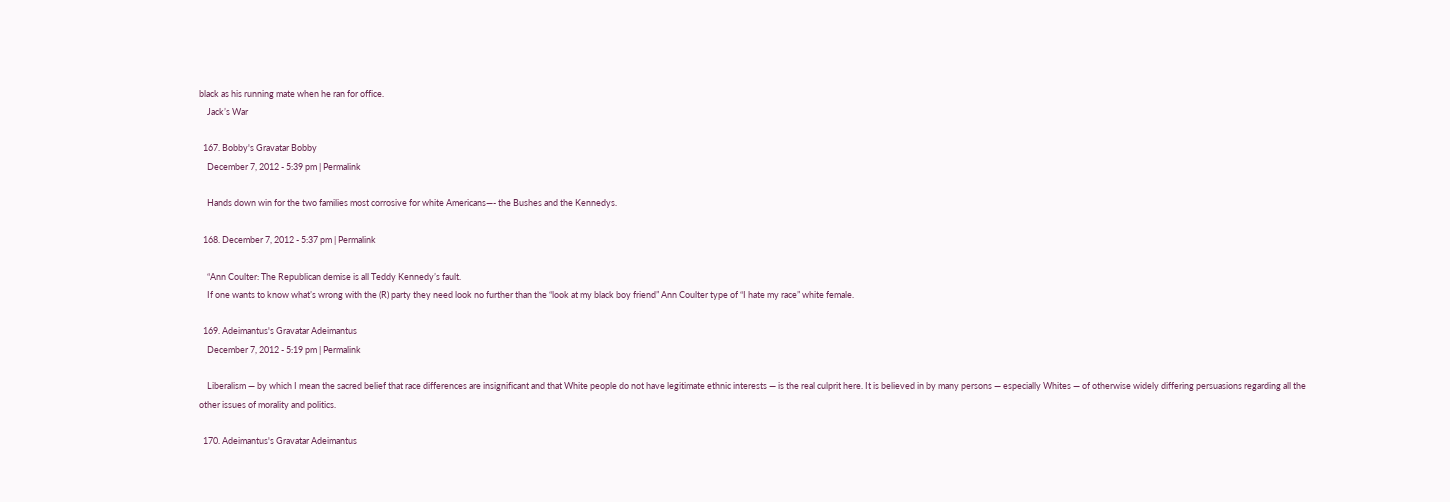black as his running mate when he ran for office.
    Jack’s War

  167. Bobby's Gravatar Bobby
    December 7, 2012 - 5:39 pm | Permalink

    Hands down win for the two families most corrosive for white Americans—- the Bushes and the Kennedys.

  168. December 7, 2012 - 5:37 pm | Permalink

    “Ann Coulter: The Republican demise is all Teddy Kennedy’s fault.
    If one wants to know what’s wrong with the (R) party they need look no further than the “look at my black boy friend” Ann Coulter type of “I hate my race” white female.

  169. Adeimantus's Gravatar Adeimantus
    December 7, 2012 - 5:19 pm | Permalink

    Liberalism — by which I mean the sacred belief that race differences are insignificant and that White people do not have legitimate ethnic interests — is the real culprit here. It is believed in by many persons — especially Whites — of otherwise widely differing persuasions regarding all the other issues of morality and politics.

  170. Adeimantus's Gravatar Adeimantus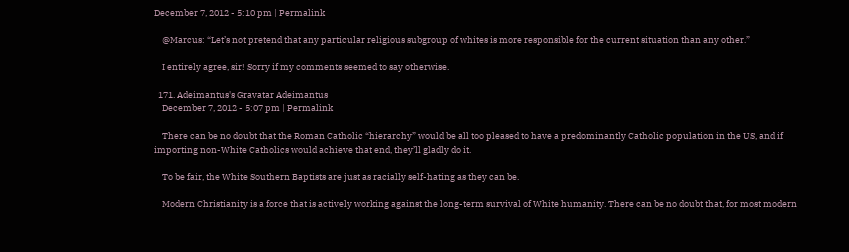December 7, 2012 - 5:10 pm | Permalink

    @Marcus: “Let’s not pretend that any particular religious subgroup of whites is more responsible for the current situation than any other.”

    I entirely agree, sir! Sorry if my comments seemed to say otherwise.

  171. Adeimantus's Gravatar Adeimantus
    December 7, 2012 - 5:07 pm | Permalink

    There can be no doubt that the Roman Catholic “hierarchy” would be all too pleased to have a predominantly Catholic population in the US, and if importing non-White Catholics would achieve that end, they’ll gladly do it.

    To be fair, the White Southern Baptists are just as racially self-hating as they can be.

    Modern Christianity is a force that is actively working against the long-term survival of White humanity. There can be no doubt that, for most modern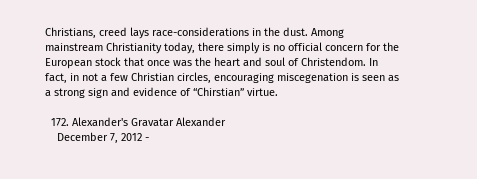Christians, creed lays race-considerations in the dust. Among mainstream Christianity today, there simply is no official concern for the European stock that once was the heart and soul of Christendom. In fact, in not a few Christian circles, encouraging miscegenation is seen as a strong sign and evidence of “Chirstian” virtue.

  172. Alexander's Gravatar Alexander
    December 7, 2012 -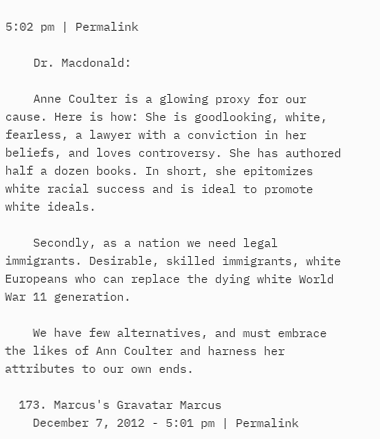5:02 pm | Permalink

    Dr. Macdonald:

    Anne Coulter is a glowing proxy for our cause. Here is how: She is goodlooking, white, fearless, a lawyer with a conviction in her beliefs, and loves controversy. She has authored half a dozen books. In short, she epitomizes white racial success and is ideal to promote white ideals.

    Secondly, as a nation we need legal immigrants. Desirable, skilled immigrants, white Europeans who can replace the dying white World War 11 generation.

    We have few alternatives, and must embrace the likes of Ann Coulter and harness her attributes to our own ends.

  173. Marcus's Gravatar Marcus
    December 7, 2012 - 5:01 pm | Permalink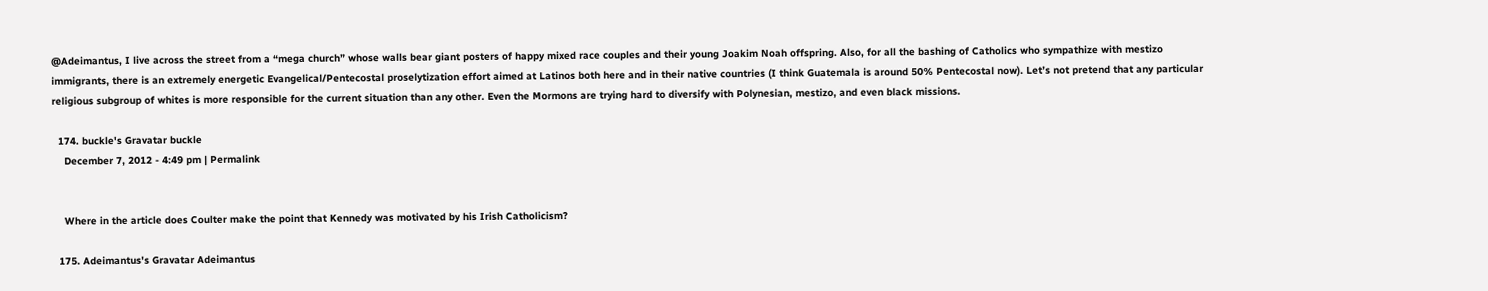@Adeimantus, I live across the street from a “mega church” whose walls bear giant posters of happy mixed race couples and their young Joakim Noah offspring. Also, for all the bashing of Catholics who sympathize with mestizo immigrants, there is an extremely energetic Evangelical/Pentecostal proselytization effort aimed at Latinos both here and in their native countries (I think Guatemala is around 50% Pentecostal now). Let’s not pretend that any particular religious subgroup of whites is more responsible for the current situation than any other. Even the Mormons are trying hard to diversify with Polynesian, mestizo, and even black missions.

  174. buckle's Gravatar buckle
    December 7, 2012 - 4:49 pm | Permalink


    Where in the article does Coulter make the point that Kennedy was motivated by his Irish Catholicism?

  175. Adeimantus's Gravatar Adeimantus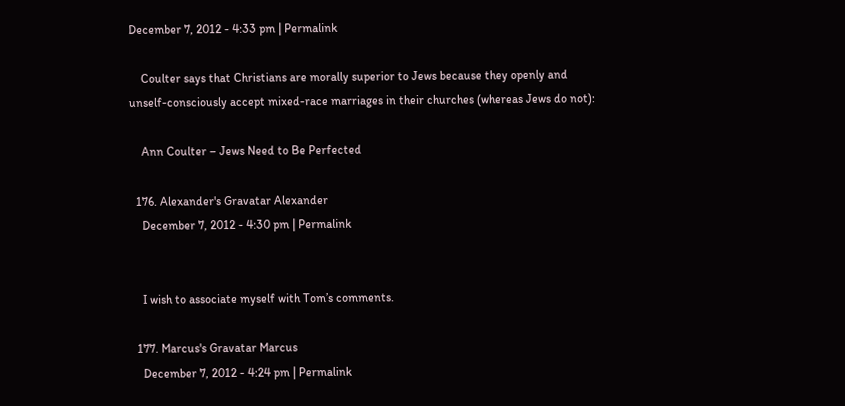December 7, 2012 - 4:33 pm | Permalink

    Coulter says that Christians are morally superior to Jews because they openly and unself-consciously accept mixed-race marriages in their churches (whereas Jews do not):

    Ann Coulter – Jews Need to Be Perfected

  176. Alexander's Gravatar Alexander
    December 7, 2012 - 4:30 pm | Permalink


    I wish to associate myself with Tom’s comments.

  177. Marcus's Gravatar Marcus
    December 7, 2012 - 4:24 pm | Permalink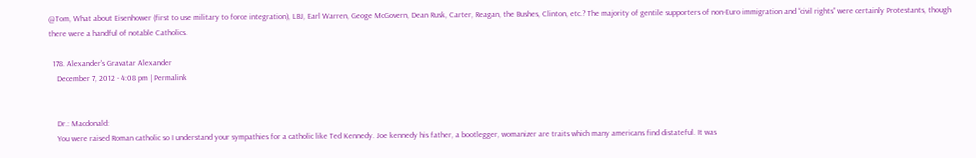@Tom, What about Eisenhower (first to use military to force integration), LBJ, Earl Warren, Geoge McGovern, Dean Rusk, Carter, Reagan, the Bushes, Clinton, etc.? The majority of gentile supporters of non-Euro immigration and “civil rights” were certainly Protestants, though there were a handful of notable Catholics.

  178. Alexander's Gravatar Alexander
    December 7, 2012 - 4:08 pm | Permalink


    Dr.: Macdonald:
    You were raised Roman catholic so I understand your sympathies for a catholic like Ted Kennedy. Joe kennedy his father, a bootlegger, womanizer are traits which many americans find distateful. It was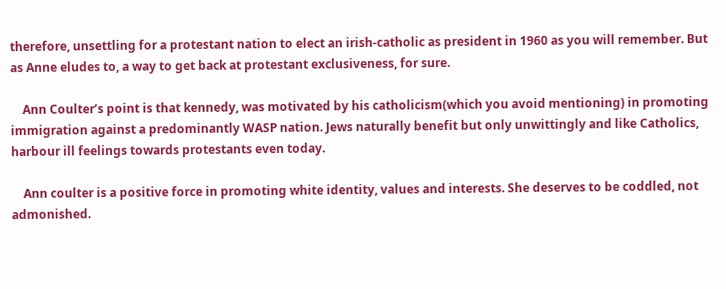therefore, unsettling for a protestant nation to elect an irish-catholic as president in 1960 as you will remember. But as Anne eludes to, a way to get back at protestant exclusiveness, for sure.

    Ann Coulter’s point is that kennedy, was motivated by his catholicism(which you avoid mentioning) in promoting immigration against a predominantly WASP nation. Jews naturally benefit but only unwittingly and like Catholics, harbour ill feelings towards protestants even today.

    Ann coulter is a positive force in promoting white identity, values and interests. She deserves to be coddled, not admonished.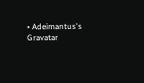• Adeimantus's Gravatar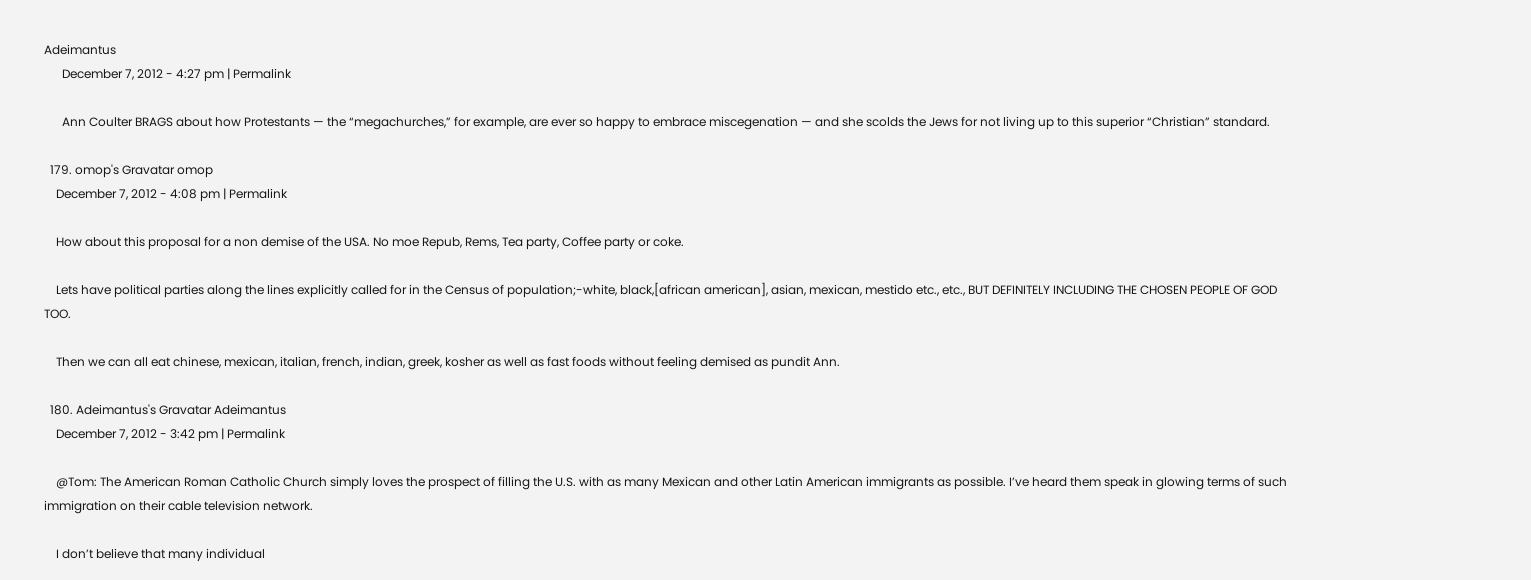Adeimantus
      December 7, 2012 - 4:27 pm | Permalink

      Ann Coulter BRAGS about how Protestants — the “megachurches,” for example, are ever so happy to embrace miscegenation — and she scolds the Jews for not living up to this superior “Christian” standard.

  179. omop's Gravatar omop
    December 7, 2012 - 4:08 pm | Permalink

    How about this proposal for a non demise of the USA. No moe Repub, Rems, Tea party, Coffee party or coke.

    Lets have political parties along the lines explicitly called for in the Census of population;-white, black,[african american], asian, mexican, mestido etc., etc., BUT DEFINITELY INCLUDING THE CHOSEN PEOPLE OF GOD TOO.

    Then we can all eat chinese, mexican, italian, french, indian, greek, kosher as well as fast foods without feeling demised as pundit Ann.

  180. Adeimantus's Gravatar Adeimantus
    December 7, 2012 - 3:42 pm | Permalink

    @Tom: The American Roman Catholic Church simply loves the prospect of filling the U.S. with as many Mexican and other Latin American immigrants as possible. I’ve heard them speak in glowing terms of such immigration on their cable television network.

    I don’t believe that many individual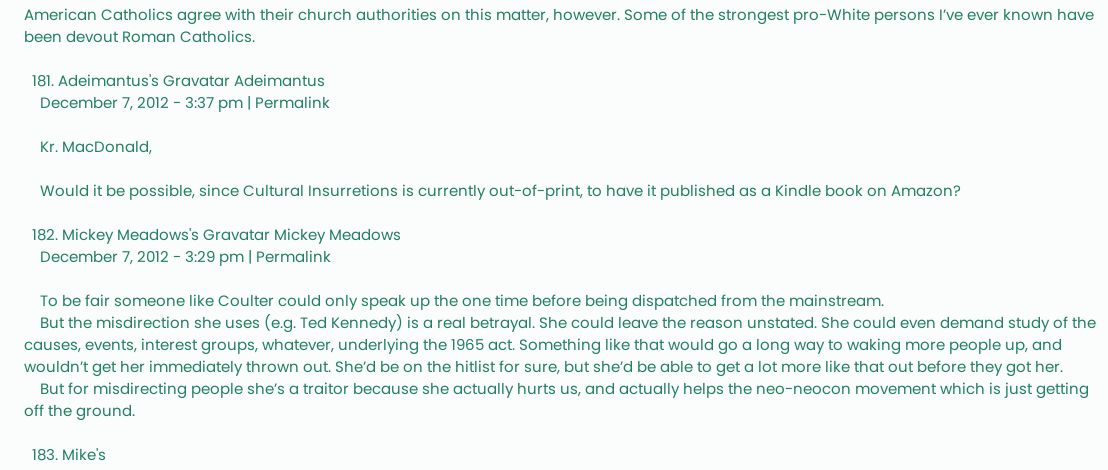American Catholics agree with their church authorities on this matter, however. Some of the strongest pro-White persons I’ve ever known have been devout Roman Catholics.

  181. Adeimantus's Gravatar Adeimantus
    December 7, 2012 - 3:37 pm | Permalink

    Kr. MacDonald,

    Would it be possible, since Cultural Insurretions is currently out-of-print, to have it published as a Kindle book on Amazon?

  182. Mickey Meadows's Gravatar Mickey Meadows
    December 7, 2012 - 3:29 pm | Permalink

    To be fair someone like Coulter could only speak up the one time before being dispatched from the mainstream.
    But the misdirection she uses (e.g. Ted Kennedy) is a real betrayal. She could leave the reason unstated. She could even demand study of the causes, events, interest groups, whatever, underlying the 1965 act. Something like that would go a long way to waking more people up, and wouldn’t get her immediately thrown out. She’d be on the hitlist for sure, but she’d be able to get a lot more like that out before they got her.
    But for misdirecting people she’s a traitor because she actually hurts us, and actually helps the neo-neocon movement which is just getting off the ground.

  183. Mike's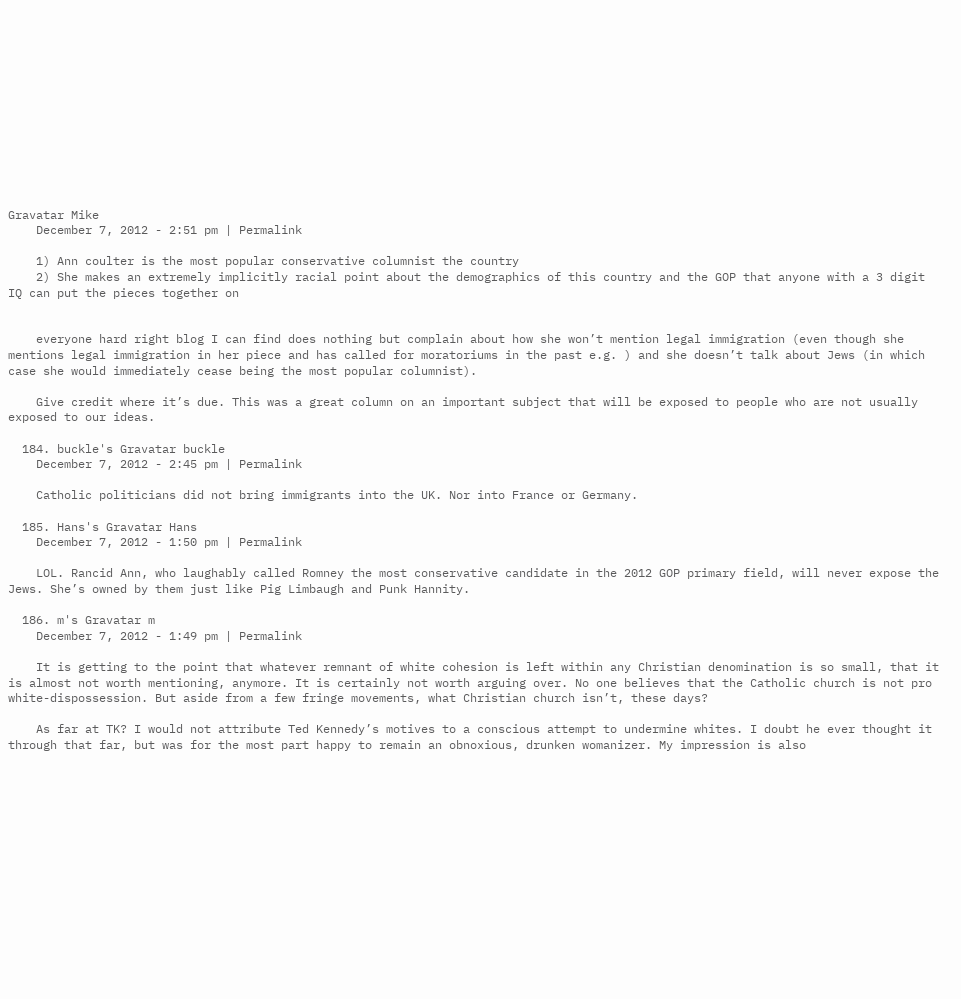Gravatar Mike
    December 7, 2012 - 2:51 pm | Permalink

    1) Ann coulter is the most popular conservative columnist the country
    2) She makes an extremely implicitly racial point about the demographics of this country and the GOP that anyone with a 3 digit IQ can put the pieces together on


    everyone hard right blog I can find does nothing but complain about how she won’t mention legal immigration (even though she mentions legal immigration in her piece and has called for moratoriums in the past e.g. ) and she doesn’t talk about Jews (in which case she would immediately cease being the most popular columnist).

    Give credit where it’s due. This was a great column on an important subject that will be exposed to people who are not usually exposed to our ideas.

  184. buckle's Gravatar buckle
    December 7, 2012 - 2:45 pm | Permalink

    Catholic politicians did not bring immigrants into the UK. Nor into France or Germany.

  185. Hans's Gravatar Hans
    December 7, 2012 - 1:50 pm | Permalink

    LOL. Rancid Ann, who laughably called Romney the most conservative candidate in the 2012 GOP primary field, will never expose the Jews. She’s owned by them just like Pig Limbaugh and Punk Hannity.

  186. m's Gravatar m
    December 7, 2012 - 1:49 pm | Permalink

    It is getting to the point that whatever remnant of white cohesion is left within any Christian denomination is so small, that it is almost not worth mentioning, anymore. It is certainly not worth arguing over. No one believes that the Catholic church is not pro white-dispossession. But aside from a few fringe movements, what Christian church isn’t, these days?

    As far at TK? I would not attribute Ted Kennedy’s motives to a conscious attempt to undermine whites. I doubt he ever thought it through that far, but was for the most part happy to remain an obnoxious, drunken womanizer. My impression is also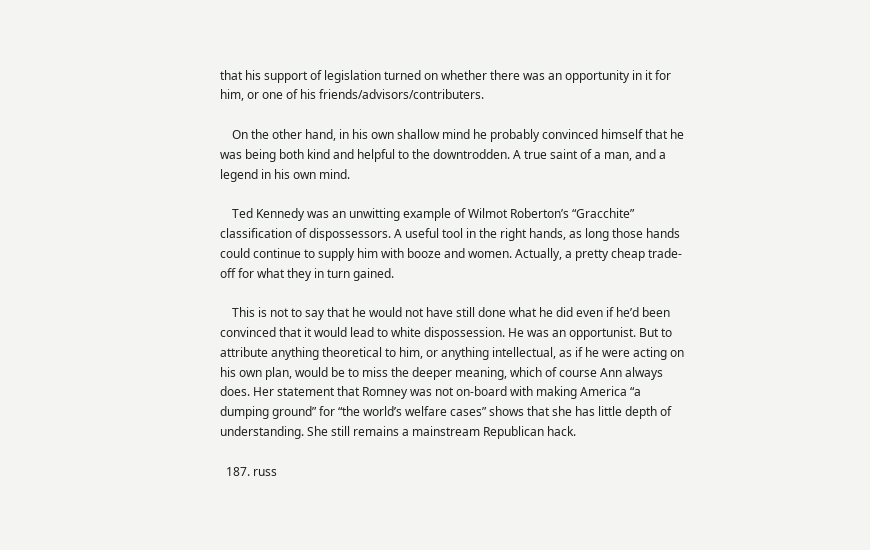that his support of legislation turned on whether there was an opportunity in it for him, or one of his friends/advisors/contributers.

    On the other hand, in his own shallow mind he probably convinced himself that he was being both kind and helpful to the downtrodden. A true saint of a man, and a legend in his own mind.

    Ted Kennedy was an unwitting example of Wilmot Roberton’s “Gracchite” classification of dispossessors. A useful tool in the right hands, as long those hands could continue to supply him with booze and women. Actually, a pretty cheap trade-off for what they in turn gained.

    This is not to say that he would not have still done what he did even if he’d been convinced that it would lead to white dispossession. He was an opportunist. But to attribute anything theoretical to him, or anything intellectual, as if he were acting on his own plan, would be to miss the deeper meaning, which of course Ann always does. Her statement that Romney was not on-board with making America “a dumping ground” for “the world’s welfare cases” shows that she has little depth of understanding. She still remains a mainstream Republican hack.

  187. russ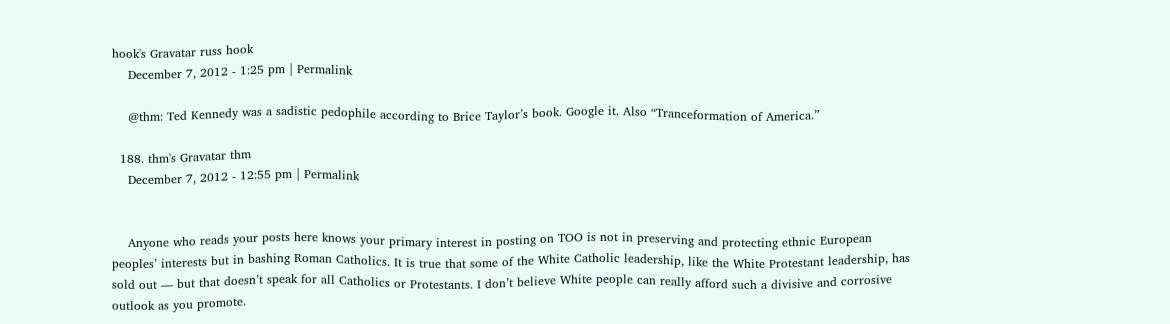hook's Gravatar russ hook
    December 7, 2012 - 1:25 pm | Permalink

    @thm: Ted Kennedy was a sadistic pedophile according to Brice Taylor’s book. Google it. Also “Tranceformation of America.”

  188. thm's Gravatar thm
    December 7, 2012 - 12:55 pm | Permalink


    Anyone who reads your posts here knows your primary interest in posting on TOO is not in preserving and protecting ethnic European peoples’ interests but in bashing Roman Catholics. It is true that some of the White Catholic leadership, like the White Protestant leadership, has sold out — but that doesn’t speak for all Catholics or Protestants. I don’t believe White people can really afford such a divisive and corrosive outlook as you promote.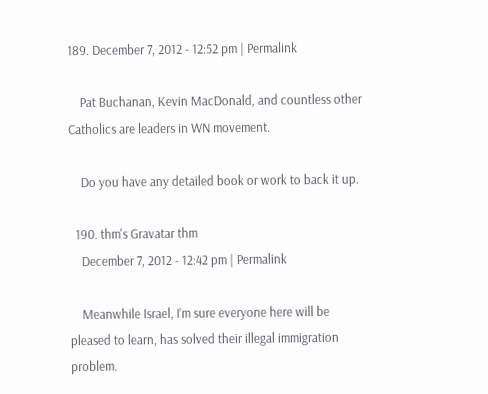189. December 7, 2012 - 12:52 pm | Permalink

    Pat Buchanan, Kevin MacDonald, and countless other Catholics are leaders in WN movement.

    Do you have any detailed book or work to back it up.

  190. thm's Gravatar thm
    December 7, 2012 - 12:42 pm | Permalink

    Meanwhile Israel, I’m sure everyone here will be pleased to learn, has solved their illegal immigration problem.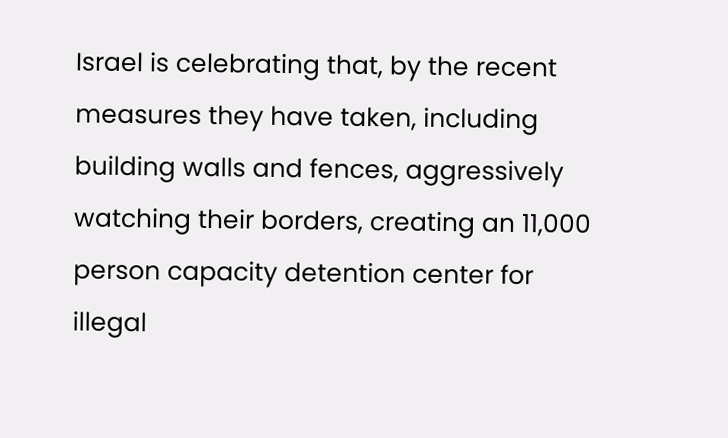Israel is celebrating that, by the recent measures they have taken, including building walls and fences, aggressively watching their borders, creating an 11,000 person capacity detention center for illegal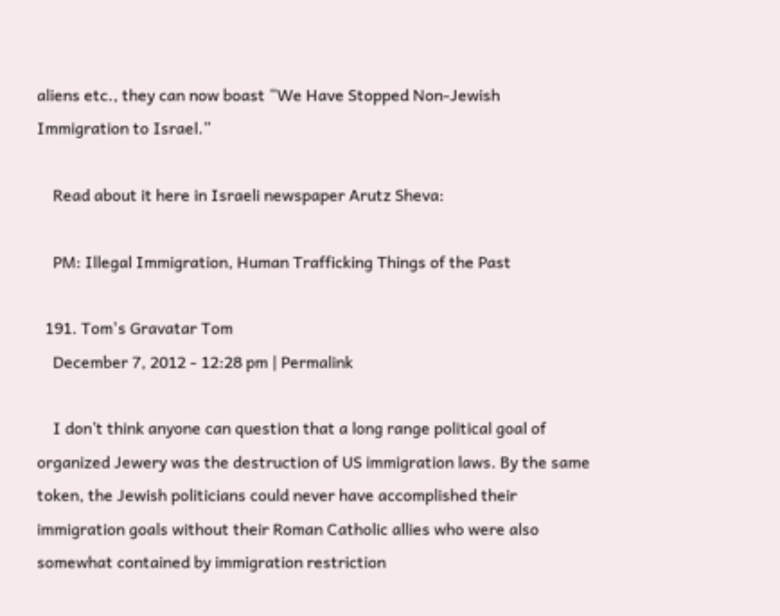aliens etc., they can now boast “We Have Stopped Non-Jewish Immigration to Israel.”

    Read about it here in Israeli newspaper Arutz Sheva:

    PM: Illegal Immigration, Human Trafficking Things of the Past

  191. Tom's Gravatar Tom
    December 7, 2012 - 12:28 pm | Permalink

    I don’t think anyone can question that a long range political goal of organized Jewery was the destruction of US immigration laws. By the same token, the Jewish politicians could never have accomplished their immigration goals without their Roman Catholic allies who were also somewhat contained by immigration restriction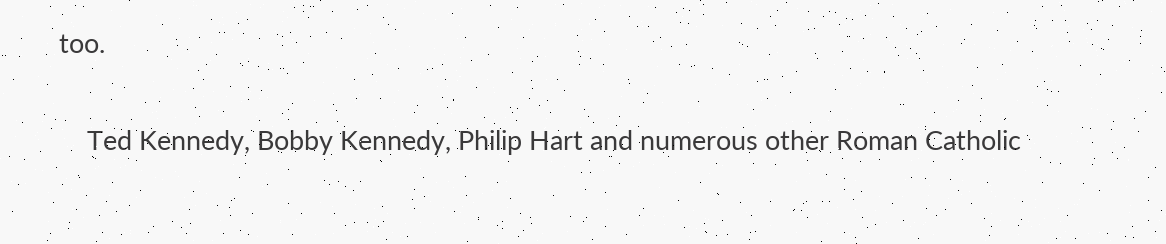too.

    Ted Kennedy, Bobby Kennedy, Philip Hart and numerous other Roman Catholic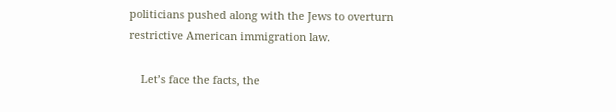politicians pushed along with the Jews to overturn restrictive American immigration law.

    Let’s face the facts, the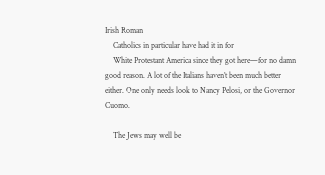Irish Roman
    Catholics in particular have had it in for
    White Protestant America since they got here—for no damn good reason. A lot of the Italians haven’t been much better either. One only needs look to Nancy Pelosi, or the Governor Cuomo.

    The Jews may well be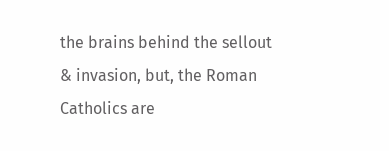the brains behind the sellout & invasion, but, the Roman Catholics are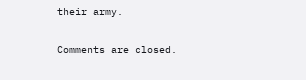their army.

Comments are closed.